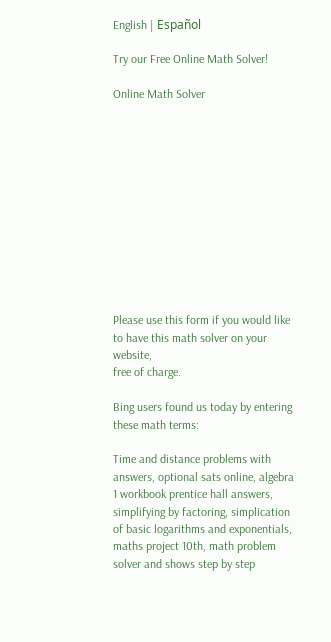English | Español

Try our Free Online Math Solver!

Online Math Solver












Please use this form if you would like
to have this math solver on your website,
free of charge.

Bing users found us today by entering these math terms:

Time and distance problems with answers, optional sats online, algebra 1 workbook prentice hall answers, simplifying by factoring, simplication of basic logarithms and exponentials, maths project 10th, math problem solver and shows step by step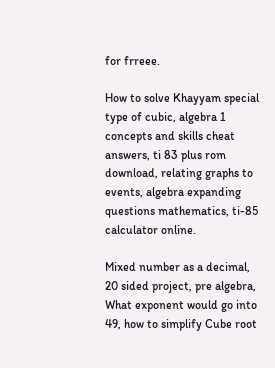for frreee.

How to solve Khayyam special type of cubic, algebra 1 concepts and skills cheat answers, ti 83 plus rom download, relating graphs to events, algebra expanding questions mathematics, ti-85 calculator online.

Mixed number as a decimal, 20 sided project, pre algebra, What exponent would go into 49, how to simplify Cube root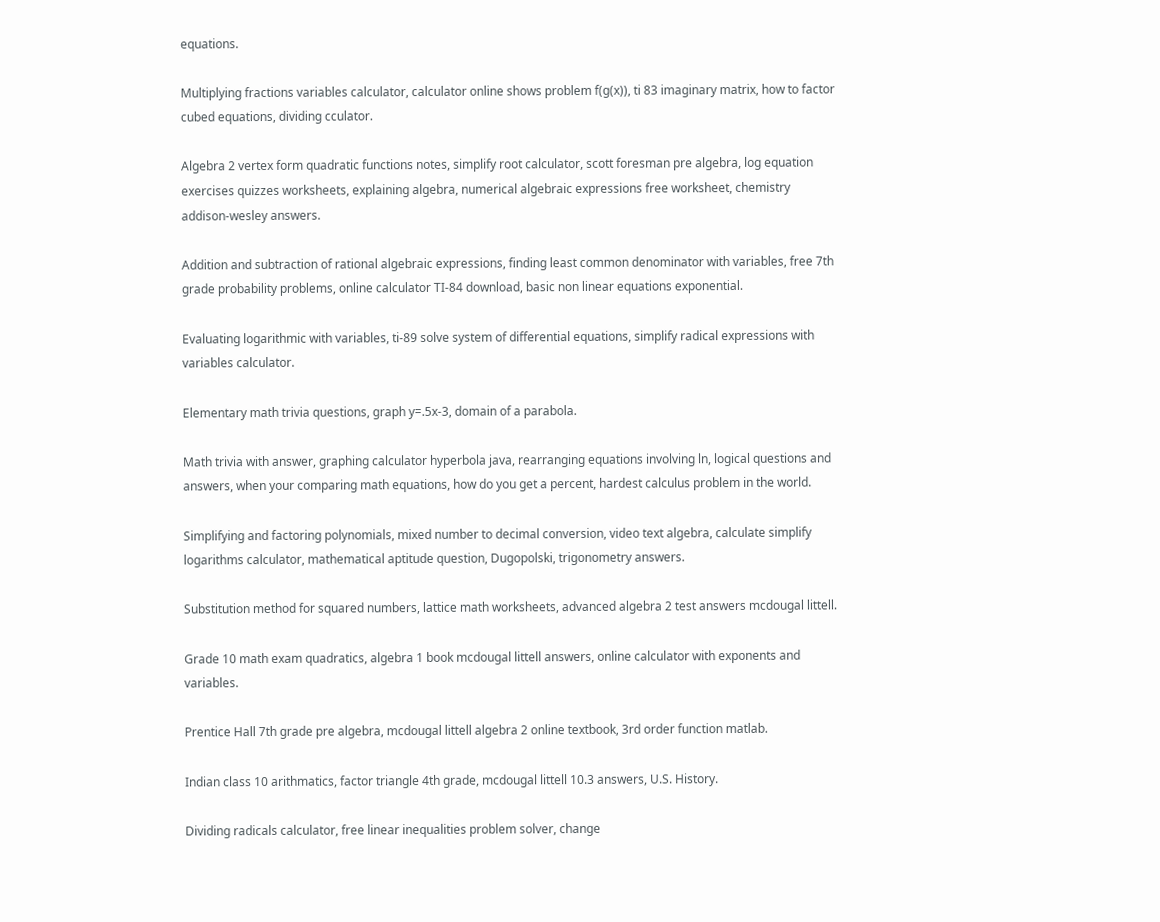equations.

Multiplying fractions variables calculator, calculator online shows problem f(g(x)), ti 83 imaginary matrix, how to factor cubed equations, dividing cculator.

Algebra 2 vertex form quadratic functions notes, simplify root calculator, scott foresman pre algebra, log equation exercises quizzes worksheets, explaining algebra, numerical algebraic expressions free worksheet, chemistry addison-wesley answers.

Addition and subtraction of rational algebraic expressions, finding least common denominator with variables, free 7th grade probability problems, online calculator TI-84 download, basic non linear equations exponential.

Evaluating logarithmic with variables, ti-89 solve system of differential equations, simplify radical expressions with variables calculator.

Elementary math trivia questions, graph y=.5x-3, domain of a parabola.

Math trivia with answer, graphing calculator hyperbola java, rearranging equations involving ln, logical questions and answers, when your comparing math equations, how do you get a percent, hardest calculus problem in the world.

Simplifying and factoring polynomials, mixed number to decimal conversion, video text algebra, calculate simplify logarithms calculator, mathematical aptitude question, Dugopolski, trigonometry answers.

Substitution method for squared numbers, lattice math worksheets, advanced algebra 2 test answers mcdougal littell.

Grade 10 math exam quadratics, algebra 1 book mcdougal littell answers, online calculator with exponents and variables.

Prentice Hall 7th grade pre algebra, mcdougal littell algebra 2 online textbook, 3rd order function matlab.

Indian class 10 arithmatics, factor triangle 4th grade, mcdougal littell 10.3 answers, U.S. History.

Dividing radicals calculator, free linear inequalities problem solver, change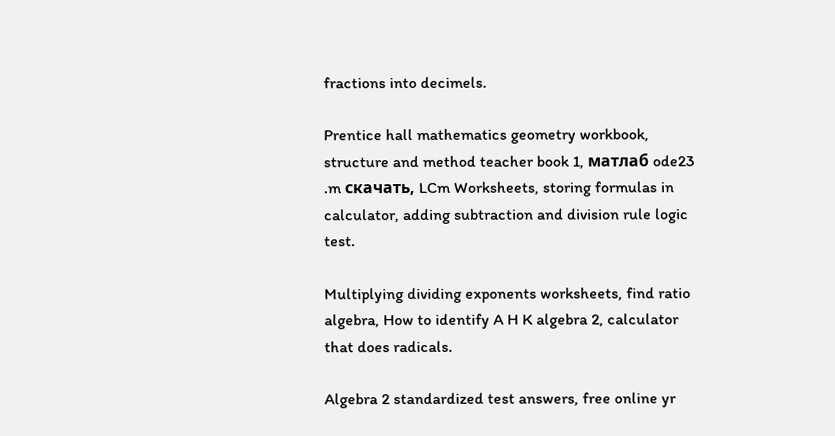fractions into decimels.

Prentice hall mathematics geometry workbook, structure and method teacher book 1, матлаб ode23 .m скачать, LCm Worksheets, storing formulas in calculator, adding subtraction and division rule logic test.

Multiplying dividing exponents worksheets, find ratio algebra, How to identify A H K algebra 2, calculator that does radicals.

Algebra 2 standardized test answers, free online yr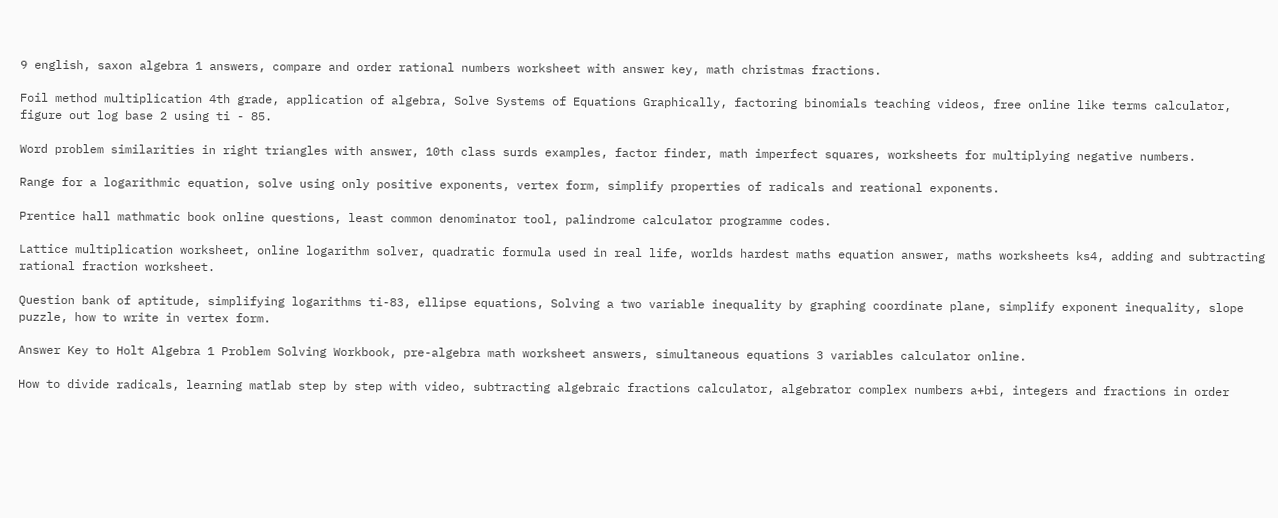9 english, saxon algebra 1 answers, compare and order rational numbers worksheet with answer key, math christmas fractions.

Foil method multiplication 4th grade, application of algebra, Solve Systems of Equations Graphically, factoring binomials teaching videos, free online like terms calculator, figure out log base 2 using ti - 85.

Word problem similarities in right triangles with answer, 10th class surds examples, factor finder, math imperfect squares, worksheets for multiplying negative numbers.

Range for a logarithmic equation, solve using only positive exponents, vertex form, simplify properties of radicals and reational exponents.

Prentice hall mathmatic book online questions, least common denominator tool, palindrome calculator programme codes.

Lattice multiplication worksheet, online logarithm solver, quadratic formula used in real life, worlds hardest maths equation answer, maths worksheets ks4, adding and subtracting rational fraction worksheet.

Question bank of aptitude, simplifying logarithms ti-83, ellipse equations, Solving a two variable inequality by graphing coordinate plane, simplify exponent inequality, slope puzzle, how to write in vertex form.

Answer Key to Holt Algebra 1 Problem Solving Workbook, pre-algebra math worksheet answers, simultaneous equations 3 variables calculator online.

How to divide radicals, learning matlab step by step with video, subtracting algebraic fractions calculator, algebrator complex numbers a+bi, integers and fractions in order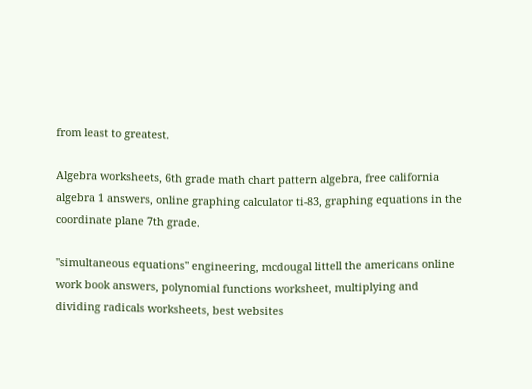from least to greatest.

Algebra worksheets, 6th grade math chart pattern algebra, free california algebra 1 answers, online graphing calculator ti-83, graphing equations in the coordinate plane 7th grade.

"simultaneous equations" engineering, mcdougal littell the americans online work book answers, polynomial functions worksheet, multiplying and dividing radicals worksheets, best websites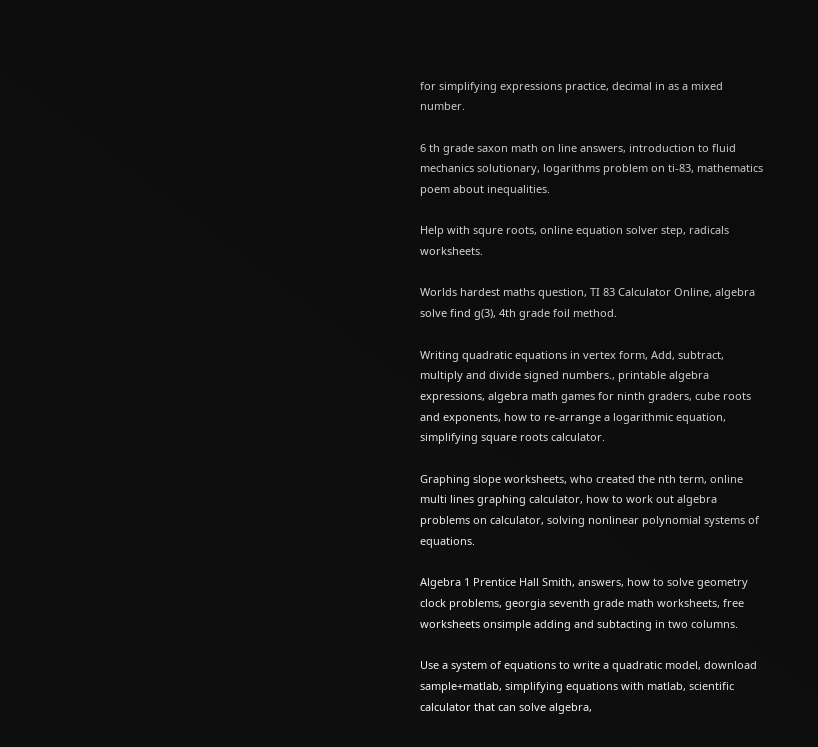for simplifying expressions practice, decimal in as a mixed number.

6 th grade saxon math on line answers, introduction to fluid mechanics solutionary, logarithms problem on ti-83, mathematics poem about inequalities.

Help with squre roots, online equation solver step, radicals worksheets.

Worlds hardest maths question, TI 83 Calculator Online, algebra solve find g(3), 4th grade foil method.

Writing quadratic equations in vertex form, Add, subtract, multiply and divide signed numbers., printable algebra expressions, algebra math games for ninth graders, cube roots and exponents, how to re-arrange a logarithmic equation, simplifying square roots calculator.

Graphing slope worksheets, who created the nth term, online multi lines graphing calculator, how to work out algebra problems on calculator, solving nonlinear polynomial systems of equations.

Algebra 1 Prentice Hall Smith, answers, how to solve geometry clock problems, georgia seventh grade math worksheets, free worksheets onsimple adding and subtacting in two columns.

Use a system of equations to write a quadratic model, download sample+matlab, simplifying equations with matlab, scientific calculator that can solve algebra,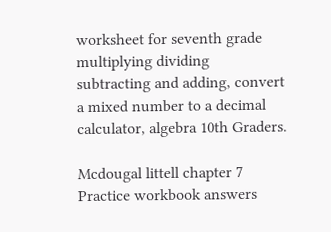worksheet for seventh grade multiplying dividing subtracting and adding, convert a mixed number to a decimal calculator, algebra 10th Graders.

Mcdougal littell chapter 7 Practice workbook answers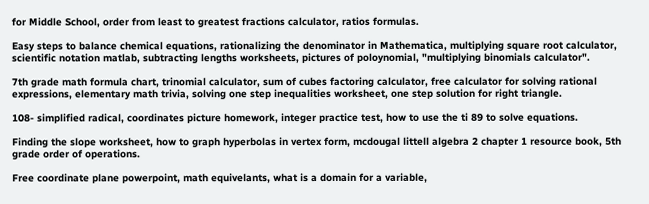for Middle School, order from least to greatest fractions calculator, ratios formulas.

Easy steps to balance chemical equations, rationalizing the denominator in Mathematica, multiplying square root calculator, scientific notation matlab, subtracting lengths worksheets, pictures of poloynomial, "multiplying binomials calculator".

7th grade math formula chart, trinomial calculator, sum of cubes factoring calculator, free calculator for solving rational expressions, elementary math trivia, solving one step inequalities worksheet, one step solution for right triangle.

108- simplified radical, coordinates picture homework, integer practice test, how to use the ti 89 to solve equations.

Finding the slope worksheet, how to graph hyperbolas in vertex form, mcdougal littell algebra 2 chapter 1 resource book, 5th grade order of operations.

Free coordinate plane powerpoint, math equivelants, what is a domain for a variable,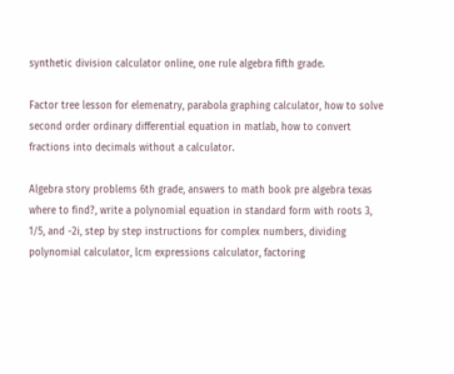synthetic division calculator online, one rule algebra fifth grade.

Factor tree lesson for elemenatry, parabola graphing calculator, how to solve second order ordinary differential equation in matlab, how to convert fractions into decimals without a calculator.

Algebra story problems 6th grade, answers to math book pre algebra texas where to find?, write a polynomial equation in standard form with roots 3, 1/5, and -2i, step by step instructions for complex numbers, dividing polynomial calculator, lcm expressions calculator, factoring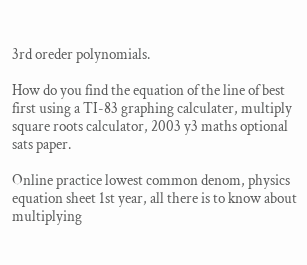3rd oreder polynomials.

How do you find the equation of the line of best first using a TI-83 graphing calculater, multiply square roots calculator, 2003 y3 maths optional sats paper.

Online practice lowest common denom, physics equation sheet 1st year, all there is to know about multiplying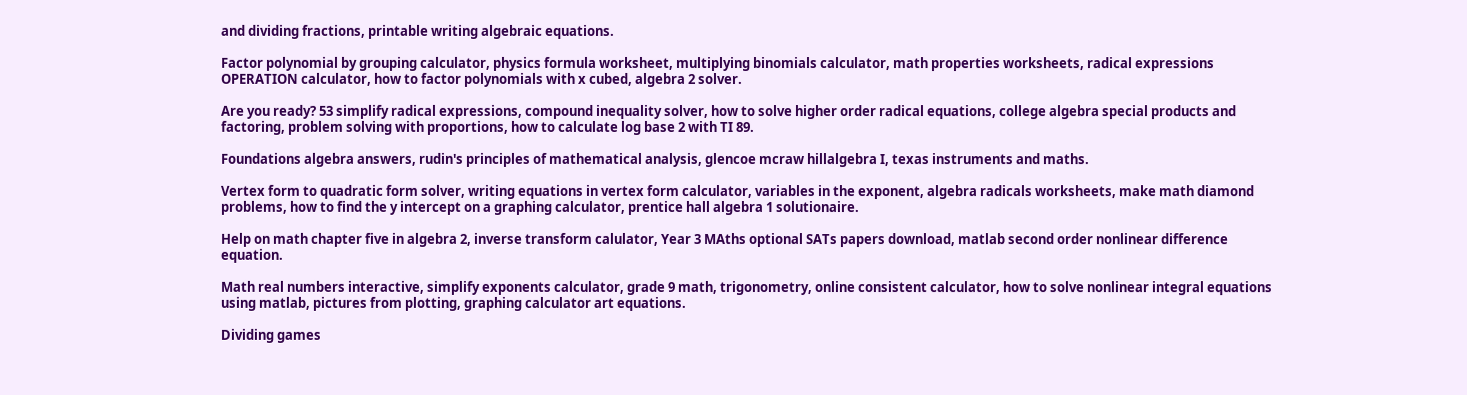and dividing fractions, printable writing algebraic equations.

Factor polynomial by grouping calculator, physics formula worksheet, multiplying binomials calculator, math properties worksheets, radical expressions OPERATION calculator, how to factor polynomials with x cubed, algebra 2 solver.

Are you ready? 53 simplify radical expressions, compound inequality solver, how to solve higher order radical equations, college algebra special products and factoring, problem solving with proportions, how to calculate log base 2 with TI 89.

Foundations algebra answers, rudin's principles of mathematical analysis, glencoe mcraw hillalgebra I, texas instruments and maths.

Vertex form to quadratic form solver, writing equations in vertex form calculator, variables in the exponent, algebra radicals worksheets, make math diamond problems, how to find the y intercept on a graphing calculator, prentice hall algebra 1 solutionaire.

Help on math chapter five in algebra 2, inverse transform calulator, Year 3 MAths optional SATs papers download, matlab second order nonlinear difference equation.

Math real numbers interactive, simplify exponents calculator, grade 9 math, trigonometry, online consistent calculator, how to solve nonlinear integral equations using matlab, pictures from plotting, graphing calculator art equations.

Dividing games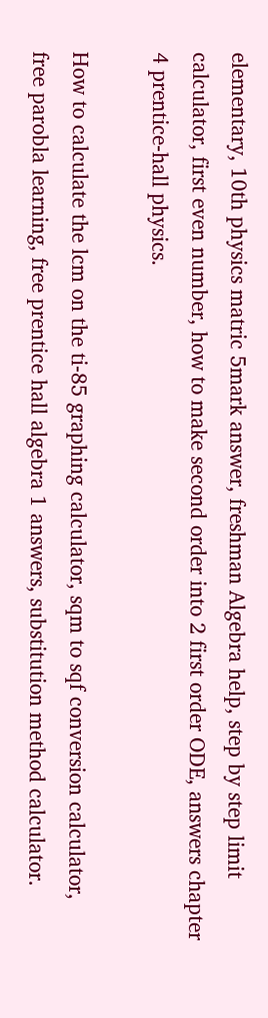elementary, 10th physics matric 5mark answer, freshman Algebra help, step by step limit calculator, first even number, how to make second order into 2 first order ODE, answers chapter 4 prentice-hall physics.

How to calculate the lcm on the ti-85 graphing calculator, sqm to sqf conversion calculator, free parobla learning, free prentice hall algebra 1 answers, substitution method calculator.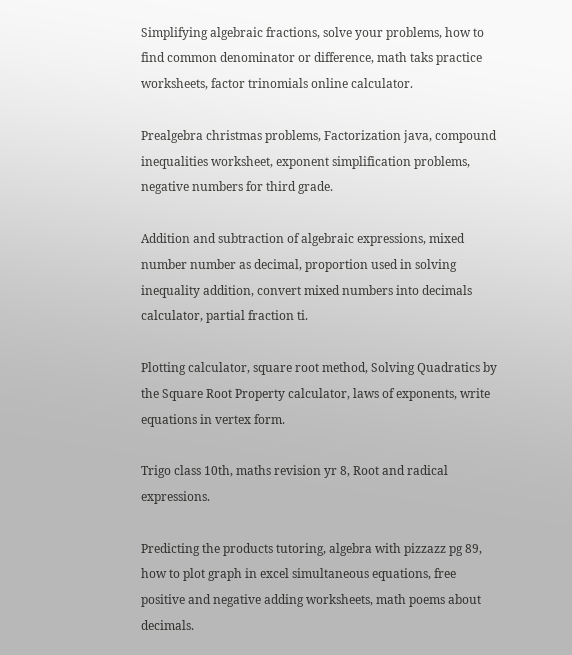Simplifying algebraic fractions, solve your problems, how to find common denominator or difference, math taks practice worksheets, factor trinomials online calculator.

Prealgebra christmas problems, Factorization java, compound inequalities worksheet, exponent simplification problems, negative numbers for third grade.

Addition and subtraction of algebraic expressions, mixed number number as decimal, proportion used in solving inequality addition, convert mixed numbers into decimals calculator, partial fraction ti.

Plotting calculator, square root method, Solving Quadratics by the Square Root Property calculator, laws of exponents, write equations in vertex form.

Trigo class 10th, maths revision yr 8, Root and radical expressions.

Predicting the products tutoring, algebra with pizzazz pg 89, how to plot graph in excel simultaneous equations, free positive and negative adding worksheets, math poems about decimals.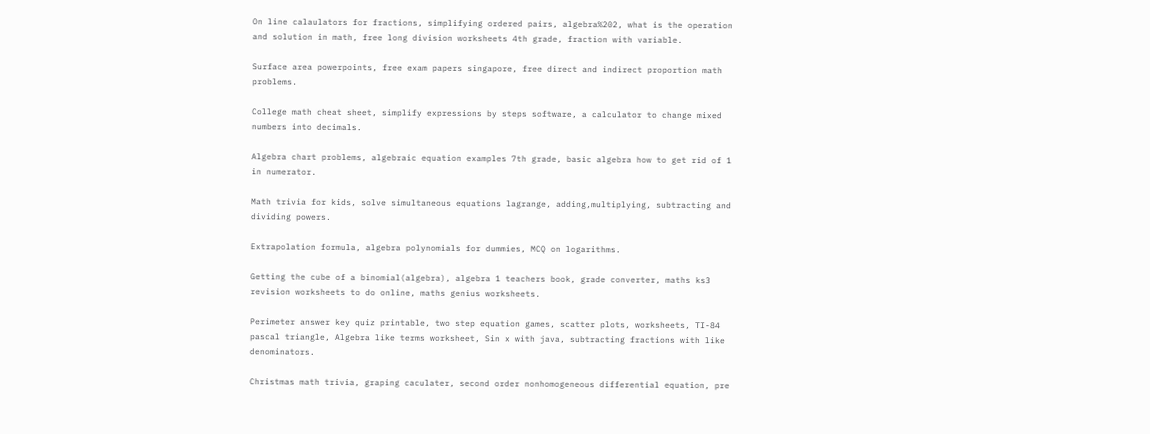On line calaulators for fractions, simplifying ordered pairs, algebra%202, what is the operation and solution in math, free long division worksheets 4th grade, fraction with variable.

Surface area powerpoints, free exam papers singapore, free direct and indirect proportion math problems.

College math cheat sheet, simplify expressions by steps software, a calculator to change mixed numbers into decimals.

Algebra chart problems, algebraic equation examples 7th grade, basic algebra how to get rid of 1 in numerator.

Math trivia for kids, solve simultaneous equations lagrange, adding,multiplying, subtracting and dividing powers.

Extrapolation formula, algebra polynomials for dummies, MCQ on logarithms.

Getting the cube of a binomial(algebra), algebra 1 teachers book, grade converter, maths ks3 revision worksheets to do online, maths genius worksheets.

Perimeter answer key quiz printable, two step equation games, scatter plots, worksheets, TI-84 pascal triangle, Algebra like terms worksheet, Sin x with java, subtracting fractions with like denominators.

Christmas math trivia, graping caculater, second order nonhomogeneous differential equation, pre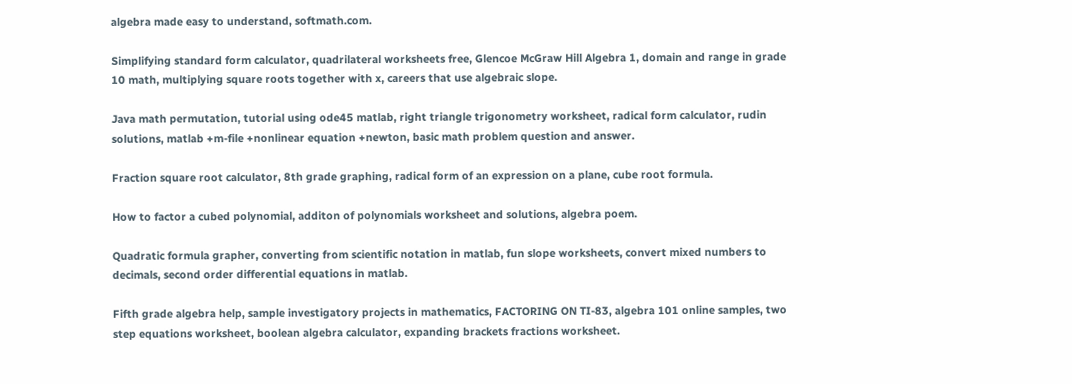algebra made easy to understand, softmath.com.

Simplifying standard form calculator, quadrilateral worksheets free, Glencoe McGraw Hill Algebra 1, domain and range in grade 10 math, multiplying square roots together with x, careers that use algebraic slope.

Java math permutation, tutorial using ode45 matlab, right triangle trigonometry worksheet, radical form calculator, rudin solutions, matlab +m-file +nonlinear equation +newton, basic math problem question and answer.

Fraction square root calculator, 8th grade graphing, radical form of an expression on a plane, cube root formula.

How to factor a cubed polynomial, additon of polynomials worksheet and solutions, algebra poem.

Quadratic formula grapher, converting from scientific notation in matlab, fun slope worksheets, convert mixed numbers to decimals, second order differential equations in matlab.

Fifth grade algebra help, sample investigatory projects in mathematics, FACTORING ON TI-83, algebra 101 online samples, two step equations worksheet, boolean algebra calculator, expanding brackets fractions worksheet.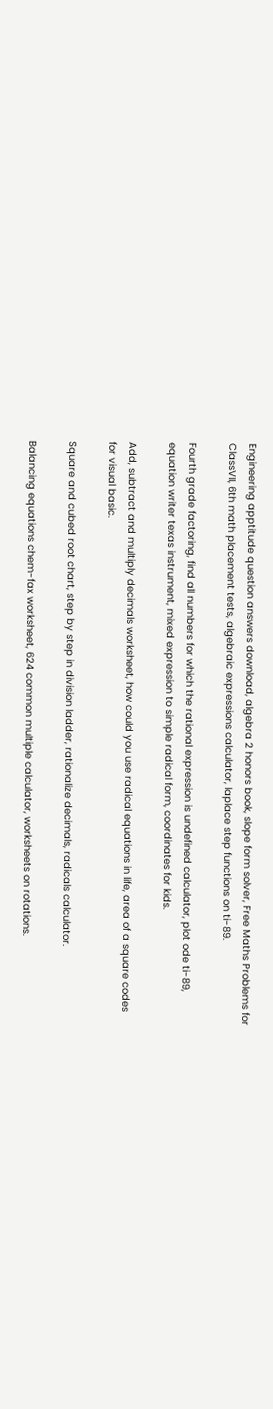Engineering apptitude question answers download, algebra 2 honors book, slope form solver, Free Maths Problems for ClassVII, 6th math placement tests, algebraic expressions calculator, laplace step functions on ti-89.

Fourth grade factoring, find all numbers for which the rational expression is undefined calculator, plot ode ti-89, equation writer texas instrument, mixed expression to simple radical form, coordinates for kids.

Add, subtract and multiply decimals worksheet, how could you use radical equations in life, area of a square codes for visual basic.

Square and cubed root chart, step by step in division ladder, rationalize decimals, radicals calculator.

Balancing equations chem-fax worksheet, 624 common multiple calculator, worksheets on rotations.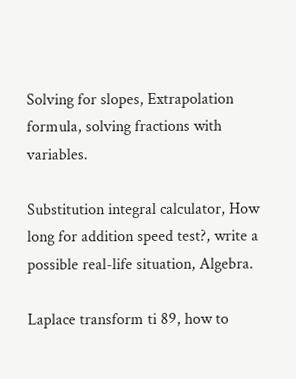Solving for slopes, Extrapolation formula, solving fractions with variables.

Substitution integral calculator, How long for addition speed test?, write a possible real-life situation, Algebra.

Laplace transform ti 89, how to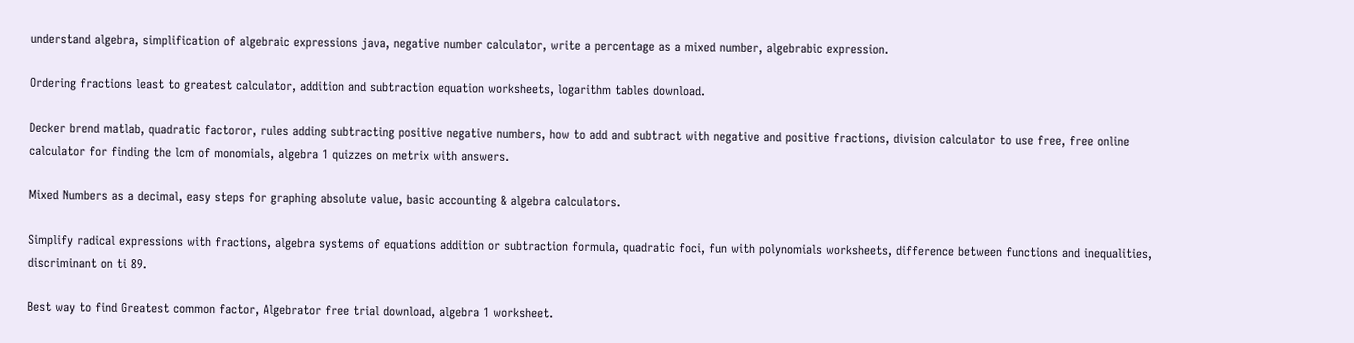understand algebra, simplification of algebraic expressions java, negative number calculator, write a percentage as a mixed number, algebrabic expression.

Ordering fractions least to greatest calculator, addition and subtraction equation worksheets, logarithm tables download.

Decker brend matlab, quadratic factoror, rules adding subtracting positive negative numbers, how to add and subtract with negative and positive fractions, division calculator to use free, free online calculator for finding the lcm of monomials, algebra 1 quizzes on metrix with answers.

Mixed Numbers as a decimal, easy steps for graphing absolute value, basic accounting & algebra calculators.

Simplify radical expressions with fractions, algebra systems of equations addition or subtraction formula, quadratic foci, fun with polynomials worksheets, difference between functions and inequalities, discriminant on ti 89.

Best way to find Greatest common factor, Algebrator free trial download, algebra 1 worksheet.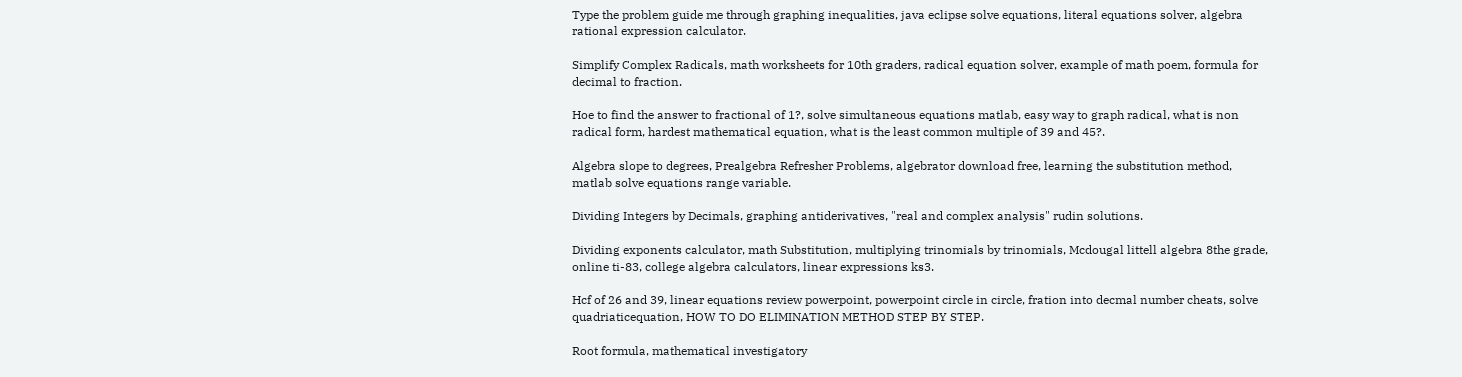Type the problem guide me through graphing inequalities, java eclipse solve equations, literal equations solver, algebra rational expression calculator.

Simplify Complex Radicals, math worksheets for 10th graders, radical equation solver, example of math poem, formula for decimal to fraction.

Hoe to find the answer to fractional of 1?, solve simultaneous equations matlab, easy way to graph radical, what is non radical form, hardest mathematical equation, what is the least common multiple of 39 and 45?.

Algebra slope to degrees, Prealgebra Refresher Problems, algebrator download free, learning the substitution method, matlab solve equations range variable.

Dividing Integers by Decimals, graphing antiderivatives, "real and complex analysis" rudin solutions.

Dividing exponents calculator, math Substitution, multiplying trinomials by trinomials, Mcdougal littell algebra 8the grade, online ti-83, college algebra calculators, linear expressions ks3.

Hcf of 26 and 39, linear equations review powerpoint, powerpoint circle in circle, fration into decmal number cheats, solve quadriaticequation, HOW TO DO ELIMINATION METHOD STEP BY STEP.

Root formula, mathematical investigatory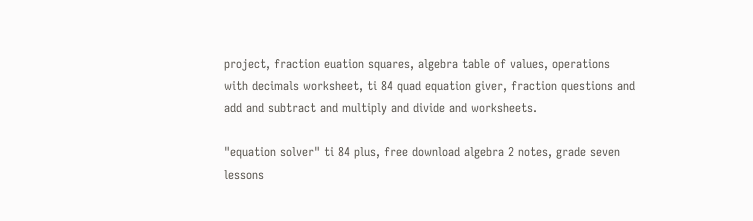project, fraction euation squares, algebra table of values, operations with decimals worksheet, ti 84 quad equation giver, fraction questions and add and subtract and multiply and divide and worksheets.

"equation solver" ti 84 plus, free download algebra 2 notes, grade seven lessons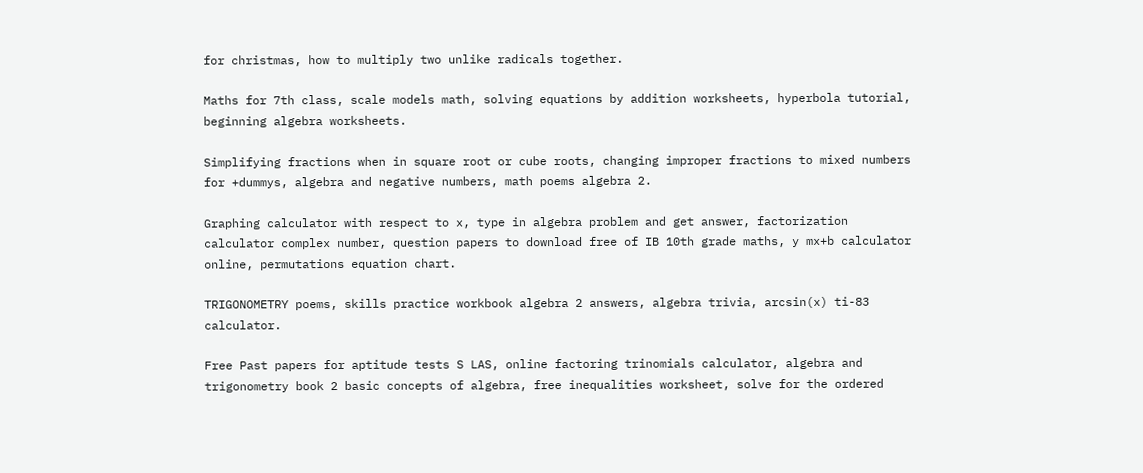for christmas, how to multiply two unlike radicals together.

Maths for 7th class, scale models math, solving equations by addition worksheets, hyperbola tutorial, beginning algebra worksheets.

Simplifying fractions when in square root or cube roots, changing improper fractions to mixed numbers for +dummys, algebra and negative numbers, math poems algebra 2.

Graphing calculator with respect to x, type in algebra problem and get answer, factorization calculator complex number, question papers to download free of IB 10th grade maths, y mx+b calculator online, permutations equation chart.

TRIGONOMETRY poems, skills practice workbook algebra 2 answers, algebra trivia, arcsin(x) ti-83 calculator.

Free Past papers for aptitude tests S LAS, online factoring trinomials calculator, algebra and trigonometry book 2 basic concepts of algebra, free inequalities worksheet, solve for the ordered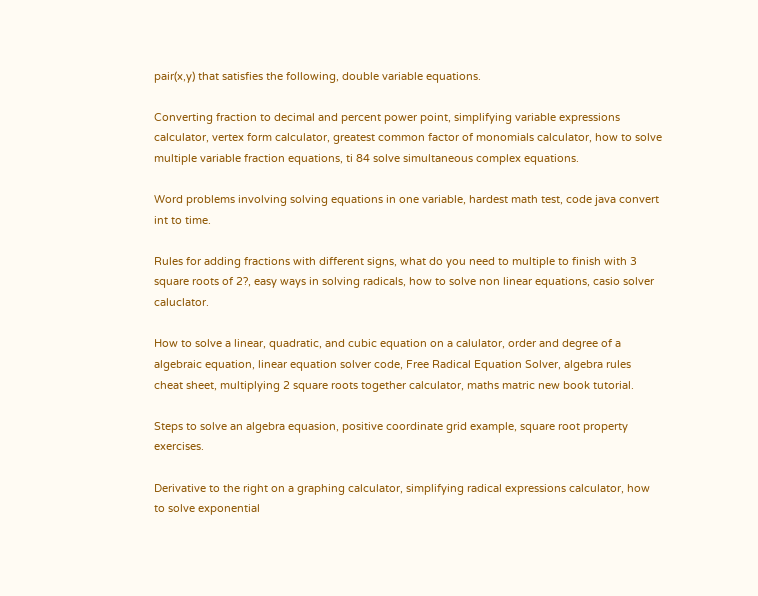pair(x,y) that satisfies the following, double variable equations.

Converting fraction to decimal and percent power point, simplifying variable expressions calculator, vertex form calculator, greatest common factor of monomials calculator, how to solve multiple variable fraction equations, ti 84 solve simultaneous complex equations.

Word problems involving solving equations in one variable, hardest math test, code java convert int to time.

Rules for adding fractions with different signs, what do you need to multiple to finish with 3 square roots of 2?, easy ways in solving radicals, how to solve non linear equations, casio solver caluclator.

How to solve a linear, quadratic, and cubic equation on a calulator, order and degree of a algebraic equation, linear equation solver code, Free Radical Equation Solver, algebra rules cheat sheet, multiplying 2 square roots together calculator, maths matric new book tutorial.

Steps to solve an algebra equasion, positive coordinate grid example, square root property exercises.

Derivative to the right on a graphing calculator, simplifying radical expressions calculator, how to solve exponential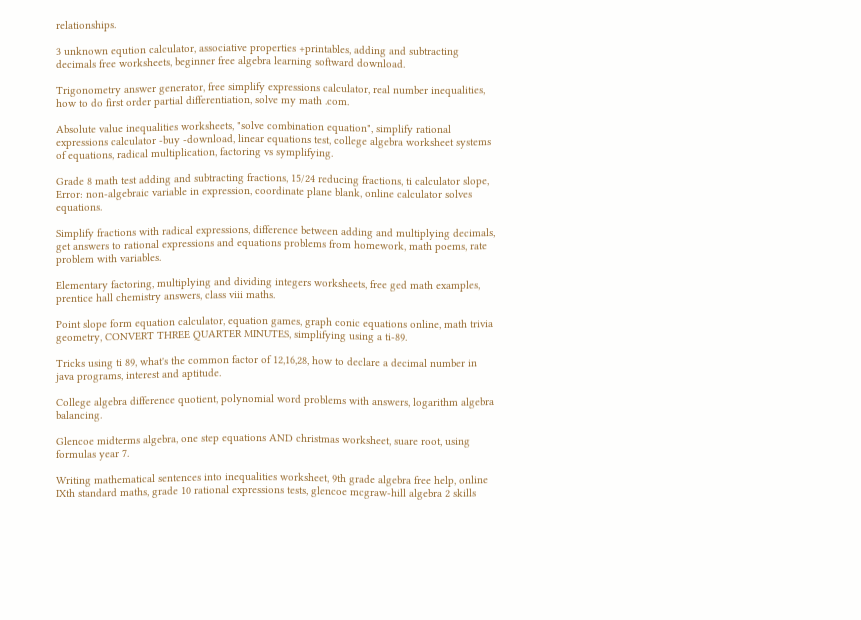relationships.

3 unknown eqution calculator, associative properties +printables, adding and subtracting decimals free worksheets, beginner free algebra learning softward download.

Trigonometry answer generator, free simplify expressions calculator, real number inequalities, how to do first order partial differentiation, solve my math .com.

Absolute value inequalities worksheets, "solve combination equation", simplify rational expressions calculator -buy -download, linear equations test, college algebra worksheet systems of equations, radical multiplication, factoring vs symplifying.

Grade 8 math test adding and subtracting fractions, 15/24 reducing fractions, ti calculator slope, Error: non-algebraic variable in expression, coordinate plane blank, online calculator solves equations.

Simplify fractions with radical expressions, difference between adding and multiplying decimals, get answers to rational expressions and equations problems from homework, math poems, rate problem with variables.

Elementary factoring, multiplying and dividing integers worksheets, free ged math examples, prentice hall chemistry answers, class viii maths.

Point slope form equation calculator, equation games, graph conic equations online, math trivia geometry, CONVERT THREE QUARTER MINUTES, simplifying using a ti-89.

Tricks using ti 89, what's the common factor of 12,16,28, how to declare a decimal number in java programs, interest and aptitude.

College algebra difference quotient, polynomial word problems with answers, logarithm algebra balancing.

Glencoe midterms algebra, one step equations AND christmas worksheet, suare root, using formulas year 7.

Writing mathematical sentences into inequalities worksheet, 9th grade algebra free help, online IXth standard maths, grade 10 rational expressions tests, glencoe mcgraw-hill algebra 2 skills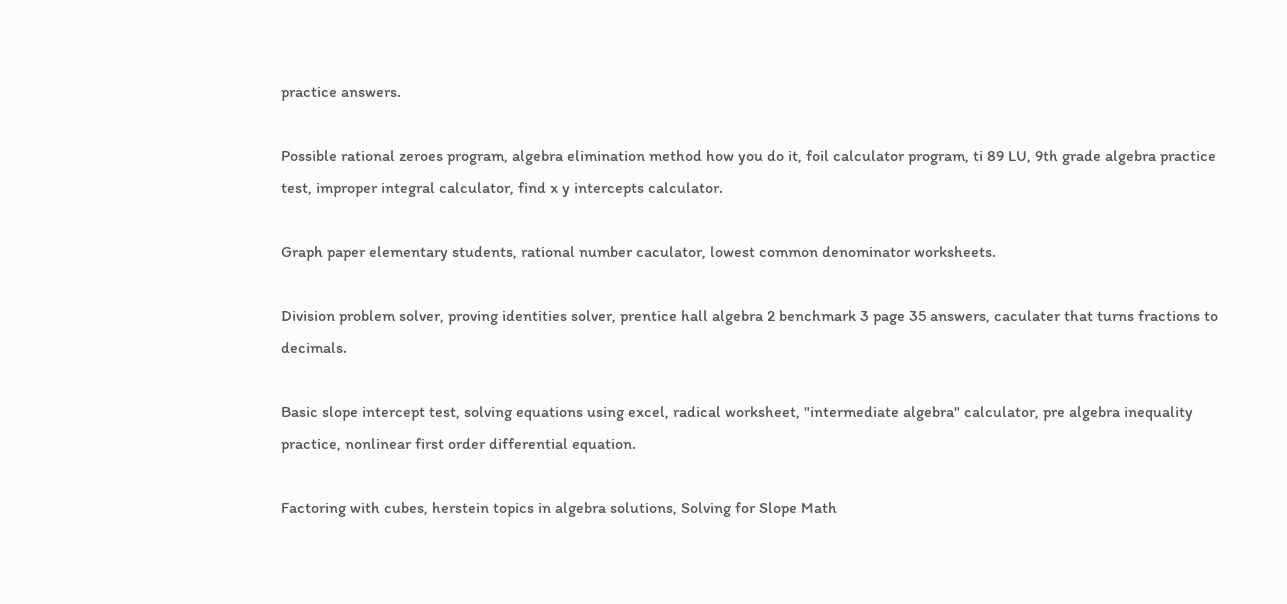practice answers.

Possible rational zeroes program, algebra elimination method how you do it, foil calculator program, ti 89 LU, 9th grade algebra practice test, improper integral calculator, find x y intercepts calculator.

Graph paper elementary students, rational number caculator, lowest common denominator worksheets.

Division problem solver, proving identities solver, prentice hall algebra 2 benchmark 3 page 35 answers, caculater that turns fractions to decimals.

Basic slope intercept test, solving equations using excel, radical worksheet, "intermediate algebra" calculator, pre algebra inequality practice, nonlinear first order differential equation.

Factoring with cubes, herstein topics in algebra solutions, Solving for Slope Math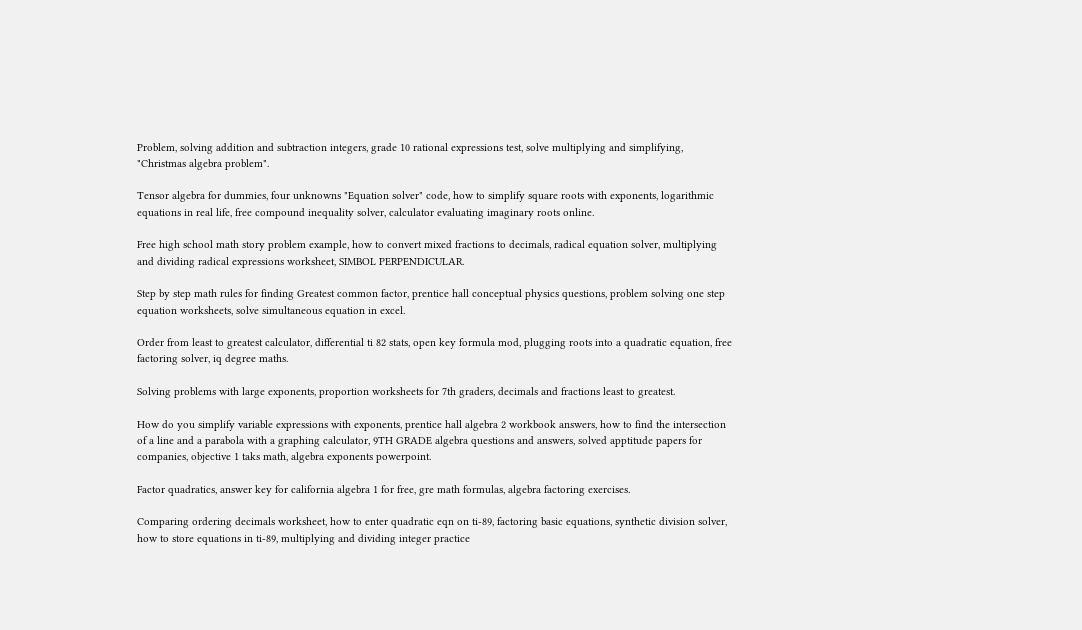Problem, solving addition and subtraction integers, grade 10 rational expressions test, solve multiplying and simplifying, "Christmas algebra problem".

Tensor algebra for dummies, four unknowns "Equation solver" code, how to simplify square roots with exponents, logarithmic equations in real life, free compound inequality solver, calculator evaluating imaginary roots online.

Free high school math story problem example, how to convert mixed fractions to decimals, radical equation solver, multiplying and dividing radical expressions worksheet, SIMBOL PERPENDICULAR.

Step by step math rules for finding Greatest common factor, prentice hall conceptual physics questions, problem solving one step equation worksheets, solve simultaneous equation in excel.

Order from least to greatest calculator, differential ti 82 stats, open key formula mod, plugging roots into a quadratic equation, free factoring solver, iq degree maths.

Solving problems with large exponents, proportion worksheets for 7th graders, decimals and fractions least to greatest.

How do you simplify variable expressions with exponents, prentice hall algebra 2 workbook answers, how to find the intersection of a line and a parabola with a graphing calculator, 9TH GRADE algebra questions and answers, solved apptitude papers for companies, objective 1 taks math, algebra exponents powerpoint.

Factor quadratics, answer key for california algebra 1 for free, gre math formulas, algebra factoring exercises.

Comparing ordering decimals worksheet, how to enter quadratic eqn on ti-89, factoring basic equations, synthetic division solver, how to store equations in ti-89, multiplying and dividing integer practice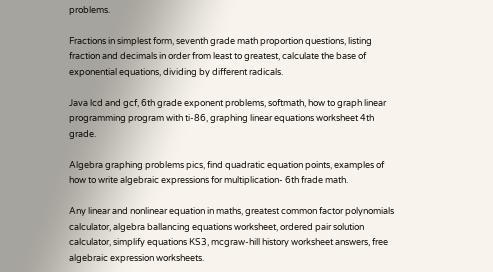problems.

Fractions in simplest form, seventh grade math proportion questions, listing fraction and decimals in order from least to greatest, calculate the base of exponential equations, dividing by different radicals.

Java lcd and gcf, 6th grade exponent problems, softmath, how to graph linear programming program with ti-86, graphing linear equations worksheet 4th grade.

Algebra graphing problems pics, find quadratic equation points, examples of how to write algebraic expressions for multiplication- 6th frade math.

Any linear and nonlinear equation in maths, greatest common factor polynomials calculator, algebra ballancing equations worksheet, ordered pair solution calculator, simplify equations KS3, mcgraw-hill history worksheet answers, free algebraic expression worksheets.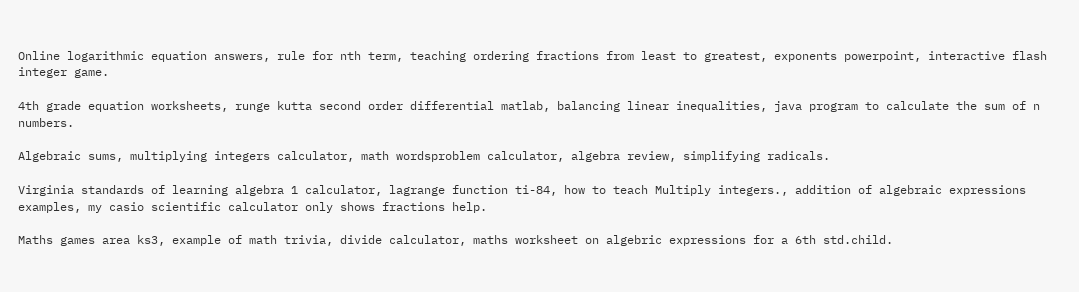Online logarithmic equation answers, rule for nth term, teaching ordering fractions from least to greatest, exponents powerpoint, interactive flash integer game.

4th grade equation worksheets, runge kutta second order differential matlab, balancing linear inequalities, java program to calculate the sum of n numbers.

Algebraic sums, multiplying integers calculator, math wordsproblem calculator, algebra review, simplifying radicals.

Virginia standards of learning algebra 1 calculator, lagrange function ti-84, how to teach Multiply integers., addition of algebraic expressions examples, my casio scientific calculator only shows fractions help.

Maths games area ks3, example of math trivia, divide calculator, maths worksheet on algebric expressions for a 6th std.child.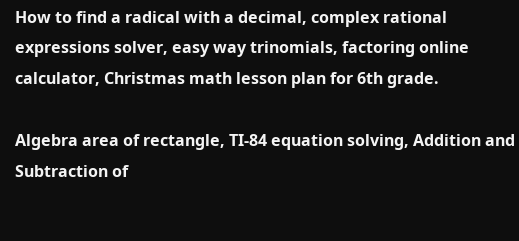How to find a radical with a decimal, complex rational expressions solver, easy way trinomials, factoring online calculator, Christmas math lesson plan for 6th grade.

Algebra area of rectangle, TI-84 equation solving, Addition and Subtraction of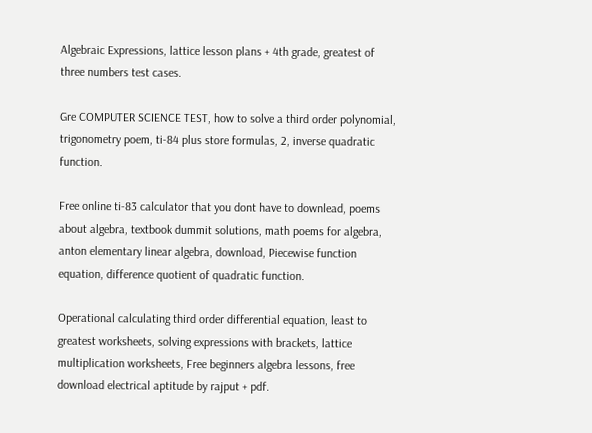Algebraic Expressions, lattice lesson plans + 4th grade, greatest of three numbers test cases.

Gre COMPUTER SCIENCE TEST, how to solve a third order polynomial, trigonometry poem, ti-84 plus store formulas, 2, inverse quadratic function.

Free online ti-83 calculator that you dont have to downlead, poems about algebra, textbook dummit solutions, math poems for algebra, anton elementary linear algebra, download, Piecewise function equation, difference quotient of quadratic function.

Operational calculating third order differential equation, least to greatest worksheets, solving expressions with brackets, lattice multiplication worksheets, Free beginners algebra lessons, free download electrical aptitude by rajput + pdf.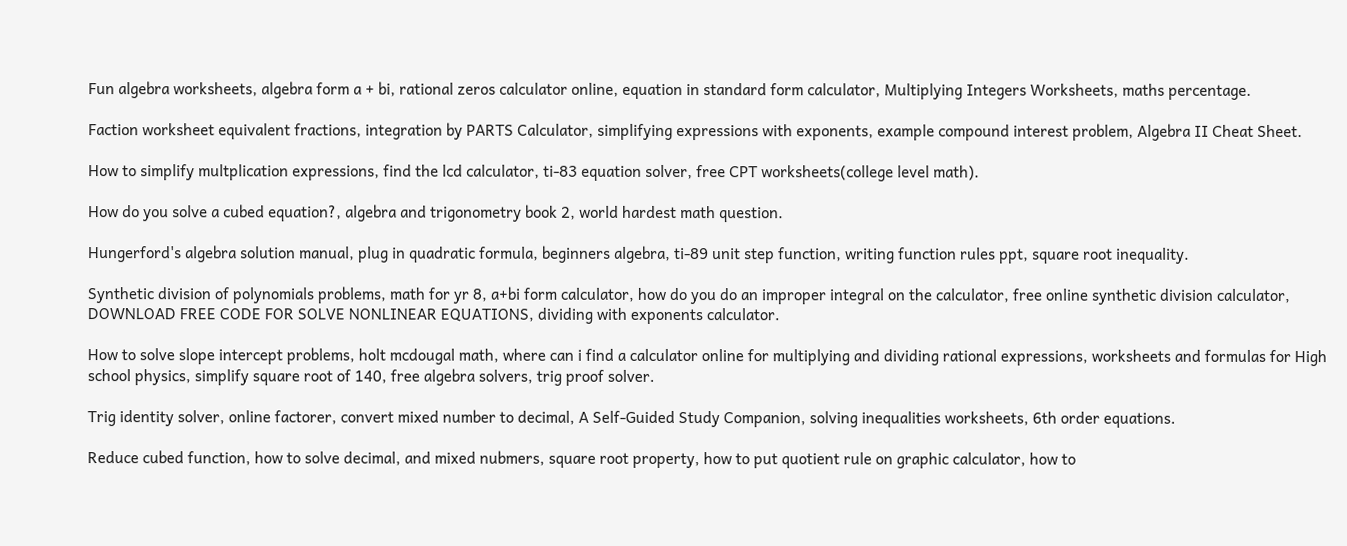Fun algebra worksheets, algebra form a + bi, rational zeros calculator online, equation in standard form calculator, Multiplying Integers Worksheets, maths percentage.

Faction worksheet equivalent fractions, integration by PARTS Calculator, simplifying expressions with exponents, example compound interest problem, Algebra II Cheat Sheet.

How to simplify multplication expressions, find the lcd calculator, ti-83 equation solver, free CPT worksheets(college level math).

How do you solve a cubed equation?, algebra and trigonometry book 2, world hardest math question.

Hungerford's algebra solution manual, plug in quadratic formula, beginners algebra, ti-89 unit step function, writing function rules ppt, square root inequality.

Synthetic division of polynomials problems, math for yr 8, a+bi form calculator, how do you do an improper integral on the calculator, free online synthetic division calculator, DOWNLOAD FREE CODE FOR SOLVE NONLINEAR EQUATIONS, dividing with exponents calculator.

How to solve slope intercept problems, holt mcdougal math, where can i find a calculator online for multiplying and dividing rational expressions, worksheets and formulas for High school physics, simplify square root of 140, free algebra solvers, trig proof solver.

Trig identity solver, online factorer, convert mixed number to decimal, A Self-Guided Study Companion, solving inequalities worksheets, 6th order equations.

Reduce cubed function, how to solve decimal, and mixed nubmers, square root property, how to put quotient rule on graphic calculator, how to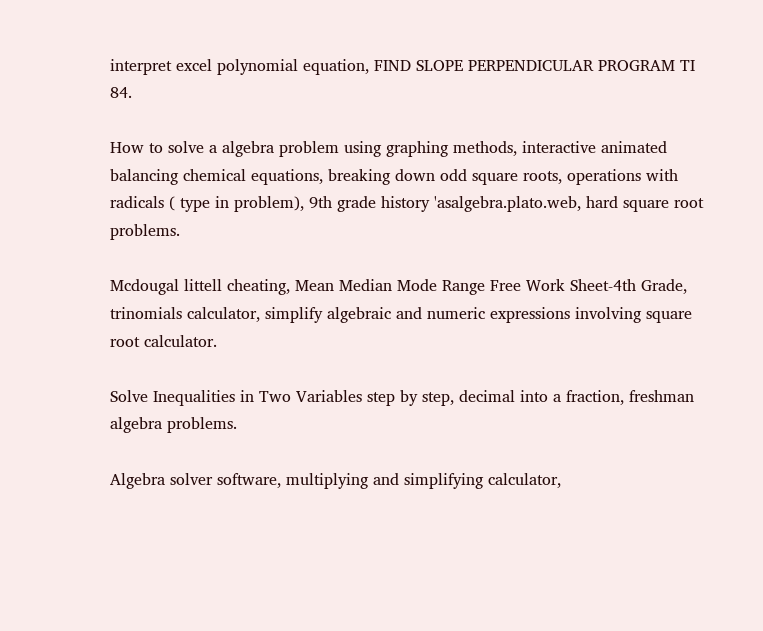interpret excel polynomial equation, FIND SLOPE PERPENDICULAR PROGRAM TI 84.

How to solve a algebra problem using graphing methods, interactive animated balancing chemical equations, breaking down odd square roots, operations with radicals ( type in problem), 9th grade history 'asalgebra.plato.web, hard square root problems.

Mcdougal littell cheating, Mean Median Mode Range Free Work Sheet-4th Grade, trinomials calculator, simplify algebraic and numeric expressions involving square root calculator.

Solve Inequalities in Two Variables step by step, decimal into a fraction, freshman algebra problems.

Algebra solver software, multiplying and simplifying calculator,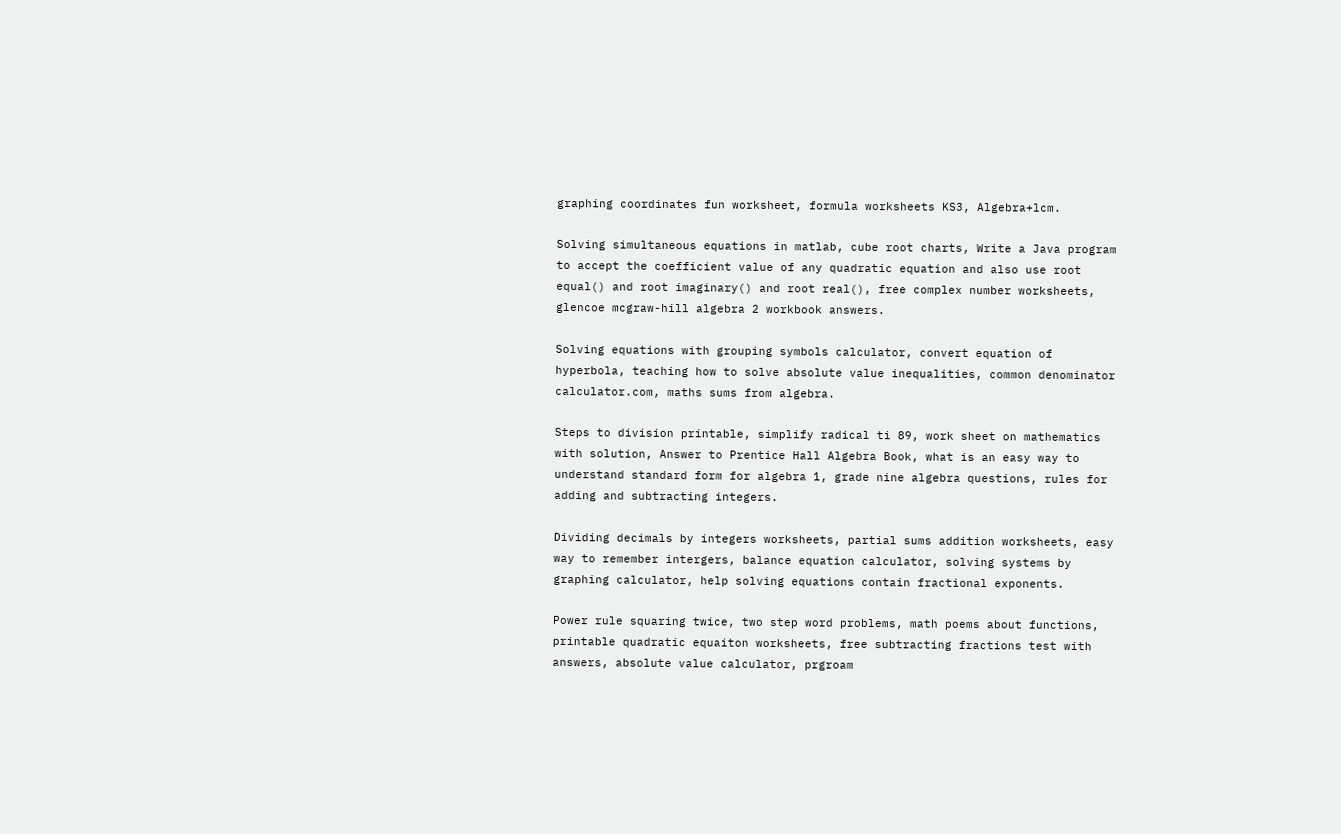graphing coordinates fun worksheet, formula worksheets KS3, Algebra+lcm.

Solving simultaneous equations in matlab, cube root charts, Write a Java program to accept the coefficient value of any quadratic equation and also use root equal() and root imaginary() and root real(), free complex number worksheets, glencoe mcgraw-hill algebra 2 workbook answers.

Solving equations with grouping symbols calculator, convert equation of hyperbola, teaching how to solve absolute value inequalities, common denominator calculator.com, maths sums from algebra.

Steps to division printable, simplify radical ti 89, work sheet on mathematics with solution, Answer to Prentice Hall Algebra Book, what is an easy way to understand standard form for algebra 1, grade nine algebra questions, rules for adding and subtracting integers.

Dividing decimals by integers worksheets, partial sums addition worksheets, easy way to remember intergers, balance equation calculator, solving systems by graphing calculator, help solving equations contain fractional exponents.

Power rule squaring twice, two step word problems, math poems about functions, printable quadratic equaiton worksheets, free subtracting fractions test with answers, absolute value calculator, prgroam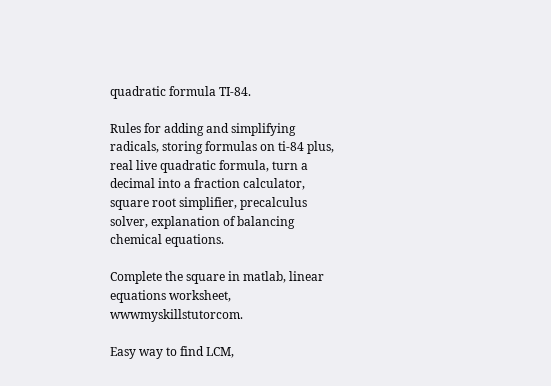quadratic formula TI-84.

Rules for adding and simplifying radicals, storing formulas on ti-84 plus, real live quadratic formula, turn a decimal into a fraction calculator, square root simplifier, precalculus solver, explanation of balancing chemical equations.

Complete the square in matlab, linear equations worksheet, wwwmyskillstutorcom.

Easy way to find LCM,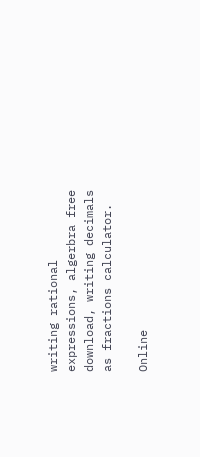writing rational expressions, algerbra free download, writing decimals as fractions calculator.

Online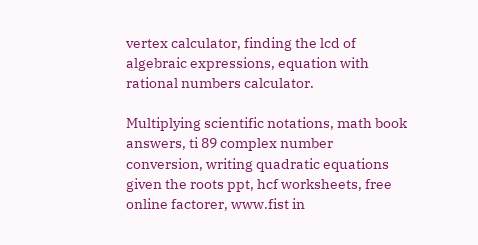vertex calculator, finding the lcd of algebraic expressions, equation with rational numbers calculator.

Multiplying scientific notations, math book answers, ti 89 complex number conversion, writing quadratic equations given the roots ppt, hcf worksheets, free online factorer, www.fist in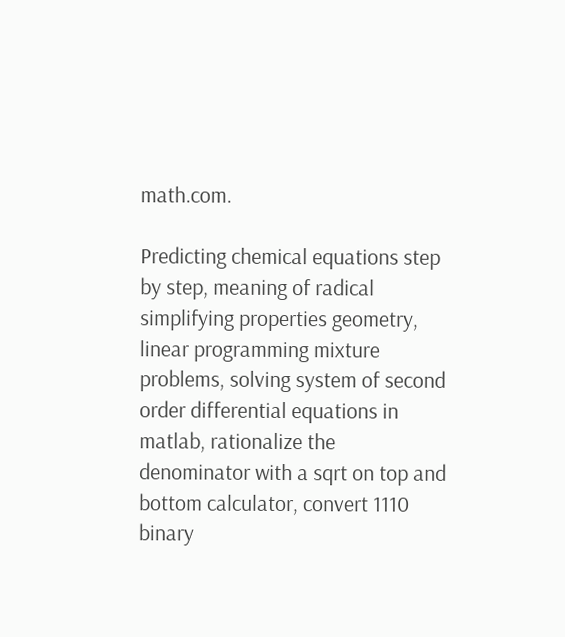math.com.

Predicting chemical equations step by step, meaning of radical simplifying properties geometry, linear programming mixture problems, solving system of second order differential equations in matlab, rationalize the denominator with a sqrt on top and bottom calculator, convert 1110 binary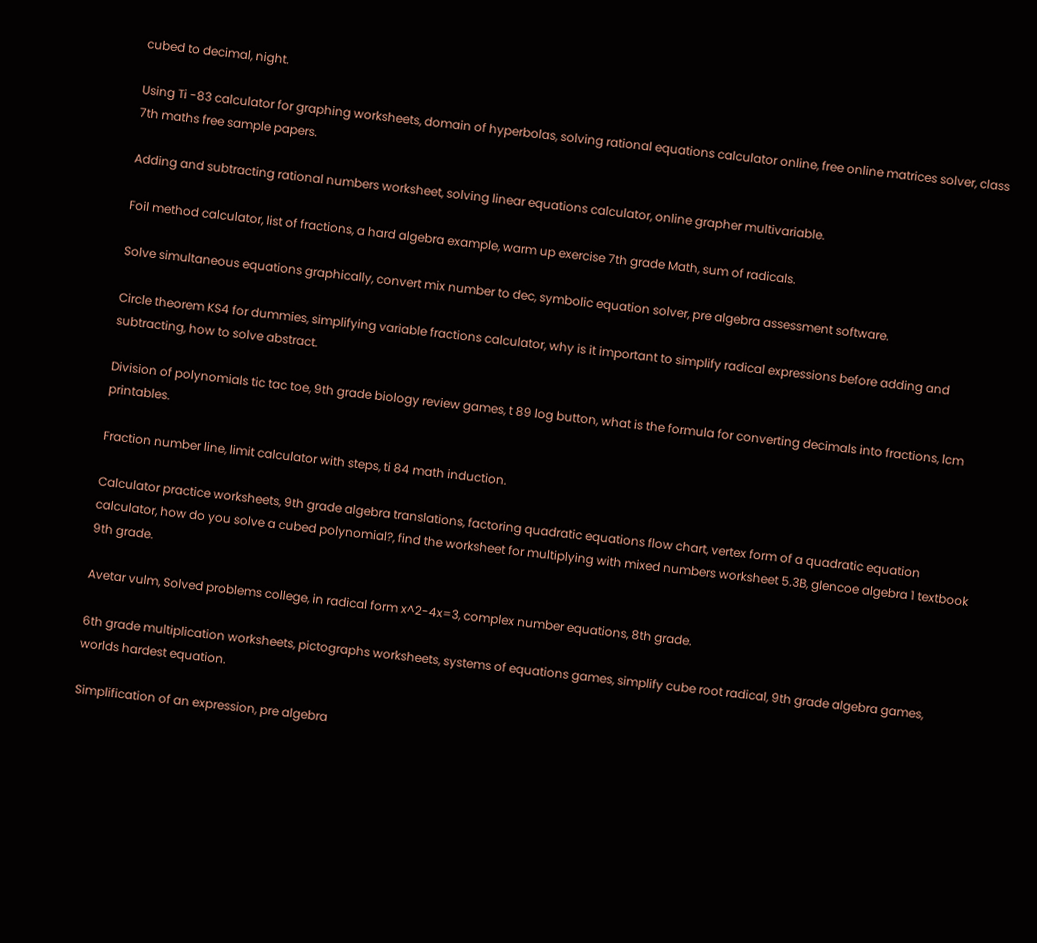cubed to decimal, night.

Using Ti -83 calculator for graphing worksheets, domain of hyperbolas, solving rational equations calculator online, free online matrices solver, class 7th maths free sample papers.

Adding and subtracting rational numbers worksheet, solving linear equations calculator, online grapher multivariable.

Foil method calculator, list of fractions, a hard algebra example, warm up exercise 7th grade Math, sum of radicals.

Solve simultaneous equations graphically, convert mix number to dec, symbolic equation solver, pre algebra assessment software.

Circle theorem KS4 for dummies, simplifying variable fractions calculator, why is it important to simplify radical expressions before adding and subtracting, how to solve abstract.

Division of polynomials tic tac toe, 9th grade biology review games, t 89 log button, what is the formula for converting decimals into fractions, lcm printables.

Fraction number line, limit calculator with steps, ti 84 math induction.

Calculator practice worksheets, 9th grade algebra translations, factoring quadratic equations flow chart, vertex form of a quadratic equation calculator, how do you solve a cubed polynomial?, find the worksheet for multiplying with mixed numbers worksheet 5.3B, glencoe algebra 1 textbook 9th grade.

Avetar vulm, Solved problems college, in radical form x^2-4x=3, complex number equations, 8th grade.

6th grade multiplication worksheets, pictographs worksheets, systems of equations games, simplify cube root radical, 9th grade algebra games, worlds hardest equation.

Simplification of an expression, pre algebra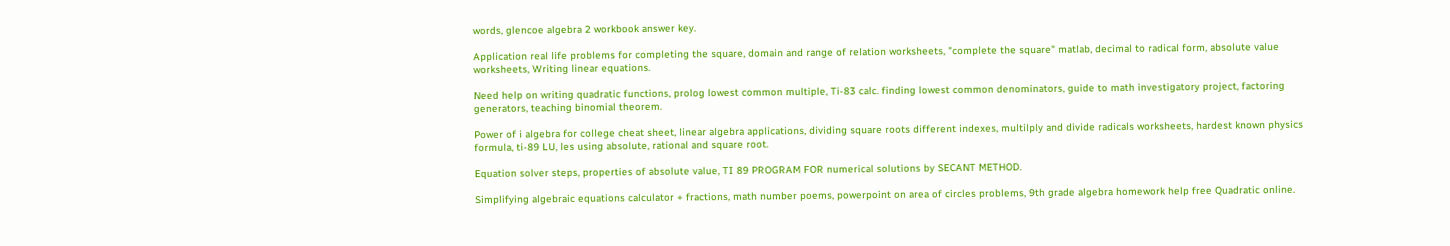words, glencoe algebra 2 workbook answer key.

Application real life problems for completing the square, domain and range of relation worksheets, "complete the square" matlab, decimal to radical form, absolute value worksheets, Writing linear equations.

Need help on writing quadratic functions, prolog lowest common multiple, Ti-83 calc. finding lowest common denominators, guide to math investigatory project, factoring generators, teaching binomial theorem.

Power of i algebra for college cheat sheet, linear algebra applications, dividing square roots different indexes, multilply and divide radicals worksheets, hardest known physics formula, ti-89 LU, les using absolute, rational and square root.

Equation solver steps, properties of absolute value, TI 89 PROGRAM FOR numerical solutions by SECANT METHOD.

Simplifying algebraic equations calculator + fractions, math number poems, powerpoint on area of circles problems, 9th grade algebra homework help free Quadratic online.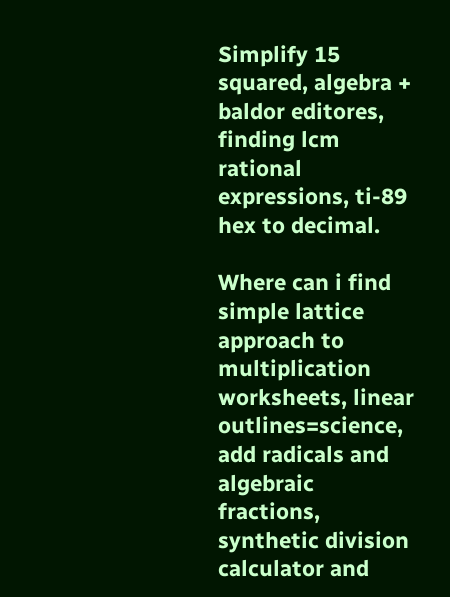Simplify 15 squared, algebra + baldor editores, finding lcm rational expressions, ti-89 hex to decimal.

Where can i find simple lattice approach to multiplication worksheets, linear outlines=science, add radicals and algebraic fractions, synthetic division calculator and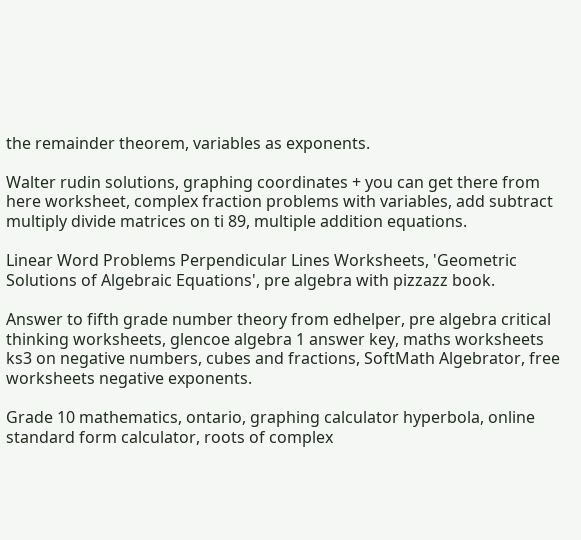the remainder theorem, variables as exponents.

Walter rudin solutions, graphing coordinates + you can get there from here worksheet, complex fraction problems with variables, add subtract multiply divide matrices on ti 89, multiple addition equations.

Linear Word Problems Perpendicular Lines Worksheets, 'Geometric Solutions of Algebraic Equations', pre algebra with pizzazz book.

Answer to fifth grade number theory from edhelper, pre algebra critical thinking worksheets, glencoe algebra 1 answer key, maths worksheets ks3 on negative numbers, cubes and fractions, SoftMath Algebrator, free worksheets negative exponents.

Grade 10 mathematics, ontario, graphing calculator hyperbola, online standard form calculator, roots of complex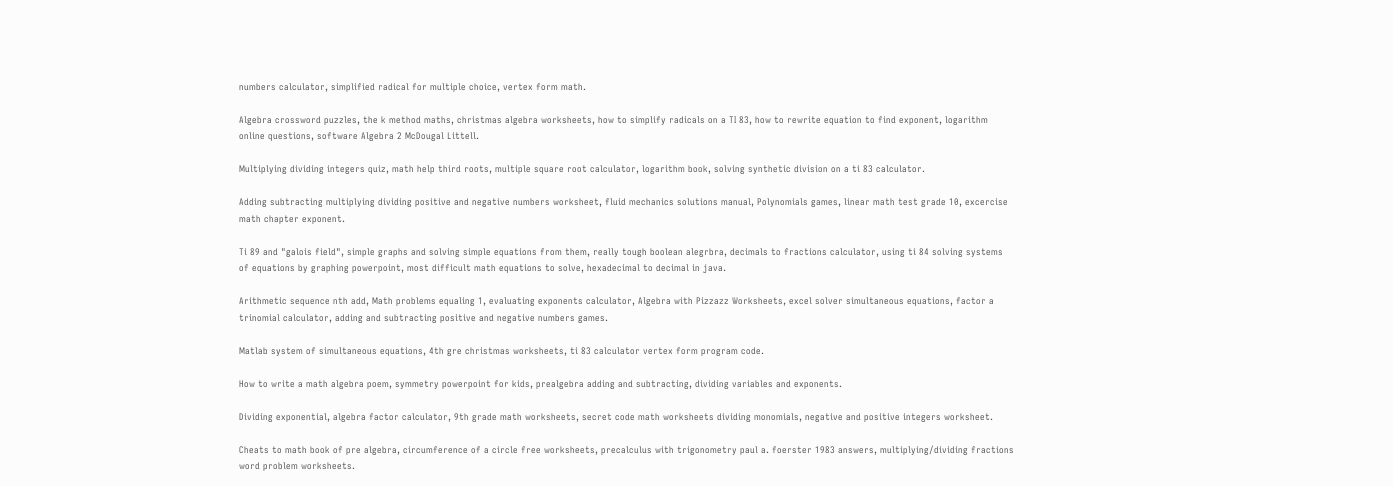numbers calculator, simplified radical for multiple choice, vertex form math.

Algebra crossword puzzles, the k method maths, christmas algebra worksheets, how to simplify radicals on a TI 83, how to rewrite equation to find exponent, logarithm online questions, software Algebra 2 McDougal Littell.

Multiplying dividing integers quiz, math help third roots, multiple square root calculator, logarithm book, solving synthetic division on a ti 83 calculator.

Adding subtracting multiplying dividing positive and negative numbers worksheet, fluid mechanics solutions manual, Polynomials games, linear math test grade 10, excercise math chapter exponent.

Ti 89 and "galois field", simple graphs and solving simple equations from them, really tough boolean alegrbra, decimals to fractions calculator, using ti 84 solving systems of equations by graphing powerpoint, most difficult math equations to solve, hexadecimal to decimal in java.

Arithmetic sequence nth add, Math problems equaling 1, evaluating exponents calculator, Algebra with Pizzazz Worksheets, excel solver simultaneous equations, factor a trinomial calculator, adding and subtracting positive and negative numbers games.

Matlab system of simultaneous equations, 4th gre christmas worksheets, ti 83 calculator vertex form program code.

How to write a math algebra poem, symmetry powerpoint for kids, prealgebra adding and subtracting, dividing variables and exponents.

Dividing exponential, algebra factor calculator, 9th grade math worksheets, secret code math worksheets dividing monomials, negative and positive integers worksheet.

Cheats to math book of pre algebra, circumference of a circle free worksheets, precalculus with trigonometry paul a. foerster 1983 answers, multiplying/dividing fractions word problem worksheets.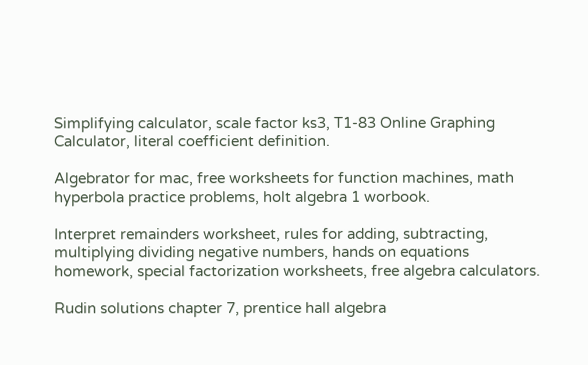Simplifying calculator, scale factor ks3, T1-83 Online Graphing Calculator, literal coefficient definition.

Algebrator for mac, free worksheets for function machines, math hyperbola practice problems, holt algebra 1 worbook.

Interpret remainders worksheet, rules for adding, subtracting, multiplying dividing negative numbers, hands on equations homework, special factorization worksheets, free algebra calculators.

Rudin solutions chapter 7, prentice hall algebra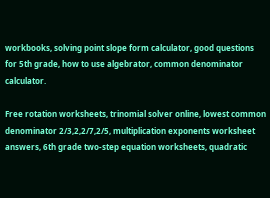workbooks, solving point slope form calculator, good questions for 5th grade, how to use algebrator, common denominator calculator.

Free rotation worksheets, trinomial solver online, lowest common denominator 2/3,2,2/7,2/5, multiplication exponents worksheet answers, 6th grade two-step equation worksheets, quadratic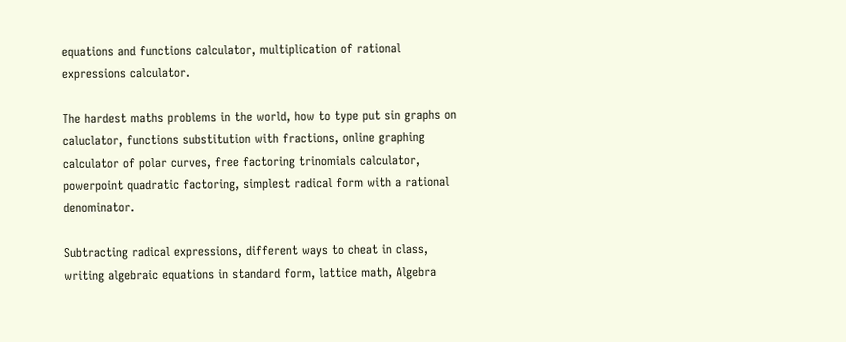equations and functions calculator, multiplication of rational expressions calculator.

The hardest maths problems in the world, how to type put sin graphs on caluclator, functions substitution with fractions, online graphing calculator of polar curves, free factoring trinomials calculator, powerpoint quadratic factoring, simplest radical form with a rational denominator.

Subtracting radical expressions, different ways to cheat in class, writing algebraic equations in standard form, lattice math, Algebra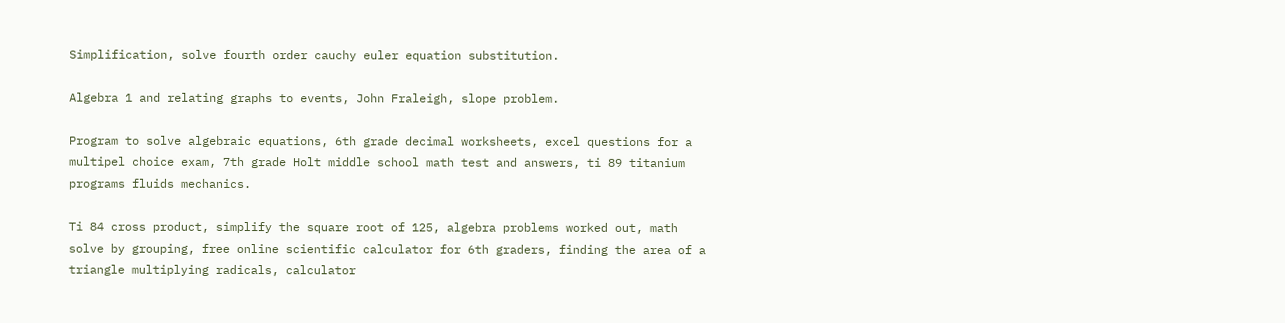Simplification, solve fourth order cauchy euler equation substitution.

Algebra 1 and relating graphs to events, John Fraleigh, slope problem.

Program to solve algebraic equations, 6th grade decimal worksheets, excel questions for a multipel choice exam, 7th grade Holt middle school math test and answers, ti 89 titanium programs fluids mechanics.

Ti 84 cross product, simplify the square root of 125, algebra problems worked out, math solve by grouping, free online scientific calculator for 6th graders, finding the area of a triangle multiplying radicals, calculator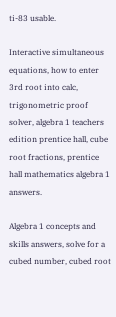ti-83 usable.

Interactive simultaneous equations, how to enter 3rd root into calc, trigonometric proof solver, algebra 1 teachers edition prentice hall, cube root fractions, prentice hall mathematics algebra 1 answers.

Algebra 1 concepts and skills answers, solve for a cubed number, cubed root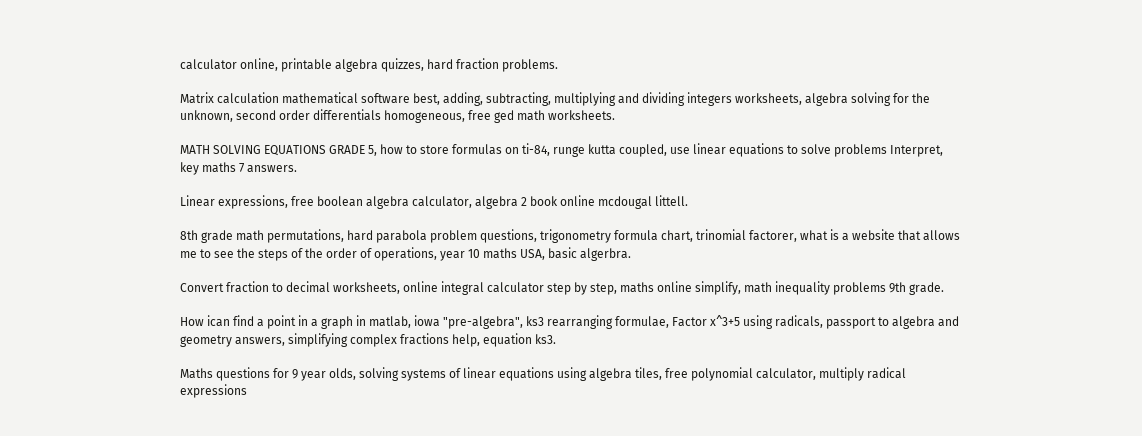calculator online, printable algebra quizzes, hard fraction problems.

Matrix calculation mathematical software best, adding, subtracting, multiplying and dividing integers worksheets, algebra solving for the unknown, second order differentials homogeneous, free ged math worksheets.

MATH SOLVING EQUATIONS GRADE 5, how to store formulas on ti-84, runge kutta coupled, use linear equations to solve problems Interpret, key maths 7 answers.

Linear expressions, free boolean algebra calculator, algebra 2 book online mcdougal littell.

8th grade math permutations, hard parabola problem questions, trigonometry formula chart, trinomial factorer, what is a website that allows me to see the steps of the order of operations, year 10 maths USA, basic algerbra.

Convert fraction to decimal worksheets, online integral calculator step by step, maths online simplify, math inequality problems 9th grade.

How ican find a point in a graph in matlab, iowa "pre-algebra", ks3 rearranging formulae, Factor x^3+5 using radicals, passport to algebra and geometry answers, simplifying complex fractions help, equation ks3.

Maths questions for 9 year olds, solving systems of linear equations using algebra tiles, free polynomial calculator, multiply radical expressions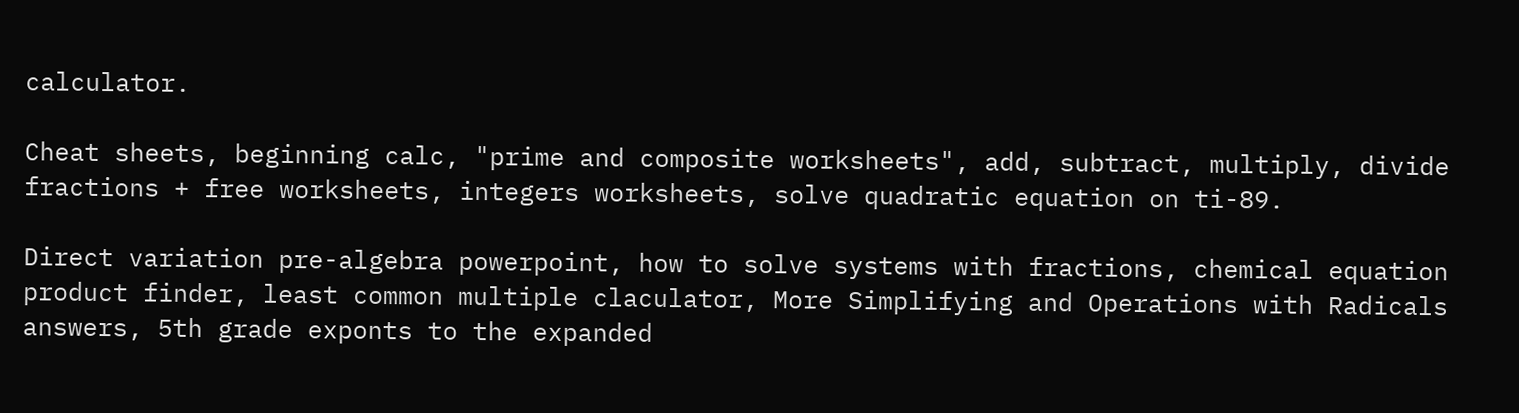calculator.

Cheat sheets, beginning calc, "prime and composite worksheets", add, subtract, multiply, divide fractions + free worksheets, integers worksheets, solve quadratic equation on ti-89.

Direct variation pre-algebra powerpoint, how to solve systems with fractions, chemical equation product finder, least common multiple claculator, More Simplifying and Operations with Radicals answers, 5th grade exponts to the expanded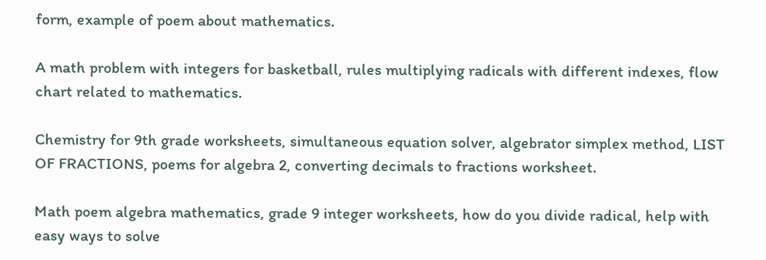form, example of poem about mathematics.

A math problem with integers for basketball, rules multiplying radicals with different indexes, flow chart related to mathematics.

Chemistry for 9th grade worksheets, simultaneous equation solver, algebrator simplex method, LIST OF FRACTIONS, poems for algebra 2, converting decimals to fractions worksheet.

Math poem algebra mathematics, grade 9 integer worksheets, how do you divide radical, help with easy ways to solve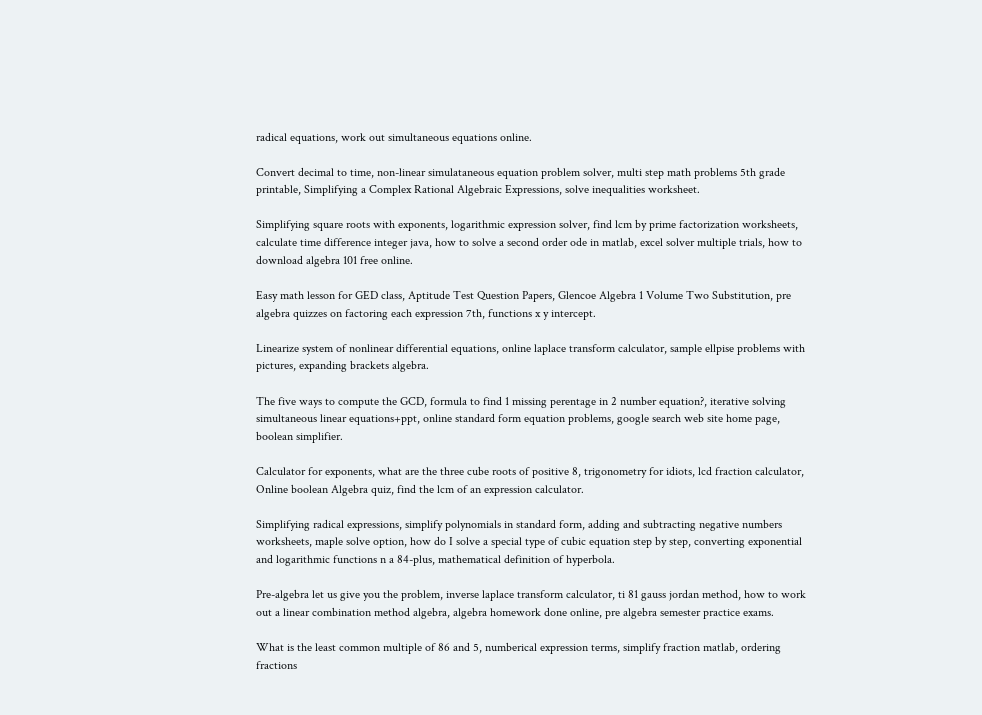radical equations, work out simultaneous equations online.

Convert decimal to time, non-linear simulataneous equation problem solver, multi step math problems 5th grade printable, Simplifying a Complex Rational Algebraic Expressions, solve inequalities worksheet.

Simplifying square roots with exponents, logarithmic expression solver, find lcm by prime factorization worksheets, calculate time difference integer java, how to solve a second order ode in matlab, excel solver multiple trials, how to download algebra 101 free online.

Easy math lesson for GED class, Aptitude Test Question Papers, Glencoe Algebra 1 Volume Two Substitution, pre algebra quizzes on factoring each expression 7th, functions x y intercept.

Linearize system of nonlinear differential equations, online laplace transform calculator, sample ellpise problems with pictures, expanding brackets algebra.

The five ways to compute the GCD, formula to find 1 missing perentage in 2 number equation?, iterative solving simultaneous linear equations+ppt, online standard form equation problems, google search web site home page, boolean simplifier.

Calculator for exponents, what are the three cube roots of positive 8, trigonometry for idiots, lcd fraction calculator, Online boolean Algebra quiz, find the lcm of an expression calculator.

Simplifying radical expressions, simplify polynomials in standard form, adding and subtracting negative numbers worksheets, maple solve option, how do I solve a special type of cubic equation step by step, converting exponential and logarithmic functions n a 84-plus, mathematical definition of hyperbola.

Pre-algebra let us give you the problem, inverse laplace transform calculator, ti 81 gauss jordan method, how to work out a linear combination method algebra, algebra homework done online, pre algebra semester practice exams.

What is the least common multiple of 86 and 5, numberical expression terms, simplify fraction matlab, ordering fractions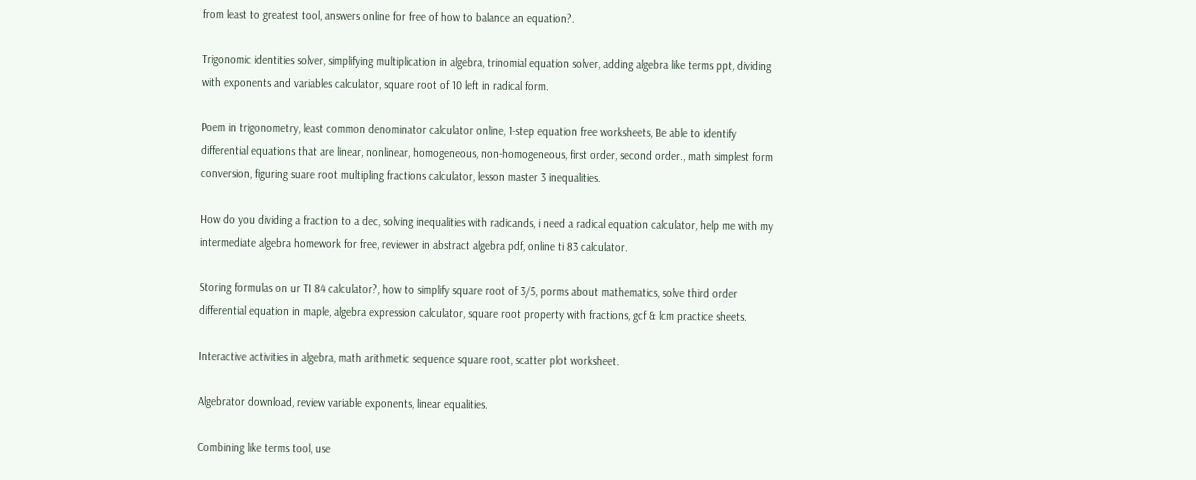from least to greatest tool, answers online for free of how to balance an equation?.

Trigonomic identities solver, simplifying multiplication in algebra, trinomial equation solver, adding algebra like terms ppt, dividing with exponents and variables calculator, square root of 10 left in radical form.

Poem in trigonometry, least common denominator calculator online, 1-step equation free worksheets, Be able to identify differential equations that are linear, nonlinear, homogeneous, non-homogeneous, first order, second order., math simplest form conversion, figuring suare root multipling fractions calculator, lesson master 3 inequalities.

How do you dividing a fraction to a dec, solving inequalities with radicands, i need a radical equation calculator, help me with my intermediate algebra homework for free, reviewer in abstract algebra pdf, online ti 83 calculator.

Storing formulas on ur TI 84 calculator?, how to simplify square root of 3/5, porms about mathematics, solve third order differential equation in maple, algebra expression calculator, square root property with fractions, gcf & lcm practice sheets.

Interactive activities in algebra, math arithmetic sequence square root, scatter plot worksheet.

Algebrator download, review variable exponents, linear equalities.

Combining like terms tool, use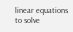linear equations to solve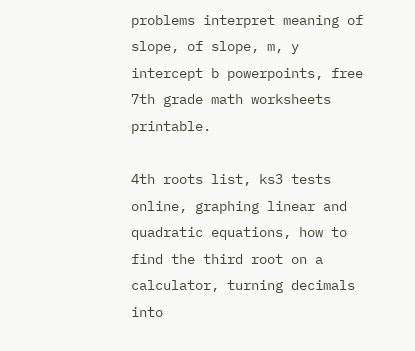problems interpret meaning of slope, of slope, m, y intercept b powerpoints, free 7th grade math worksheets printable.

4th roots list, ks3 tests online, graphing linear and quadratic equations, how to find the third root on a calculator, turning decimals into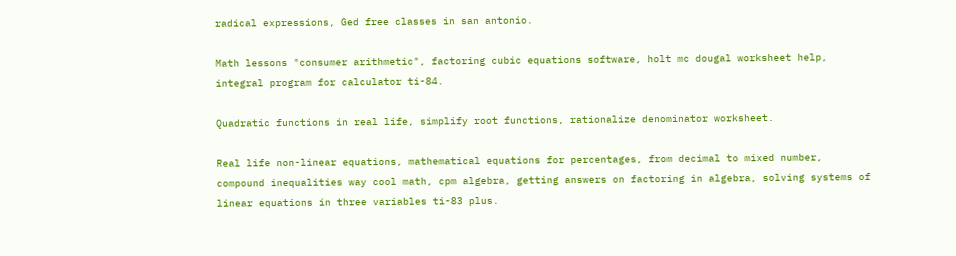radical expressions, Ged free classes in san antonio.

Math lessons "consumer arithmetic", factoring cubic equations software, holt mc dougal worksheet help, integral program for calculator ti-84.

Quadratic functions in real life, simplify root functions, rationalize denominator worksheet.

Real life non-linear equations, mathematical equations for percentages, from decimal to mixed number, compound inequalities way cool math, cpm algebra, getting answers on factoring in algebra, solving systems of linear equations in three variables ti-83 plus.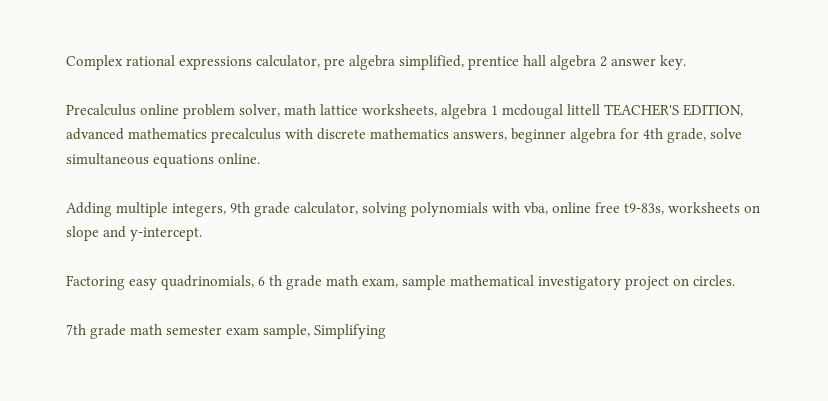Complex rational expressions calculator, pre algebra simplified, prentice hall algebra 2 answer key.

Precalculus online problem solver, math lattice worksheets, algebra 1 mcdougal littell TEACHER'S EDITION, advanced mathematics precalculus with discrete mathematics answers, beginner algebra for 4th grade, solve simultaneous equations online.

Adding multiple integers, 9th grade calculator, solving polynomials with vba, online free t9-83s, worksheets on slope and y-intercept.

Factoring easy quadrinomials, 6 th grade math exam, sample mathematical investigatory project on circles.

7th grade math semester exam sample, Simplifying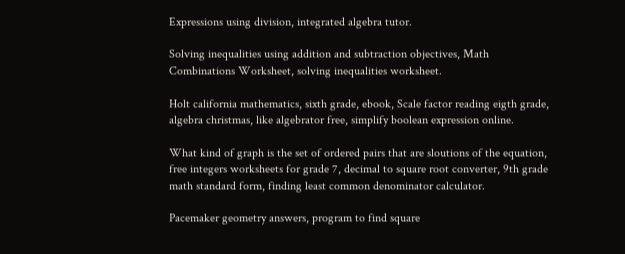Expressions using division, integrated algebra tutor.

Solving inequalities using addition and subtraction objectives, Math Combinations Worksheet, solving inequalities worksheet.

Holt california mathematics, sixth grade, ebook, Scale factor reading eigth grade, algebra christmas, like algebrator free, simplify boolean expression online.

What kind of graph is the set of ordered pairs that are sloutions of the equation, free integers worksheets for grade 7, decimal to square root converter, 9th grade math standard form, finding least common denominator calculator.

Pacemaker geometry answers, program to find square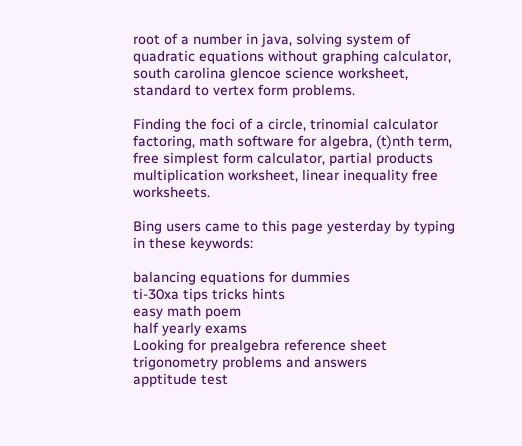root of a number in java, solving system of quadratic equations without graphing calculator, south carolina glencoe science worksheet, standard to vertex form problems.

Finding the foci of a circle, trinomial calculator factoring, math software for algebra, (t)nth term, free simplest form calculator, partial products multiplication worksheet, linear inequality free worksheets.

Bing users came to this page yesterday by typing in these keywords:

balancing equations for dummies
ti-30xa tips tricks hints
easy math poem
half yearly exams
Looking for prealgebra reference sheet
trigonometry problems and answers
apptitude test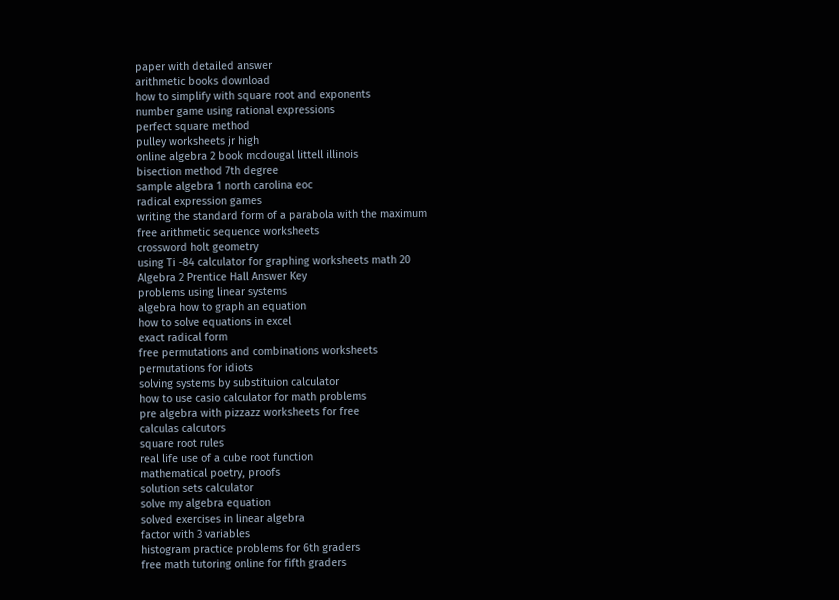paper with detailed answer
arithmetic books download
how to simplify with square root and exponents
number game using rational expressions
perfect square method
pulley worksheets jr high
online algebra 2 book mcdougal littell illinois
bisection method 7th degree
sample algebra 1 north carolina eoc
radical expression games
writing the standard form of a parabola with the maximum
free arithmetic sequence worksheets
crossword holt geometry
using Ti -84 calculator for graphing worksheets math 20
Algebra 2 Prentice Hall Answer Key
problems using linear systems
algebra how to graph an equation
how to solve equations in excel
exact radical form
free permutations and combinations worksheets
permutations for idiots
solving systems by substituion calculator
how to use casio calculator for math problems
pre algebra with pizzazz worksheets for free
calculas calcutors
square root rules
real life use of a cube root function
mathematical poetry, proofs
solution sets calculator
solve my algebra equation
solved exercises in linear algebra
factor with 3 variables
histogram practice problems for 6th graders
free math tutoring online for fifth graders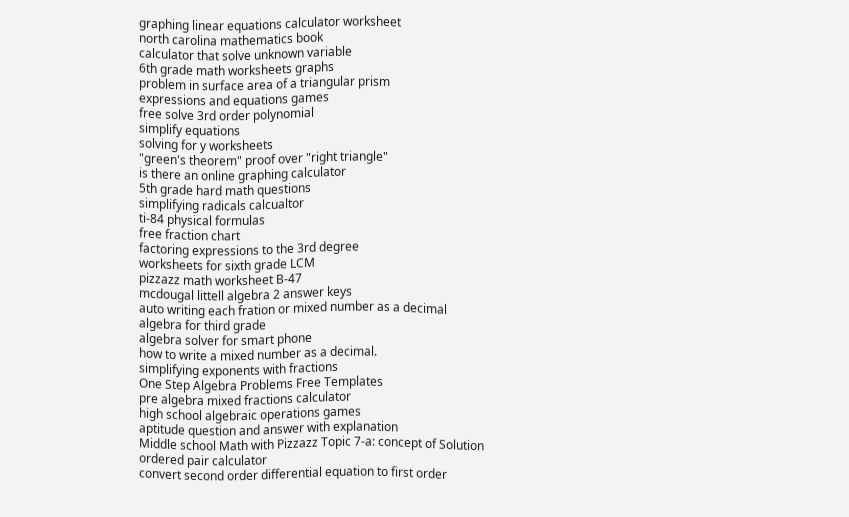graphing linear equations calculator worksheet
north carolina mathematics book
calculator that solve unknown variable
6th grade math worksheets graphs
problem in surface area of a triangular prism
expressions and equations games
free solve 3rd order polynomial
simplify equations
solving for y worksheets
"green's theorem" proof over "right triangle"
is there an online graphing calculator
5th grade hard math questions
simplifying radicals calcualtor
ti-84 physical formulas
free fraction chart
factoring expressions to the 3rd degree
worksheets for sixth grade LCM
pizzazz math worksheet B-47
mcdougal littell algebra 2 answer keys
auto writing each fration or mixed number as a decimal
algebra for third grade
algebra solver for smart phone
how to write a mixed number as a decimal.
simplifying exponents with fractions
One Step Algebra Problems Free Templates
pre algebra mixed fractions calculator
high school algebraic operations games
aptitude question and answer with explanation
Middle school Math with Pizzazz Topic 7-a: concept of Solution
ordered pair calculator
convert second order differential equation to first order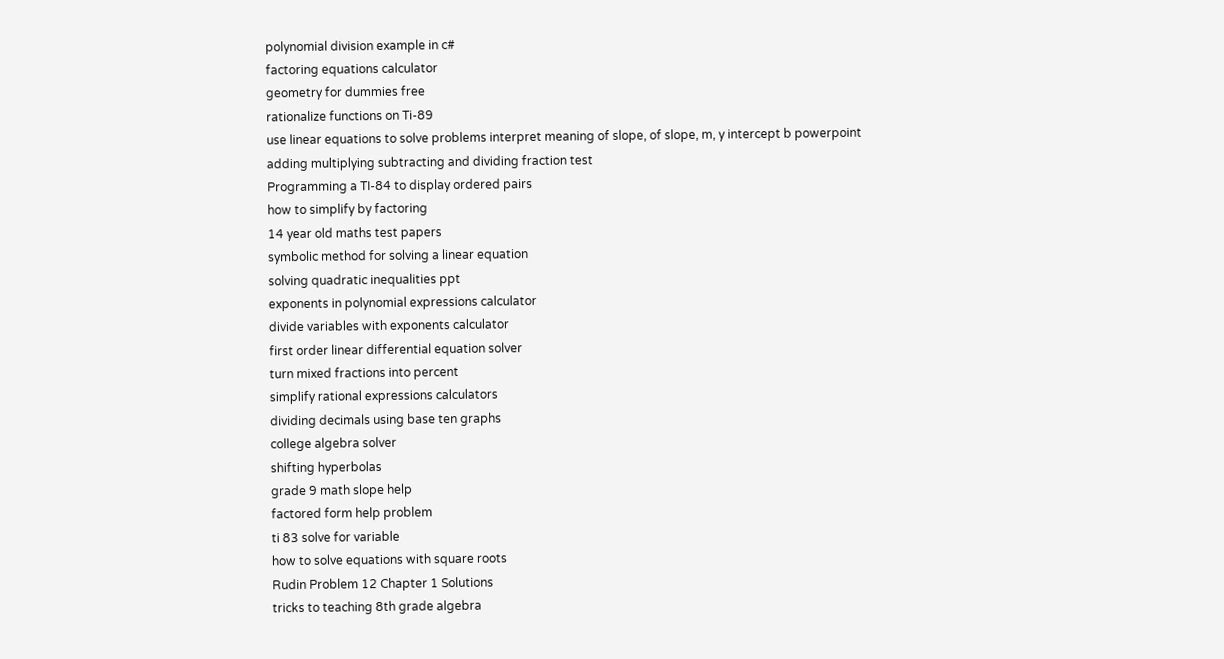polynomial division example in c#
factoring equations calculator
geometry for dummies free
rationalize functions on Ti-89
use linear equations to solve problems interpret meaning of slope, of slope, m, y intercept b powerpoint
adding multiplying subtracting and dividing fraction test
Programming a TI-84 to display ordered pairs
how to simplify by factoring
14 year old maths test papers
symbolic method for solving a linear equation
solving quadratic inequalities ppt
exponents in polynomial expressions calculator
divide variables with exponents calculator
first order linear differential equation solver
turn mixed fractions into percent
simplify rational expressions calculators
dividing decimals using base ten graphs
college algebra solver
shifting hyperbolas
grade 9 math slope help
factored form help problem
ti 83 solve for variable
how to solve equations with square roots
Rudin Problem 12 Chapter 1 Solutions
tricks to teaching 8th grade algebra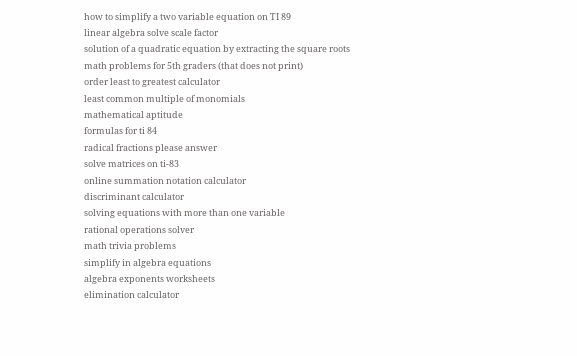how to simplify a two variable equation on TI 89
linear algebra solve scale factor
solution of a quadratic equation by extracting the square roots
math problems for 5th graders (that does not print)
order least to greatest calculator
least common multiple of monomials
mathematical aptitude
formulas for ti 84
radical fractions please answer
solve matrices on ti-83
online summation notation calculator
discriminant calculator
solving equations with more than one variable
rational operations solver
math trivia problems
simplify in algebra equations
algebra exponents worksheets
elimination calculator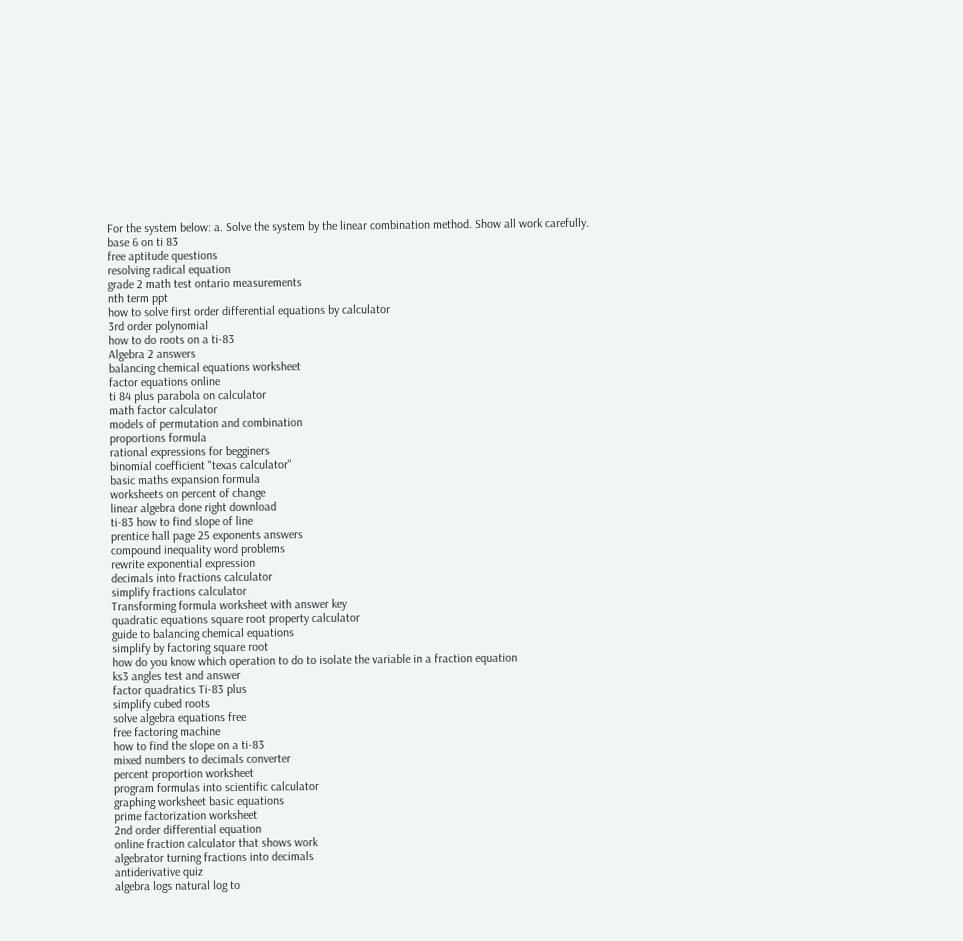For the system below: a. Solve the system by the linear combination method. Show all work carefully.
base 6 on ti 83
free aptitude questions
resolving radical equation
grade 2 math test ontario measurements
nth term ppt
how to solve first order differential equations by calculator
3rd order polynomial
how to do roots on a ti-83
Algebra 2 answers
balancing chemical equations worksheet
factor equations online
ti 84 plus parabola on calculator
math factor calculator
models of permutation and combination
proportions formula
rational expressions for begginers
binomial coefficient "texas calculator"
basic maths expansion formula
worksheets on percent of change
linear algebra done right download
ti-83 how to find slope of line
prentice hall page 25 exponents answers
compound inequality word problems
rewrite exponential expression
decimals into fractions calculator
simplify fractions calculator
Transforming formula worksheet with answer key
quadratic equations square root property calculator
guide to balancing chemical equations
simplify by factoring square root
how do you know which operation to do to isolate the variable in a fraction equation
ks3 angles test and answer
factor quadratics Ti-83 plus
simplify cubed roots
solve algebra equations free
free factoring machine
how to find the slope on a ti-83
mixed numbers to decimals converter
percent proportion worksheet
program formulas into scientific calculator
graphing worksheet basic equations
prime factorization worksheet
2nd order differential equation
online fraction calculator that shows work
algebrator turning fractions into decimals
antiderivative quiz
algebra logs natural log to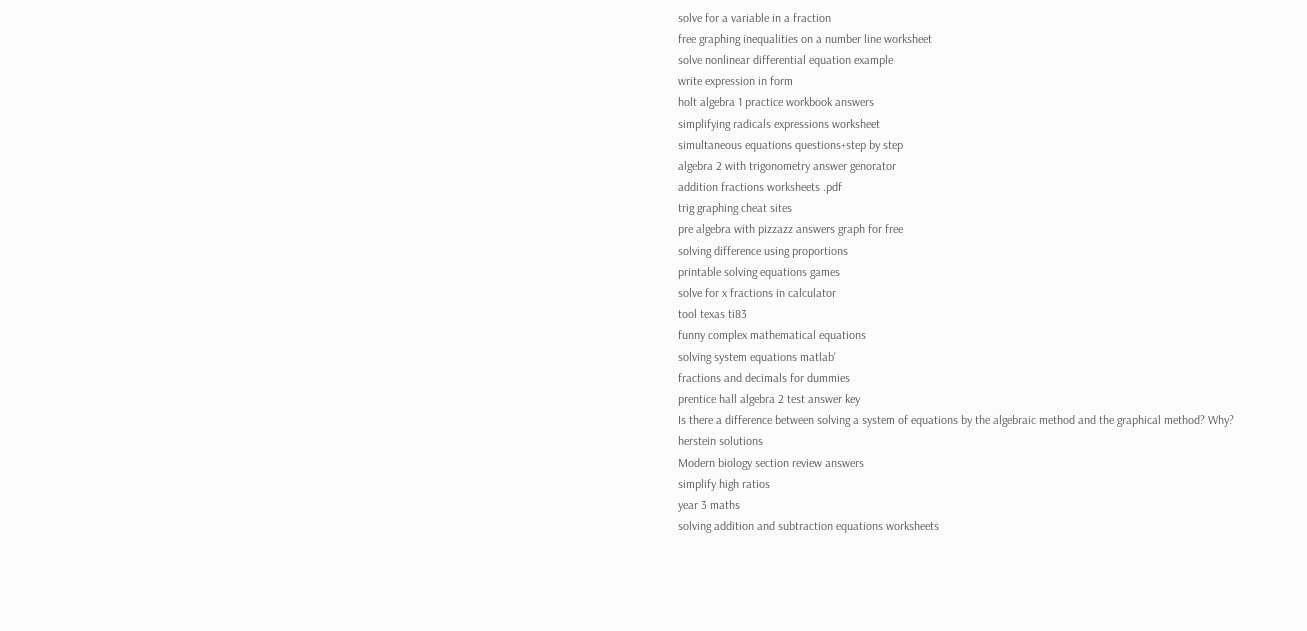solve for a variable in a fraction
free graphing inequalities on a number line worksheet
solve nonlinear differential equation example
write expression in form
holt algebra 1 practice workbook answers
simplifying radicals expressions worksheet
simultaneous equations questions+step by step
algebra 2 with trigonometry answer genorator
addition fractions worksheets .pdf
trig graphing cheat sites
pre algebra with pizzazz answers graph for free
solving difference using proportions
printable solving equations games
solve for x fractions in calculator
tool texas ti83
funny complex mathematical equations
solving system equations matlab'
fractions and decimals for dummies
prentice hall algebra 2 test answer key
Is there a difference between solving a system of equations by the algebraic method and the graphical method? Why?
herstein solutions
Modern biology section review answers
simplify high ratios
year 3 maths
solving addition and subtraction equations worksheets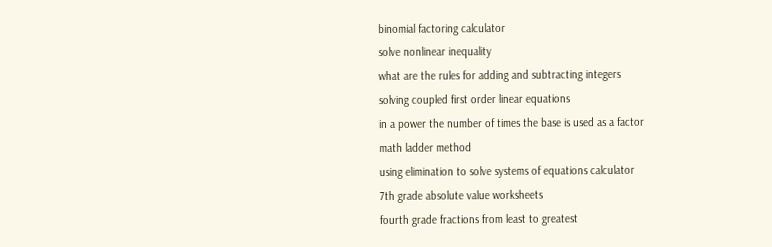binomial factoring calculator
solve nonlinear inequality
what are the rules for adding and subtracting integers
solving coupled first order linear equations
in a power the number of times the base is used as a factor
math ladder method
using elimination to solve systems of equations calculator
7th grade absolute value worksheets
fourth grade fractions from least to greatest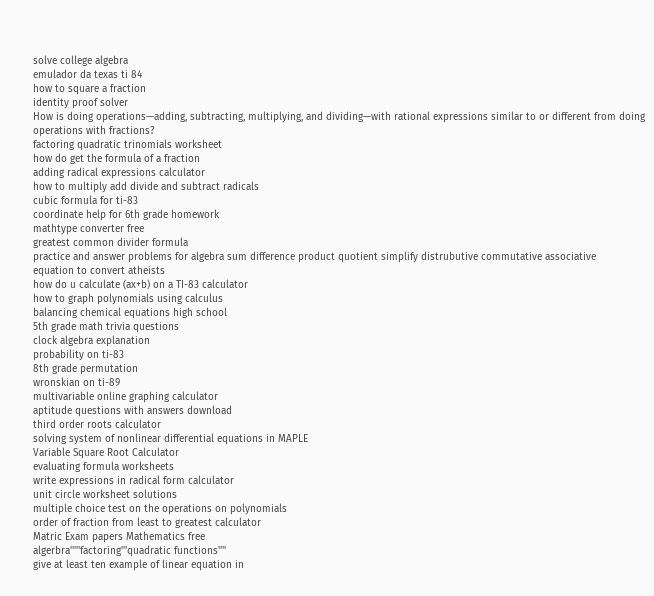solve college algebra
emulador da texas ti 84
how to square a fraction
identity proof solver
How is doing operations—adding, subtracting, multiplying, and dividing—with rational expressions similar to or different from doing operations with fractions?
factoring quadratic trinomials worksheet
how do get the formula of a fraction
adding radical expressions calculator
how to multiply add divide and subtract radicals
cubic formula for ti-83
coordinate help for 6th grade homework
mathtype converter free
greatest common divider formula
practice and answer problems for algebra sum difference product quotient simplify distrubutive commutative associative
equation to convert atheists
how do u calculate (ax+b) on a TI-83 calculator
how to graph polynomials using calculus
balancing chemical equations high school
5th grade math trivia questions
clock algebra explanation
probability on ti-83
8th grade permutation
wronskian on ti-89
multivariable online graphing calculator
aptitude questions with answers download
third order roots calculator
solving system of nonlinear differential equations in MAPLE
Variable Square Root Calculator
evaluating formula worksheets
write expressions in radical form calculator
unit circle worksheet solutions
multiple choice test on the operations on polynomials
order of fraction from least to greatest calculator
Matric Exam papers Mathematics free
algerbra'''''factoring'''quadratic functions''''
give at least ten example of linear equation in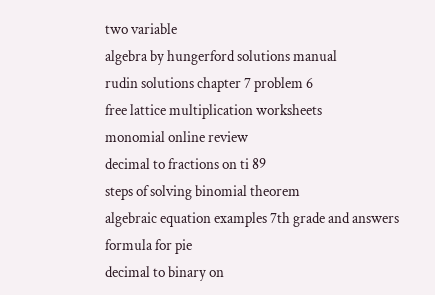two variable
algebra by hungerford solutions manual
rudin solutions chapter 7 problem 6
free lattice multiplication worksheets
monomial online review
decimal to fractions on ti 89
steps of solving binomial theorem
algebraic equation examples 7th grade and answers
formula for pie
decimal to binary on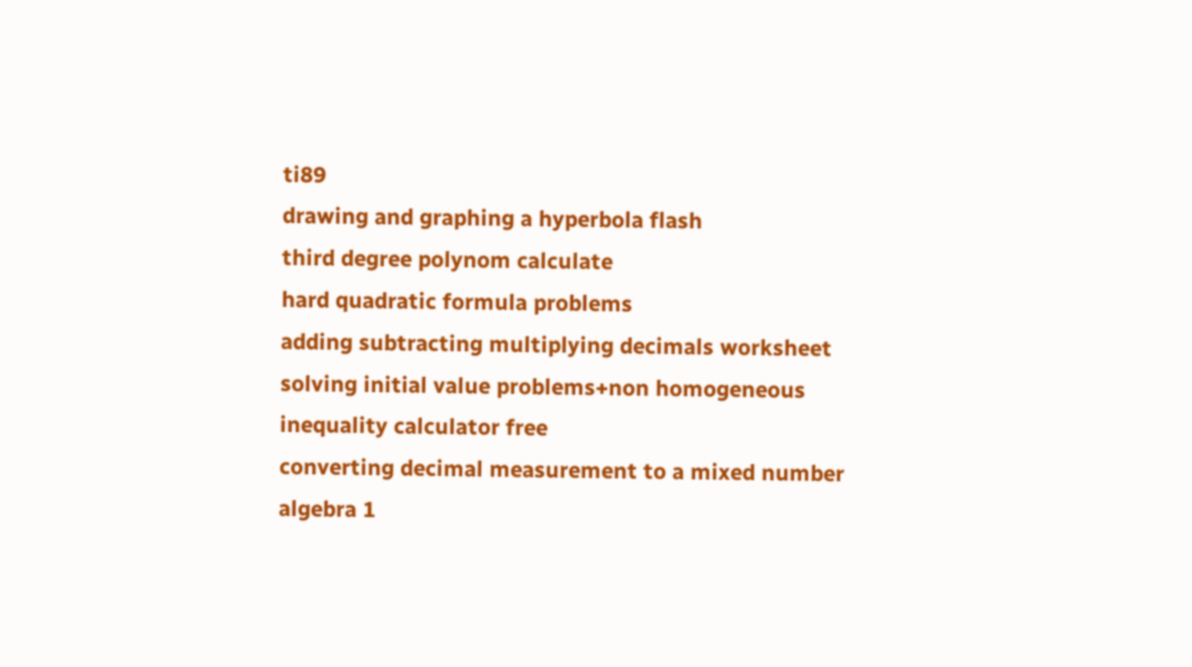ti89
drawing and graphing a hyperbola flash
third degree polynom calculate
hard quadratic formula problems
adding subtracting multiplying decimals worksheet
solving initial value problems+non homogeneous
inequality calculator free
converting decimal measurement to a mixed number
algebra 1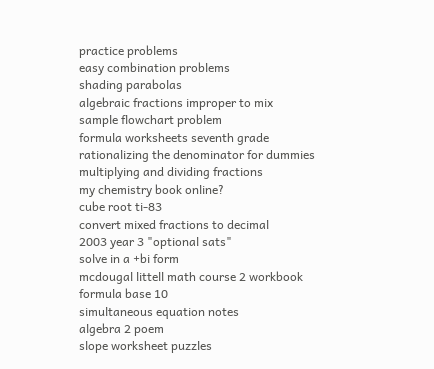practice problems
easy combination problems
shading parabolas
algebraic fractions improper to mix
sample flowchart problem
formula worksheets seventh grade
rationalizing the denominator for dummies
multiplying and dividing fractions
my chemistry book online?
cube root ti-83
convert mixed fractions to decimal
2003 year 3 "optional sats"
solve in a +bi form
mcdougal littell math course 2 workbook
formula base 10
simultaneous equation notes
algebra 2 poem
slope worksheet puzzles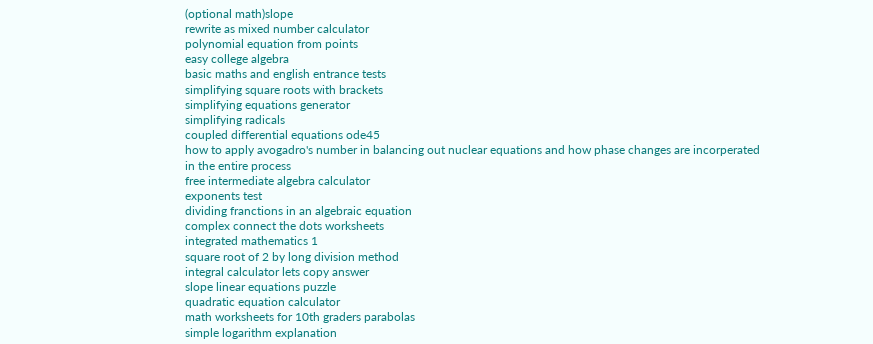(optional math)slope
rewrite as mixed number calculator
polynomial equation from points
easy college algebra
basic maths and english entrance tests
simplifying square roots with brackets
simplifying equations generator
simplifying radicals
coupled differential equations ode45
how to apply avogadro's number in balancing out nuclear equations and how phase changes are incorperated in the entire process
free intermediate algebra calculator
exponents test
dividing franctions in an algebraic equation
complex connect the dots worksheets
integrated mathematics 1
square root of 2 by long division method
integral calculator lets copy answer
slope linear equations puzzle
quadratic equation calculator
math worksheets for 10th graders parabolas
simple logarithm explanation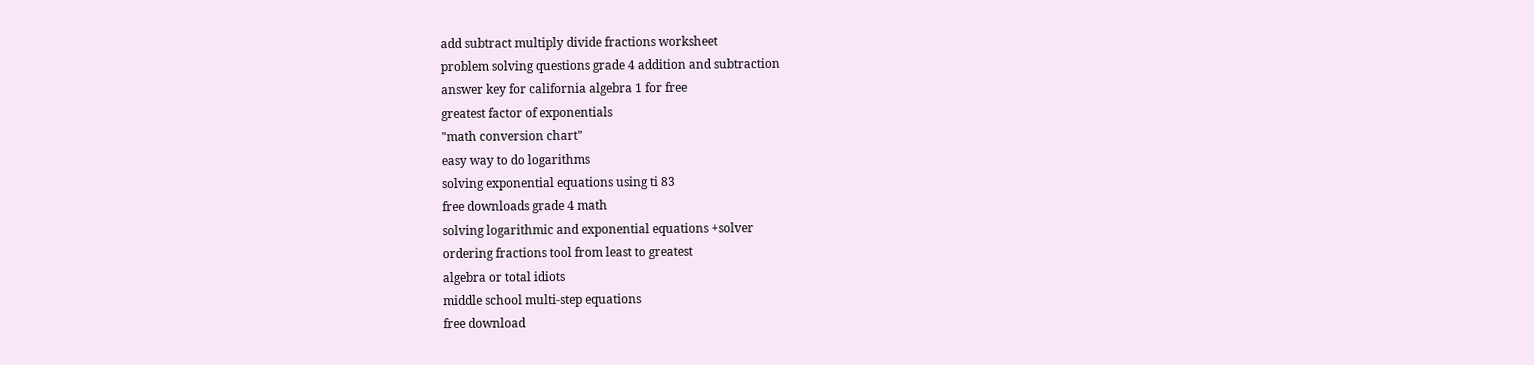add subtract multiply divide fractions worksheet
problem solving questions grade 4 addition and subtraction
answer key for california algebra 1 for free
greatest factor of exponentials
"math conversion chart"
easy way to do logarithms
solving exponential equations using ti 83
free downloads grade 4 math
solving logarithmic and exponential equations +solver
ordering fractions tool from least to greatest
algebra or total idiots
middle school multi-step equations
free download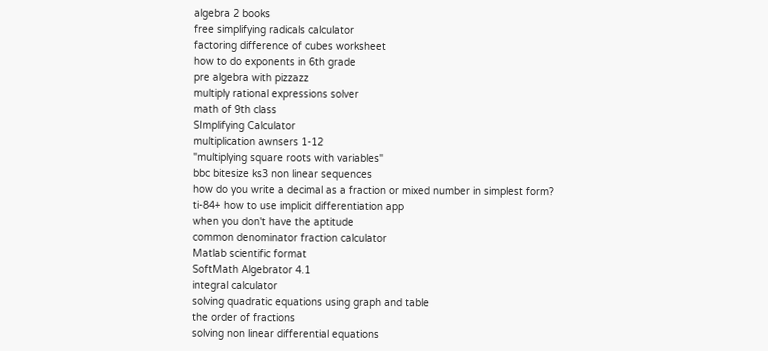algebra 2 books
free simplifying radicals calculator
factoring difference of cubes worksheet
how to do exponents in 6th grade
pre algebra with pizzazz
multiply rational expressions solver
math of 9th class
SImplifying Calculator
multiplication awnsers 1-12
"multiplying square roots with variables"
bbc bitesize ks3 non linear sequences
how do you write a decimal as a fraction or mixed number in simplest form?
ti-84+ how to use implicit differentiation app
when you don't have the aptitude
common denominator fraction calculator
Matlab scientific format
SoftMath Algebrator 4.1
integral calculator
solving quadratic equations using graph and table
the order of fractions
solving non linear differential equations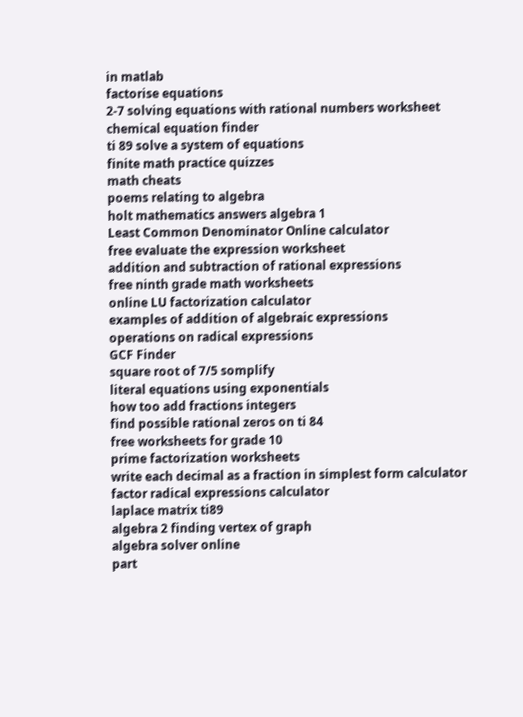in matlab
factorise equations
2-7 solving equations with rational numbers worksheet
chemical equation finder
ti 89 solve a system of equations
finite math practice quizzes
math cheats
poems relating to algebra
holt mathematics answers algebra 1
Least Common Denominator Online calculator
free evaluate the expression worksheet
addition and subtraction of rational expressions
free ninth grade math worksheets
online LU factorization calculator
examples of addition of algebraic expressions
operations on radical expressions
GCF Finder
square root of 7/5 somplify
literal equations using exponentials
how too add fractions integers
find possible rational zeros on ti 84
free worksheets for grade 10
prime factorization worksheets
write each decimal as a fraction in simplest form calculator
factor radical expressions calculator
laplace matrix ti89
algebra 2 finding vertex of graph
algebra solver online
part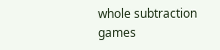whole subtraction games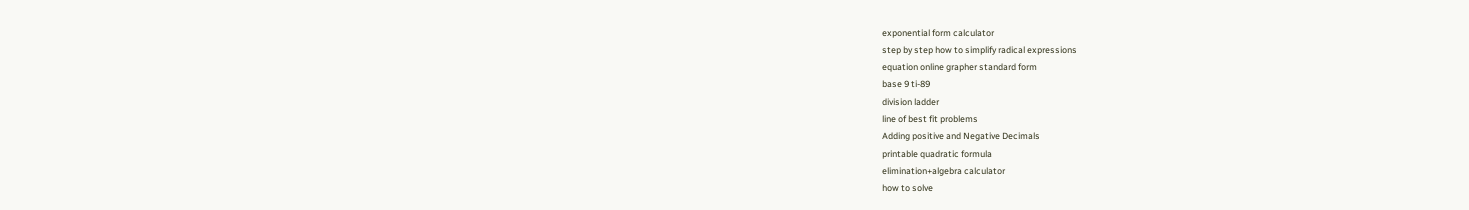exponential form calculator
step by step how to simplify radical expressions
equation online grapher standard form
base 9 ti-89
division ladder
line of best fit problems
Adding positive and Negative Decimals
printable quadratic formula
elimination+algebra calculator
how to solve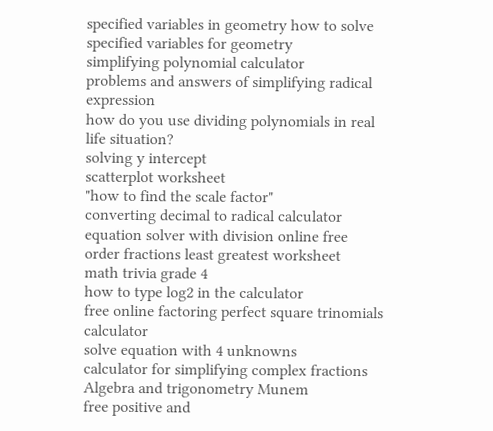specified variables in geometry how to solve specified variables for geometry
simplifying polynomial calculator
problems and answers of simplifying radical expression
how do you use dividing polynomials in real life situation?
solving y intercept
scatterplot worksheet
"how to find the scale factor"
converting decimal to radical calculator
equation solver with division online free
order fractions least greatest worksheet
math trivia grade 4
how to type log2 in the calculator
free online factoring perfect square trinomials calculator
solve equation with 4 unknowns
calculator for simplifying complex fractions
Algebra and trigonometry Munem
free positive and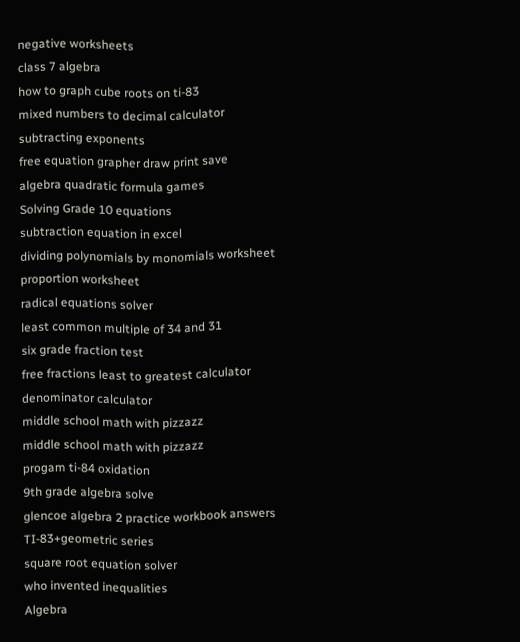negative worksheets
class 7 algebra
how to graph cube roots on ti-83
mixed numbers to decimal calculator
subtracting exponents
free equation grapher draw print save
algebra quadratic formula games
Solving Grade 10 equations
subtraction equation in excel
dividing polynomials by monomials worksheet
proportion worksheet
radical equations solver
least common multiple of 34 and 31
six grade fraction test
free fractions least to greatest calculator
denominator calculator
middle school math with pizzazz
middle school math with pizzazz
progam ti-84 oxidation
9th grade algebra solve
glencoe algebra 2 practice workbook answers
TI-83+geometric series
square root equation solver
who invented inequalities
Algebra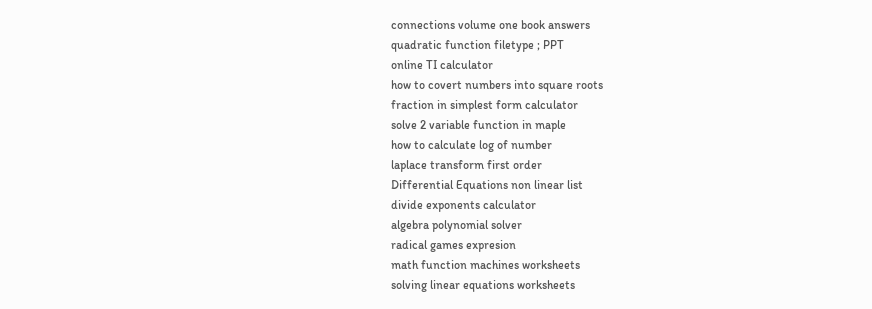connections volume one book answers
quadratic function filetype ; PPT
online TI calculator
how to covert numbers into square roots
fraction in simplest form calculator
solve 2 variable function in maple
how to calculate log of number
laplace transform first order
Differential Equations non linear list
divide exponents calculator
algebra polynomial solver
radical games expresion
math function machines worksheets
solving linear equations worksheets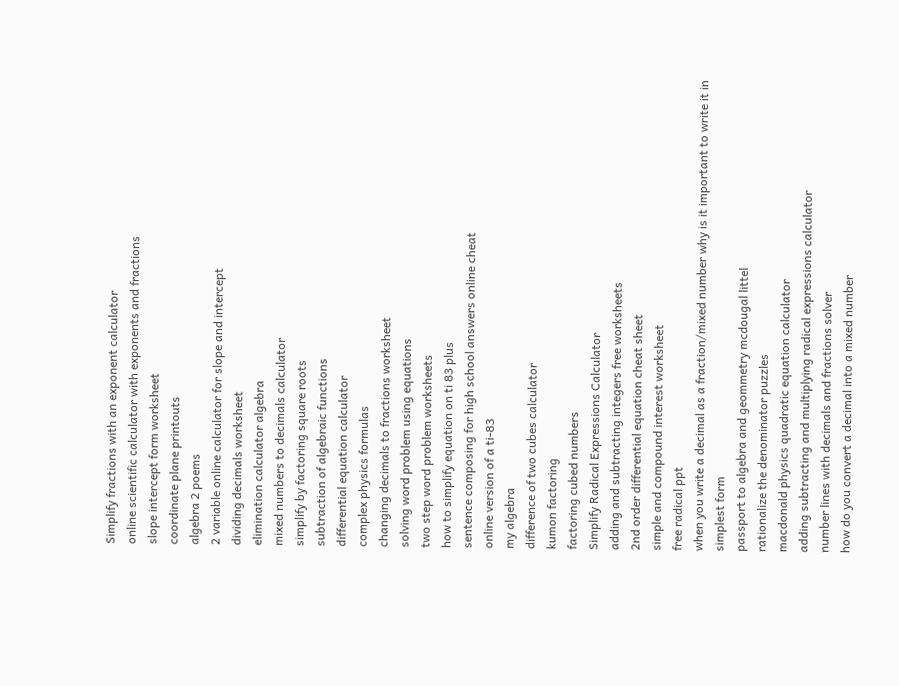Simplify fractions with an exponent calculator
online scientific calculator with exponents and fractions
slope intercept form worksheet
coordinate plane printouts
algebra 2 poems
2 variable online calculator for slope and intercept
dividing decimals worksheet
elimination calculator algebra
mixed numbers to decimals calculator
simplify by factoring square roots
subtraction of algebraic functions
differential equation calculator
complex physics formulas
changing decimals to fractions worksheet
solving word problem using equations
two step word problem worksheets
how to simplify equation on ti 83 plus
sentence composing for high school answers online cheat
online version of a ti-83
my algebra
difference of two cubes calculator
kumon factoring
factoring cubed numbers
Simplify Radical Expressions Calculator
adding and subtracting integers free worksheets
2nd order differential equation cheat sheet
simple and compound interest worksheet
free radical ppt
when you write a decimal as a fraction/mixed number why is it important to write it in simplest form
passport to algebra and geommetry mcdougal littel
rationalize the denominator puzzles
macdonald physics quadratic equation calculator
adding subtracting and multiplying radical expressions calculator
number lines with decimals and fractions solver
how do you convert a decimal into a mixed number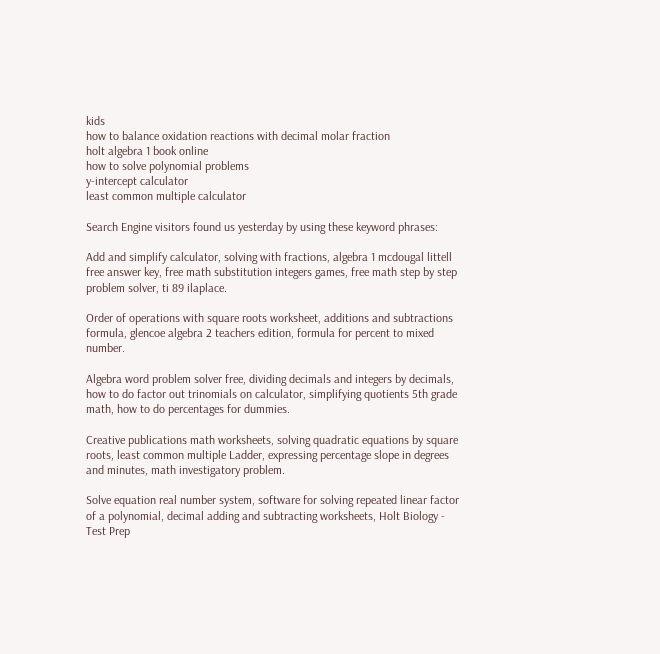kids
how to balance oxidation reactions with decimal molar fraction
holt algebra 1 book online
how to solve polynomial problems
y-intercept calculator
least common multiple calculator

Search Engine visitors found us yesterday by using these keyword phrases:

Add and simplify calculator, solving with fractions, algebra 1 mcdougal littell free answer key, free math substitution integers games, free math step by step problem solver, ti 89 ilaplace.

Order of operations with square roots worksheet, additions and subtractions formula, glencoe algebra 2 teachers edition, formula for percent to mixed number.

Algebra word problem solver free, dividing decimals and integers by decimals, how to do factor out trinomials on calculator, simplifying quotients 5th grade math, how to do percentages for dummies.

Creative publications math worksheets, solving quadratic equations by square roots, least common multiple Ladder, expressing percentage slope in degrees and minutes, math investigatory problem.

Solve equation real number system, software for solving repeated linear factor of a polynomial, decimal adding and subtracting worksheets, Holt Biology - Test Prep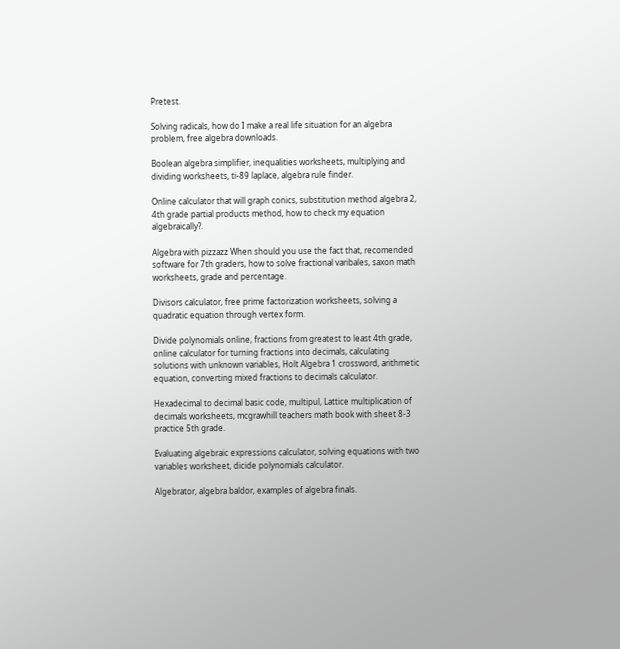Pretest.

Solving radicals, how do I make a real life situation for an algebra problem, free algebra downloads.

Boolean algebra simplifier, inequalities worksheets, multiplying and dividing worksheets, ti-89 laplace, algebra rule finder.

Online calculator that will graph conics, substitution method algebra 2, 4th grade partial products method, how to check my equation algebraically?.

Algebra with pizzazz When should you use the fact that, recomended software for 7th graders, how to solve fractional varibales, saxon math worksheets, grade and percentage.

Divisors calculator, free prime factorization worksheets, solving a quadratic equation through vertex form.

Divide polynomials online, fractions from greatest to least 4th grade, online calculator for turning fractions into decimals, calculating solutions with unknown variables, Holt Algebra 1 crossword, arithmetic equation, converting mixed fractions to decimals calculator.

Hexadecimal to decimal basic code, multipul, Lattice multiplication of decimals worksheets, mcgrawhill teachers math book with sheet 8-3 practice 5th grade.

Evaluating algebraic expressions calculator, solving equations with two variables worksheet, dicide polynomials calculator.

Algebrator, algebra baldor, examples of algebra finals.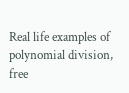Real life examples of polynomial division, free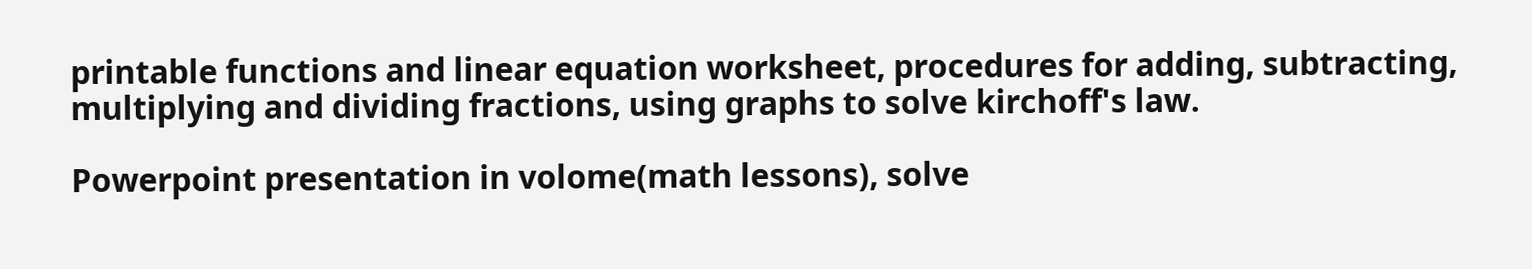printable functions and linear equation worksheet, procedures for adding, subtracting, multiplying and dividing fractions, using graphs to solve kirchoff's law.

Powerpoint presentation in volome(math lessons), solve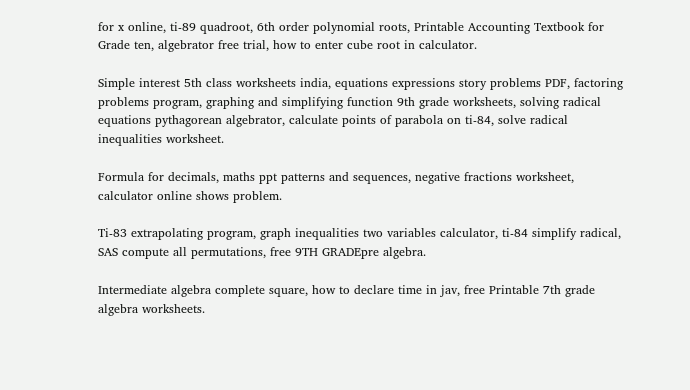for x online, ti-89 quadroot, 6th order polynomial roots, Printable Accounting Textbook for Grade ten, algebrator free trial, how to enter cube root in calculator.

Simple interest 5th class worksheets india, equations expressions story problems PDF, factoring problems program, graphing and simplifying function 9th grade worksheets, solving radical equations pythagorean algebrator, calculate points of parabola on ti-84, solve radical inequalities worksheet.

Formula for decimals, maths ppt patterns and sequences, negative fractions worksheet, calculator online shows problem.

Ti-83 extrapolating program, graph inequalities two variables calculator, ti-84 simplify radical, SAS compute all permutations, free 9TH GRADEpre algebra.

Intermediate algebra complete square, how to declare time in jav, free Printable 7th grade algebra worksheets.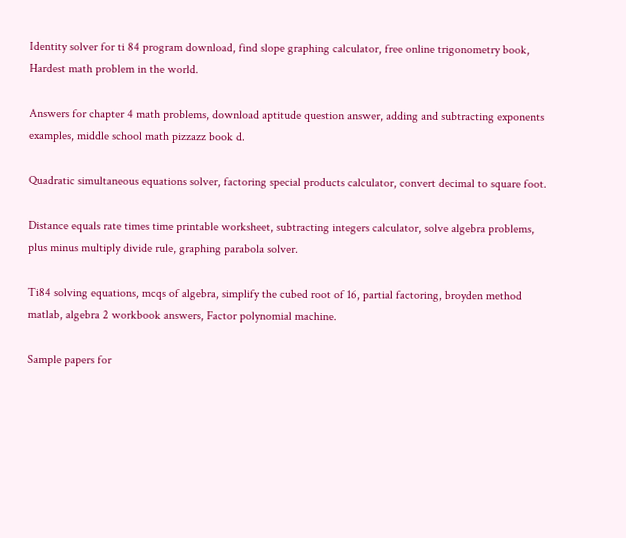Identity solver for ti 84 program download, find slope graphing calculator, free online trigonometry book, Hardest math problem in the world.

Answers for chapter 4 math problems, download aptitude question answer, adding and subtracting exponents examples, middle school math pizzazz book d.

Quadratic simultaneous equations solver, factoring special products calculator, convert decimal to square foot.

Distance equals rate times time printable worksheet, subtracting integers calculator, solve algebra problems, plus minus multiply divide rule, graphing parabola solver.

Ti84 solving equations, mcqs of algebra, simplify the cubed root of 16, partial factoring, broyden method matlab, algebra 2 workbook answers, Factor polynomial machine.

Sample papers for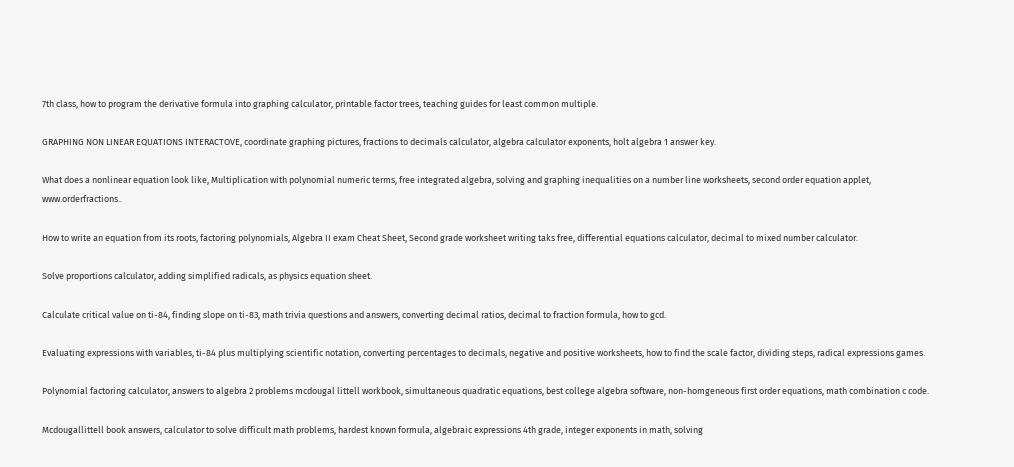7th class, how to program the derivative formula into graphing calculator, printable factor trees, teaching guides for least common multiple.

GRAPHING NON LINEAR EQUATIONS INTERACTOVE, coordinate graphing pictures, fractions to decimals calculator, algebra calculator exponents, holt algebra 1 answer key.

What does a nonlinear equation look like, Multiplication with polynomial numeric terms, free integrated algebra, solving and graphing inequalities on a number line worksheets, second order equation applet, www.orderfractions..

How to write an equation from its roots, factoring polynomials, Algebra II exam Cheat Sheet, Second grade worksheet writing taks free, differential equations calculator, decimal to mixed number calculator.

Solve proportions calculator, adding simplified radicals, as physics equation sheet.

Calculate critical value on ti-84, finding slope on ti-83, math trivia questions and answers, converting decimal ratios, decimal to fraction formula, how to gcd.

Evaluating expressions with variables, ti-84 plus multiplying scientific notation, converting percentages to decimals, negative and positive worksheets, how to find the scale factor, dividing steps, radical expressions games.

Polynomial factoring calculator, answers to algebra 2 problems mcdougal littell workbook, simultaneous quadratic equations, best college algebra software, non-homgeneous first order equations, math combination c code.

Mcdougallittell book answers, calculator to solve difficult math problems, hardest known formula, algebraic expressions 4th grade, integer exponents in math, solving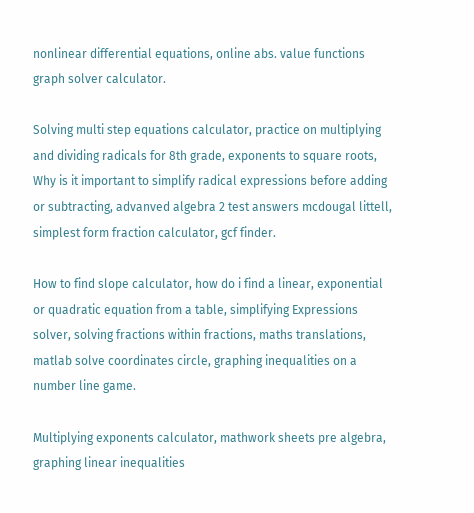nonlinear differential equations, online abs. value functions graph solver calculator.

Solving multi step equations calculator, practice on multiplying and dividing radicals for 8th grade, exponents to square roots, Why is it important to simplify radical expressions before adding or subtracting, advanved algebra 2 test answers mcdougal littell, simplest form fraction calculator, gcf finder.

How to find slope calculator, how do i find a linear, exponential or quadratic equation from a table, simplifying Expressions solver, solving fractions within fractions, maths translations, matlab solve coordinates circle, graphing inequalities on a number line game.

Multiplying exponents calculator, mathwork sheets pre algebra, graphing linear inequalities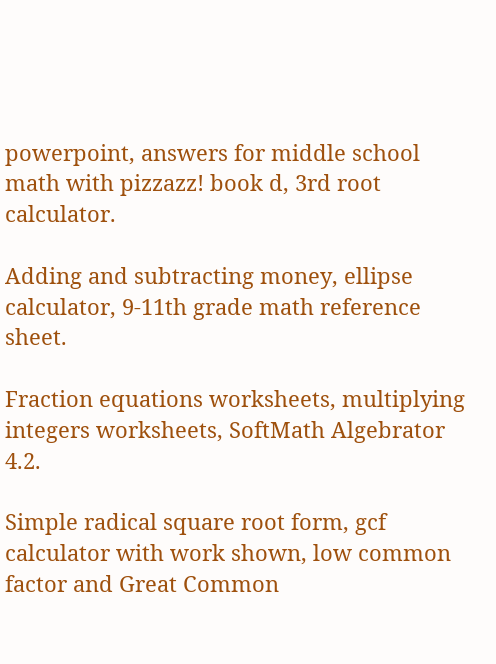powerpoint, answers for middle school math with pizzazz! book d, 3rd root calculator.

Adding and subtracting money, ellipse calculator, 9-11th grade math reference sheet.

Fraction equations worksheets, multiplying integers worksheets, SoftMath Algebrator 4.2.

Simple radical square root form, gcf calculator with work shown, low common factor and Great Common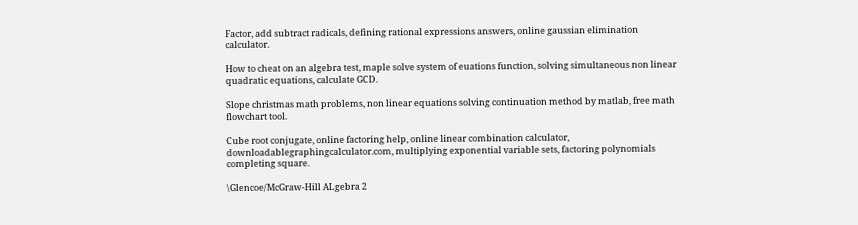Factor, add subtract radicals, defining rational expressions answers, online gaussian elimination calculator.

How to cheat on an algebra test, maple solve system of euations function, solving simultaneous non linear quadratic equations, calculate GCD.

Slope christmas math problems, non linear equations solving continuation method by matlab, free math flowchart tool.

Cube root conjugate, online factoring help, online linear combination calculator, downloadablegraphingcalculator.com, multiplying exponential variable sets, factoring polynomials completing square.

\Glencoe/McGraw-Hill ALgebra 2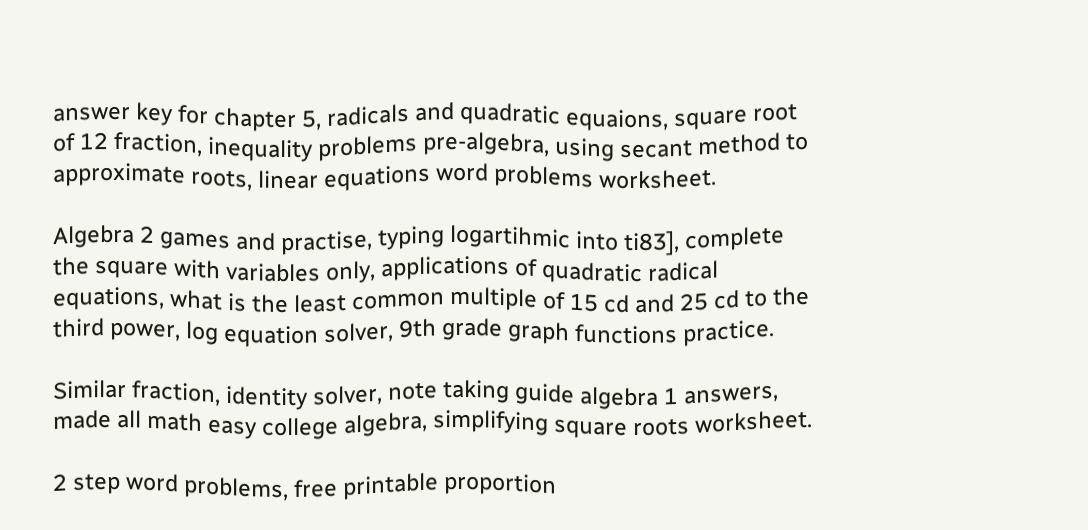answer key for chapter 5, radicals and quadratic equaions, square root of 12 fraction, inequality problems pre-algebra, using secant method to approximate roots, linear equations word problems worksheet.

Algebra 2 games and practise, typing logartihmic into ti83], complete the square with variables only, applications of quadratic radical equations, what is the least common multiple of 15 cd and 25 cd to the third power, log equation solver, 9th grade graph functions practice.

Similar fraction, identity solver, note taking guide algebra 1 answers, made all math easy college algebra, simplifying square roots worksheet.

2 step word problems, free printable proportion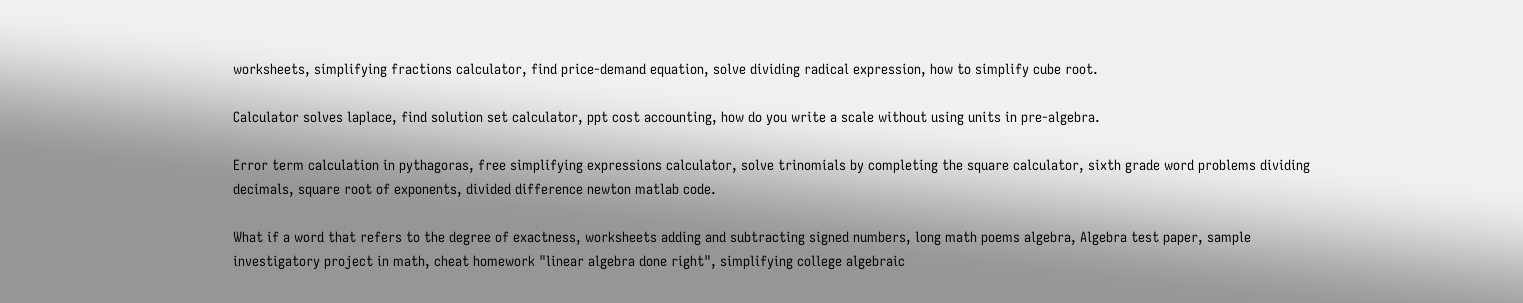worksheets, simplifying fractions calculator, find price-demand equation, solve dividing radical expression, how to simplify cube root.

Calculator solves laplace, find solution set calculator, ppt cost accounting, how do you write a scale without using units in pre-algebra.

Error term calculation in pythagoras, free simplifying expressions calculator, solve trinomials by completing the square calculator, sixth grade word problems dividing decimals, square root of exponents, divided difference newton matlab code.

What if a word that refers to the degree of exactness, worksheets adding and subtracting signed numbers, long math poems algebra, Algebra test paper, sample investigatory project in math, cheat homework "linear algebra done right", simplifying college algebraic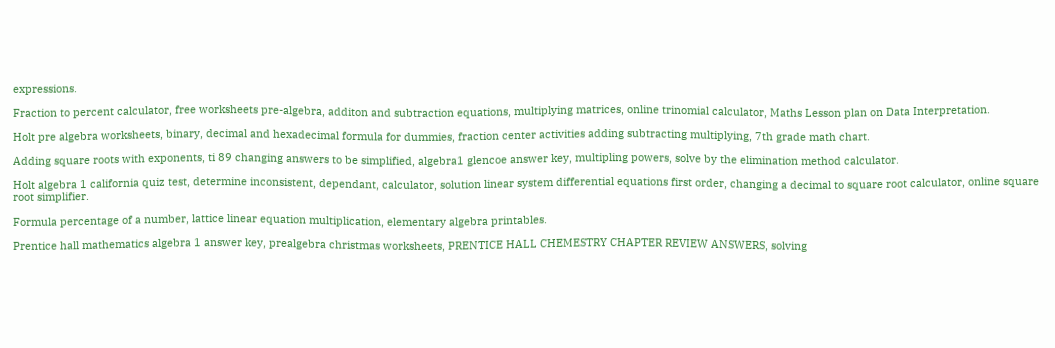expressions.

Fraction to percent calculator, free worksheets pre-algebra, additon and subtraction equations, multiplying matrices, online trinomial calculator, Maths Lesson plan on Data Interpretation.

Holt pre algebra worksheets, binary, decimal and hexadecimal formula for dummies, fraction center activities adding subtracting multiplying, 7th grade math chart.

Adding square roots with exponents, ti 89 changing answers to be simplified, algebra1 glencoe answer key, multipling powers, solve by the elimination method calculator.

Holt algebra 1 california quiz test, determine inconsistent, dependant, calculator, solution linear system differential equations first order, changing a decimal to square root calculator, online square root simplifier.

Formula percentage of a number, lattice linear equation multiplication, elementary algebra printables.

Prentice hall mathematics algebra 1 answer key, prealgebra christmas worksheets, PRENTICE HALL CHEMESTRY CHAPTER REVIEW ANSWERS, solving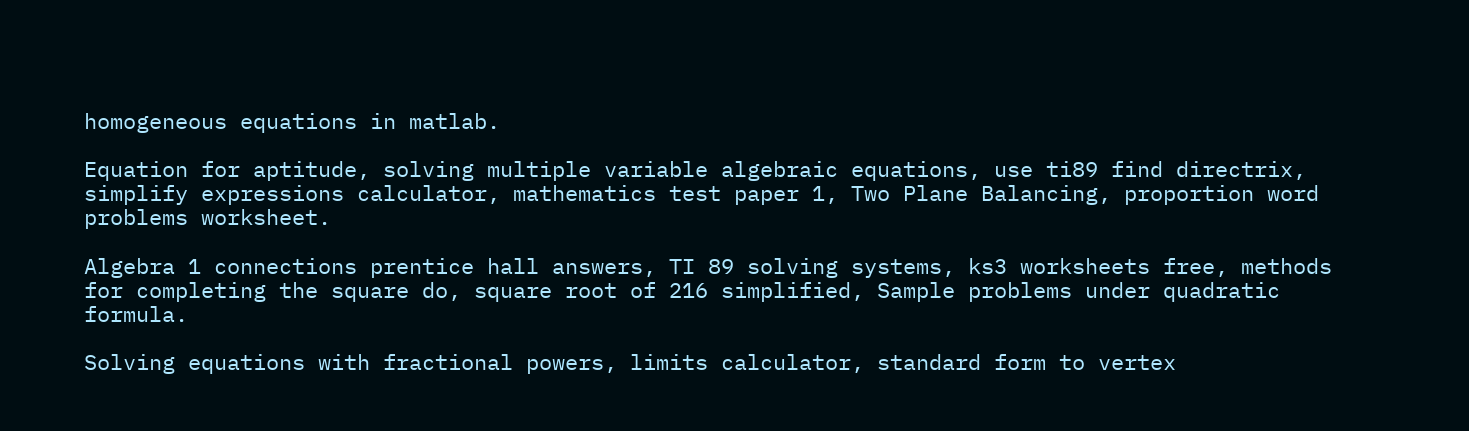homogeneous equations in matlab.

Equation for aptitude, solving multiple variable algebraic equations, use ti89 find directrix, simplify expressions calculator, mathematics test paper 1, Two Plane Balancing, proportion word problems worksheet.

Algebra 1 connections prentice hall answers, TI 89 solving systems, ks3 worksheets free, methods for completing the square do, square root of 216 simplified, Sample problems under quadratic formula.

Solving equations with fractional powers, limits calculator, standard form to vertex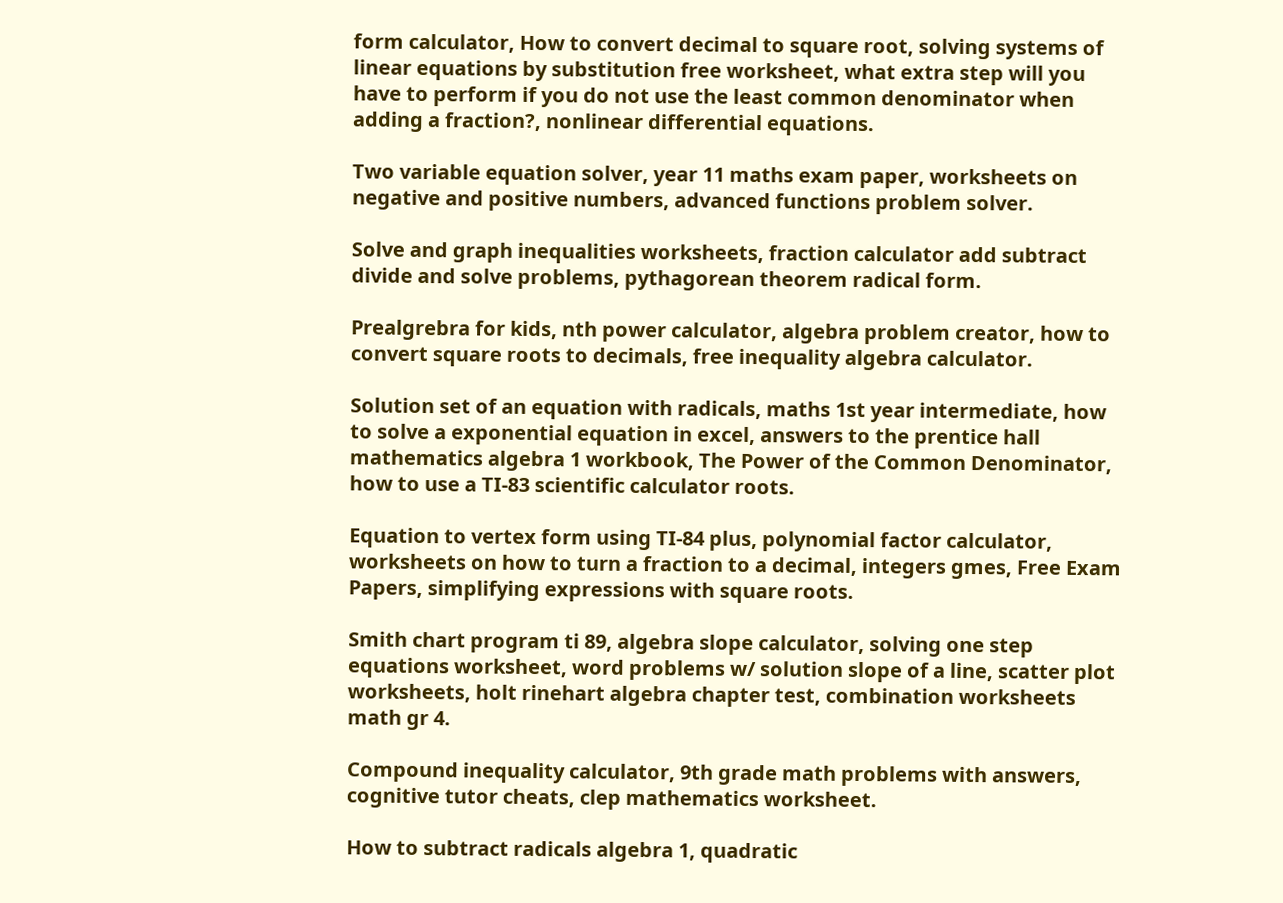form calculator, How to convert decimal to square root, solving systems of linear equations by substitution free worksheet, what extra step will you have to perform if you do not use the least common denominator when adding a fraction?, nonlinear differential equations.

Two variable equation solver, year 11 maths exam paper, worksheets on negative and positive numbers, advanced functions problem solver.

Solve and graph inequalities worksheets, fraction calculator add subtract divide and solve problems, pythagorean theorem radical form.

Prealgrebra for kids, nth power calculator, algebra problem creator, how to convert square roots to decimals, free inequality algebra calculator.

Solution set of an equation with radicals, maths 1st year intermediate, how to solve a exponential equation in excel, answers to the prentice hall mathematics algebra 1 workbook, The Power of the Common Denominator, how to use a TI-83 scientific calculator roots.

Equation to vertex form using TI-84 plus, polynomial factor calculator, worksheets on how to turn a fraction to a decimal, integers gmes, Free Exam Papers, simplifying expressions with square roots.

Smith chart program ti 89, algebra slope calculator, solving one step equations worksheet, word problems w/ solution slope of a line, scatter plot worksheets, holt rinehart algebra chapter test, combination worksheets math gr 4.

Compound inequality calculator, 9th grade math problems with answers, cognitive tutor cheats, clep mathematics worksheet.

How to subtract radicals algebra 1, quadratic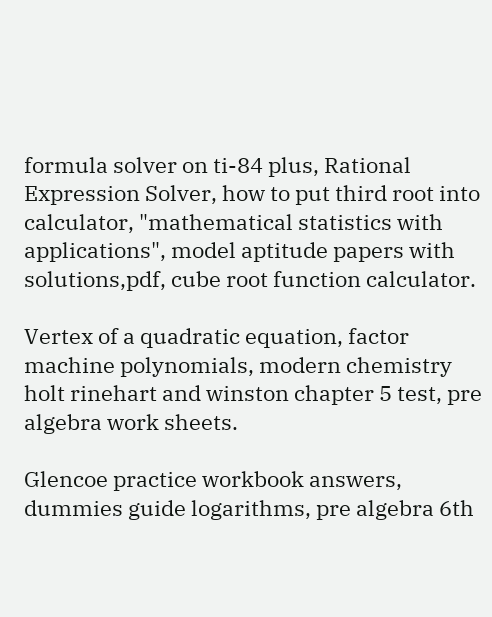formula solver on ti-84 plus, Rational Expression Solver, how to put third root into calculator, "mathematical statistics with applications", model aptitude papers with solutions,pdf, cube root function calculator.

Vertex of a quadratic equation, factor machine polynomials, modern chemistry holt rinehart and winston chapter 5 test, pre algebra work sheets.

Glencoe practice workbook answers, dummies guide logarithms, pre algebra 6th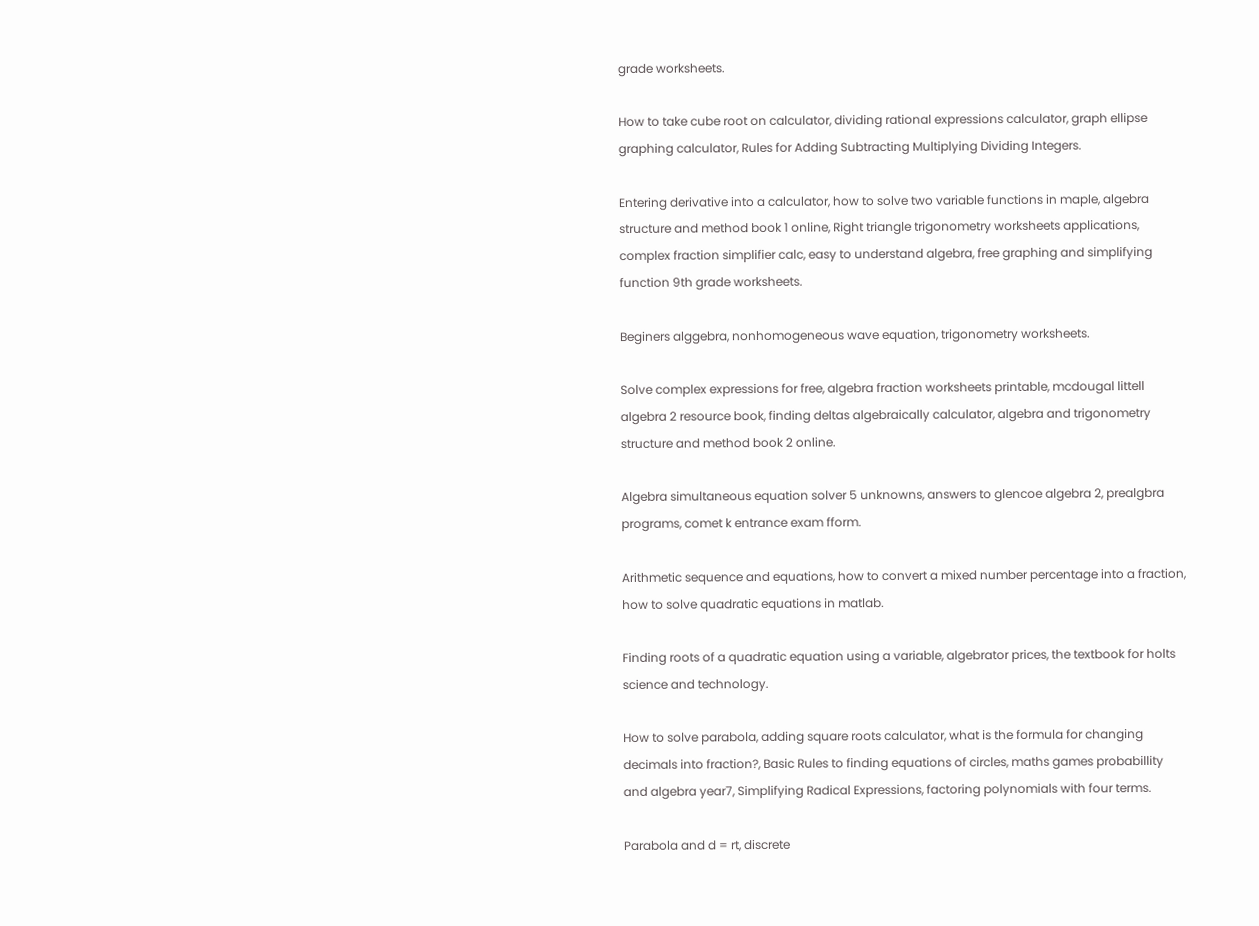grade worksheets.

How to take cube root on calculator, dividing rational expressions calculator, graph ellipse graphing calculator, Rules for Adding Subtracting Multiplying Dividing Integers.

Entering derivative into a calculator, how to solve two variable functions in maple, algebra structure and method book 1 online, Right triangle trigonometry worksheets applications, complex fraction simplifier calc, easy to understand algebra, free graphing and simplifying function 9th grade worksheets.

Beginers alggebra, nonhomogeneous wave equation, trigonometry worksheets.

Solve complex expressions for free, algebra fraction worksheets printable, mcdougal littell algebra 2 resource book, finding deltas algebraically calculator, algebra and trigonometry structure and method book 2 online.

Algebra simultaneous equation solver 5 unknowns, answers to glencoe algebra 2, prealgbra programs, comet k entrance exam fform.

Arithmetic sequence and equations, how to convert a mixed number percentage into a fraction, how to solve quadratic equations in matlab.

Finding roots of a quadratic equation using a variable, algebrator prices, the textbook for holts science and technology.

How to solve parabola, adding square roots calculator, what is the formula for changing decimals into fraction?, Basic Rules to finding equations of circles, maths games probabillity and algebra year7, Simplifying Radical Expressions, factoring polynomials with four terms.

Parabola and d = rt, discrete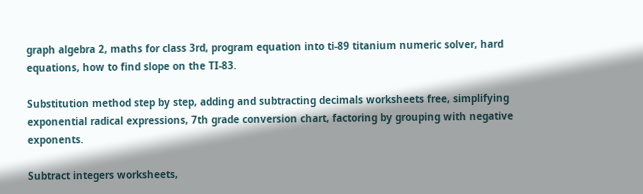graph algebra 2, maths for class 3rd, program equation into ti-89 titanium numeric solver, hard equations, how to find slope on the TI-83.

Substitution method step by step, adding and subtracting decimals worksheets free, simplifying exponential radical expressions, 7th grade conversion chart, factoring by grouping with negative exponents.

Subtract integers worksheets,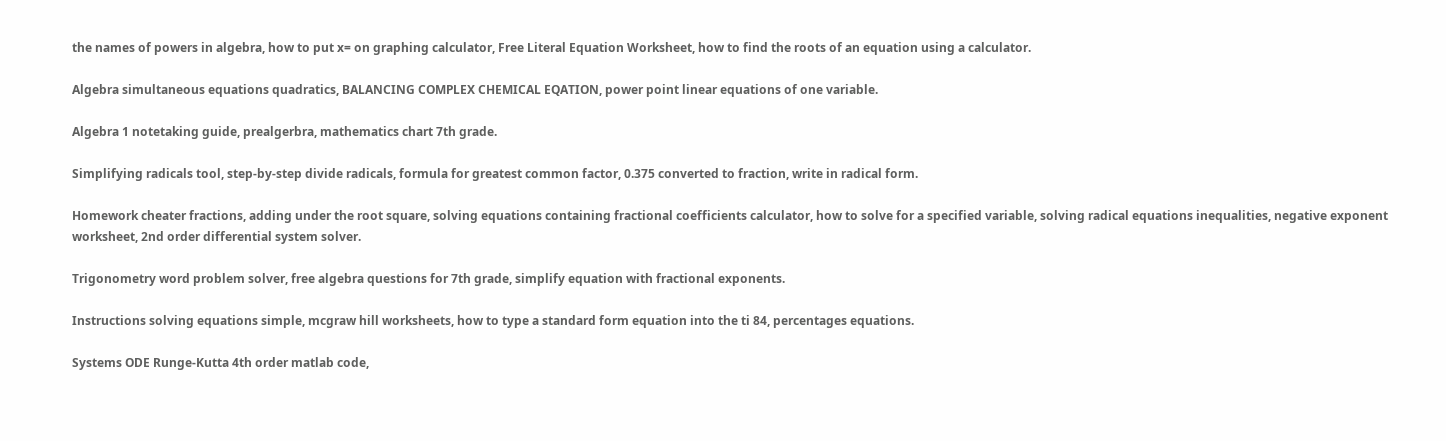the names of powers in algebra, how to put x= on graphing calculator, Free Literal Equation Worksheet, how to find the roots of an equation using a calculator.

Algebra simultaneous equations quadratics, BALANCING COMPLEX CHEMICAL EQATION, power point linear equations of one variable.

Algebra 1 notetaking guide, prealgerbra, mathematics chart 7th grade.

Simplifying radicals tool, step-by-step divide radicals, formula for greatest common factor, 0.375 converted to fraction, write in radical form.

Homework cheater fractions, adding under the root square, solving equations containing fractional coefficients calculator, how to solve for a specified variable, solving radical equations inequalities, negative exponent worksheet, 2nd order differential system solver.

Trigonometry word problem solver, free algebra questions for 7th grade, simplify equation with fractional exponents.

Instructions solving equations simple, mcgraw hill worksheets, how to type a standard form equation into the ti 84, percentages equations.

Systems ODE Runge-Kutta 4th order matlab code,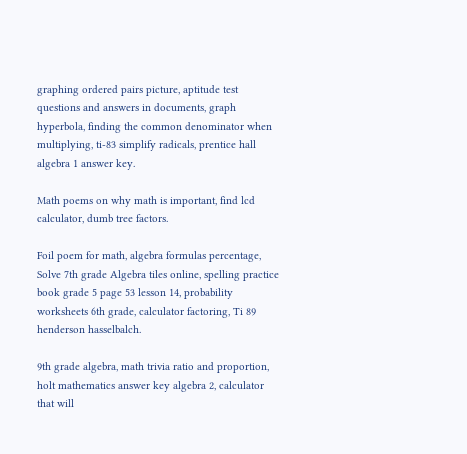graphing ordered pairs picture, aptitude test questions and answers in documents, graph hyperbola, finding the common denominator when multiplying, ti-83 simplify radicals, prentice hall algebra 1 answer key.

Math poems on why math is important, find lcd calculator, dumb tree factors.

Foil poem for math, algebra formulas percentage, Solve 7th grade Algebra tiles online, spelling practice book grade 5 page 53 lesson 14, probability worksheets 6th grade, calculator factoring, Ti 89 henderson hasselbalch.

9th grade algebra, math trivia ratio and proportion, holt mathematics answer key algebra 2, calculator that will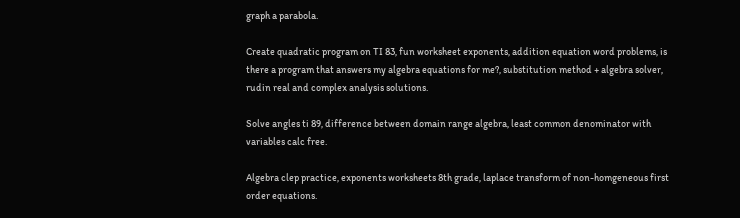graph a parabola.

Create quadratic program on TI 83, fun worksheet exponents, addition equation word problems, is there a program that answers my algebra equations for me?, substitution method + algebra solver, rudin real and complex analysis solutions.

Solve angles ti 89, difference between domain range algebra, least common denominator with variables calc free.

Algebra clep practice, exponents worksheets 8th grade, laplace transform of non-homgeneous first order equations.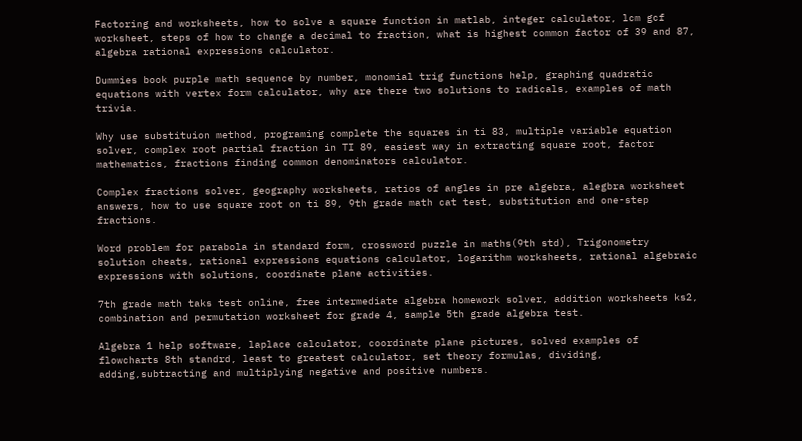Factoring and worksheets, how to solve a square function in matlab, integer calculator, lcm gcf worksheet, steps of how to change a decimal to fraction, what is highest common factor of 39 and 87, algebra rational expressions calculator.

Dummies book purple math sequence by number, monomial trig functions help, graphing quadratic equations with vertex form calculator, why are there two solutions to radicals, examples of math trivia.

Why use substituion method, programing complete the squares in ti 83, multiple variable equation solver, complex root partial fraction in TI 89, easiest way in extracting square root, factor mathematics, fractions finding common denominators calculator.

Complex fractions solver, geography worksheets, ratios of angles in pre algebra, alegbra worksheet answers, how to use square root on ti 89, 9th grade math cat test, substitution and one-step fractions.

Word problem for parabola in standard form, crossword puzzle in maths(9th std), Trigonometry solution cheats, rational expressions equations calculator, logarithm worksheets, rational algebraic expressions with solutions, coordinate plane activities.

7th grade math taks test online, free intermediate algebra homework solver, addition worksheets ks2, combination and permutation worksheet for grade 4, sample 5th grade algebra test.

Algebra 1 help software, laplace calculator, coordinate plane pictures, solved examples of flowcharts 8th standrd, least to greatest calculator, set theory formulas, dividing, adding,subtracting and multiplying negative and positive numbers.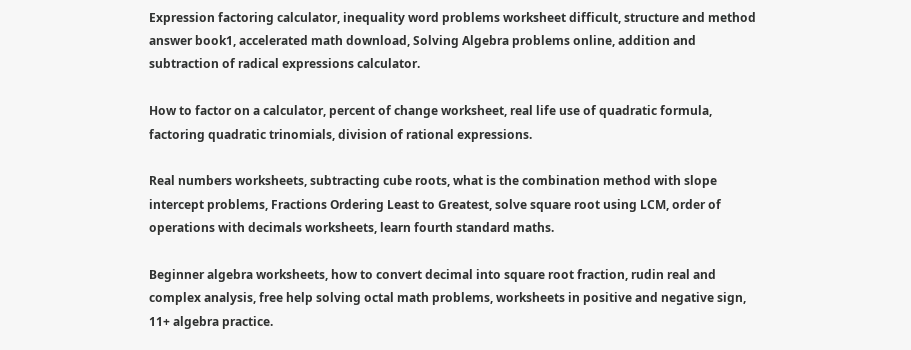Expression factoring calculator, inequality word problems worksheet difficult, structure and method answer book1, accelerated math download, Solving Algebra problems online, addition and subtraction of radical expressions calculator.

How to factor on a calculator, percent of change worksheet, real life use of quadratic formula, factoring quadratic trinomials, division of rational expressions.

Real numbers worksheets, subtracting cube roots, what is the combination method with slope intercept problems, Fractions Ordering Least to Greatest, solve square root using LCM, order of operations with decimals worksheets, learn fourth standard maths.

Beginner algebra worksheets, how to convert decimal into square root fraction, rudin real and complex analysis, free help solving octal math problems, worksheets in positive and negative sign, 11+ algebra practice.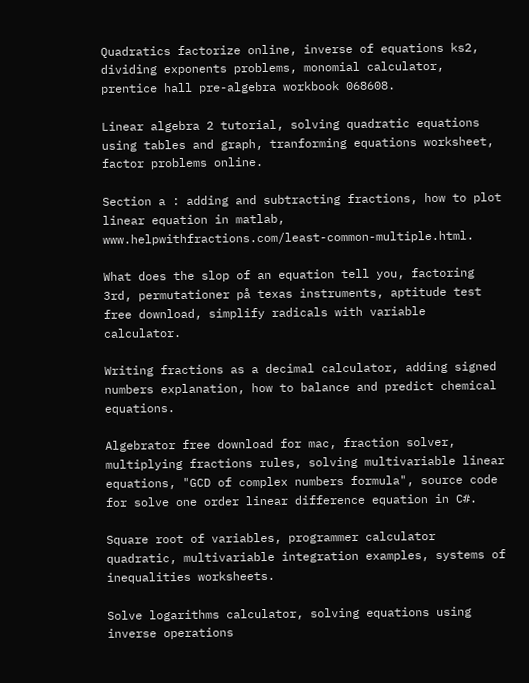Quadratics factorize online, inverse of equations ks2, dividing exponents problems, monomial calculator, prentice hall pre-algebra workbook 068608.

Linear algebra 2 tutorial, solving quadratic equations using tables and graph, tranforming equations worksheet, factor problems online.

Section a : adding and subtracting fractions, how to plot linear equation in matlab, www.helpwithfractions.com/least-common-multiple.html.

What does the slop of an equation tell you, factoring 3rd, permutationer på texas instruments, aptitude test free download, simplify radicals with variable calculator.

Writing fractions as a decimal calculator, adding signed numbers explanation, how to balance and predict chemical equations.

Algebrator free download for mac, fraction solver, multiplying fractions rules, solving multivariable linear equations, "GCD of complex numbers formula", source code for solve one order linear difference equation in C#.

Square root of variables, programmer calculator quadratic, multivariable integration examples, systems of inequalities worksheets.

Solve logarithms calculator, solving equations using inverse operations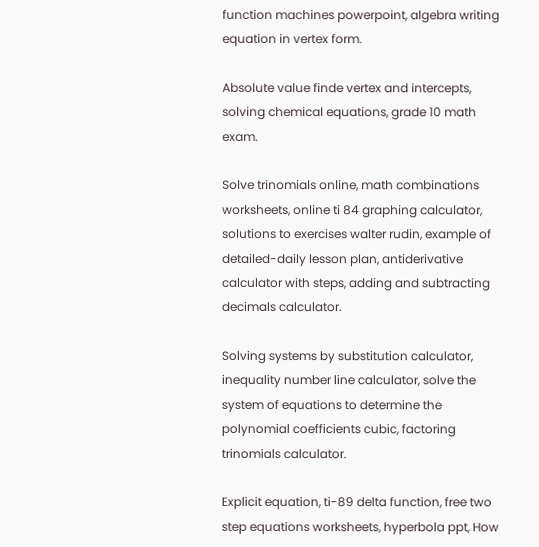function machines powerpoint, algebra writing equation in vertex form.

Absolute value finde vertex and intercepts, solving chemical equations, grade 10 math exam.

Solve trinomials online, math combinations worksheets, online ti 84 graphing calculator, solutions to exercises walter rudin, example of detailed-daily lesson plan, antiderivative calculator with steps, adding and subtracting decimals calculator.

Solving systems by substitution calculator, inequality number line calculator, solve the system of equations to determine the polynomial coefficients cubic, factoring trinomials calculator.

Explicit equation, ti-89 delta function, free two step equations worksheets, hyperbola ppt, How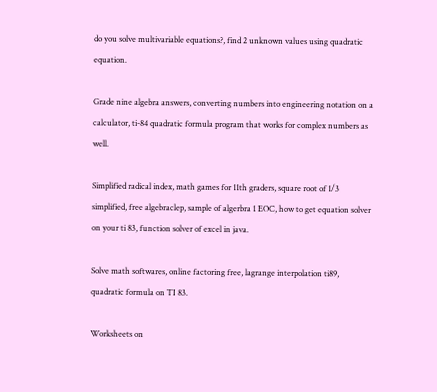do you solve multivariable equations?, find 2 unknown values using quadratic equation.

Grade nine algebra answers, converting numbers into engineering notation on a calculator, ti-84 quadratic formula program that works for complex numbers as well.

Simplified radical index, math games for 11th graders, square root of 1/3 simplified, free algebraclep, sample of algerbra 1 EOC, how to get equation solver on your ti 83, function solver of excel in java.

Solve math softwares, online factoring free, lagrange interpolation ti89, quadratic formula on TI 83.

Worksheets on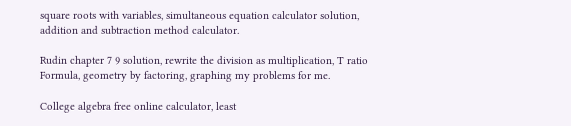square roots with variables, simultaneous equation calculator solution, addition and subtraction method calculator.

Rudin chapter 7 9 solution, rewrite the division as multiplication, T ratio Formula, geometry by factoring, graphing my problems for me.

College algebra free online calculator, least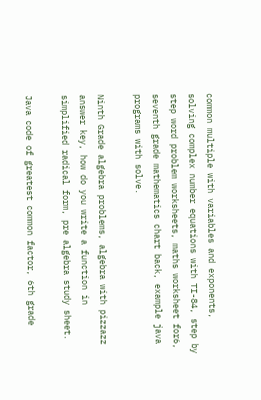common multiple with variables and exponents, solving complex number equations with TI-84, step by step word problem worksheets, maths worksheet for6, seventh grade mathematics chart back, example java programs with solve.

Ninth Grade algebra problems, algebra with pizzazz answer key, how do you write a function in simplified radical form, pre algebra study sheet.

Java code of greatest common factor, 6th grade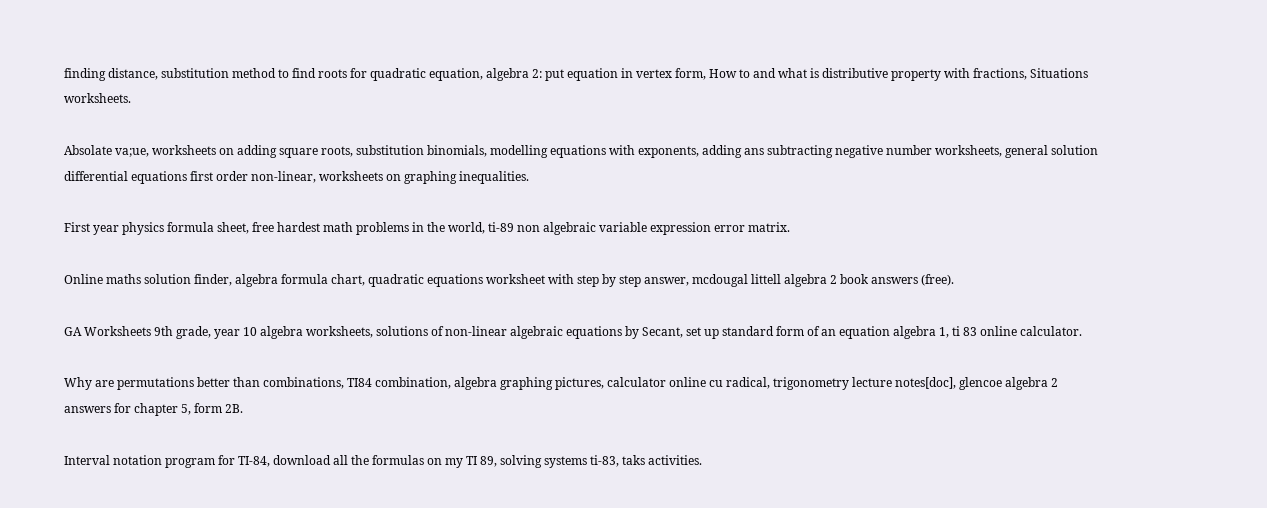finding distance, substitution method to find roots for quadratic equation, algebra 2: put equation in vertex form, How to and what is distributive property with fractions, Situations worksheets.

Absolate va;ue, worksheets on adding square roots, substitution binomials, modelling equations with exponents, adding ans subtracting negative number worksheets, general solution differential equations first order non-linear, worksheets on graphing inequalities.

First year physics formula sheet, free hardest math problems in the world, ti-89 non algebraic variable expression error matrix.

Online maths solution finder, algebra formula chart, quadratic equations worksheet with step by step answer, mcdougal littell algebra 2 book answers (free).

GA Worksheets 9th grade, year 10 algebra worksheets, solutions of non-linear algebraic equations by Secant, set up standard form of an equation algebra 1, ti 83 online calculator.

Why are permutations better than combinations, TI84 combination, algebra graphing pictures, calculator online cu radical, trigonometry lecture notes[doc], glencoe algebra 2 answers for chapter 5, form 2B.

Interval notation program for TI-84, download all the formulas on my TI 89, solving systems ti-83, taks activities.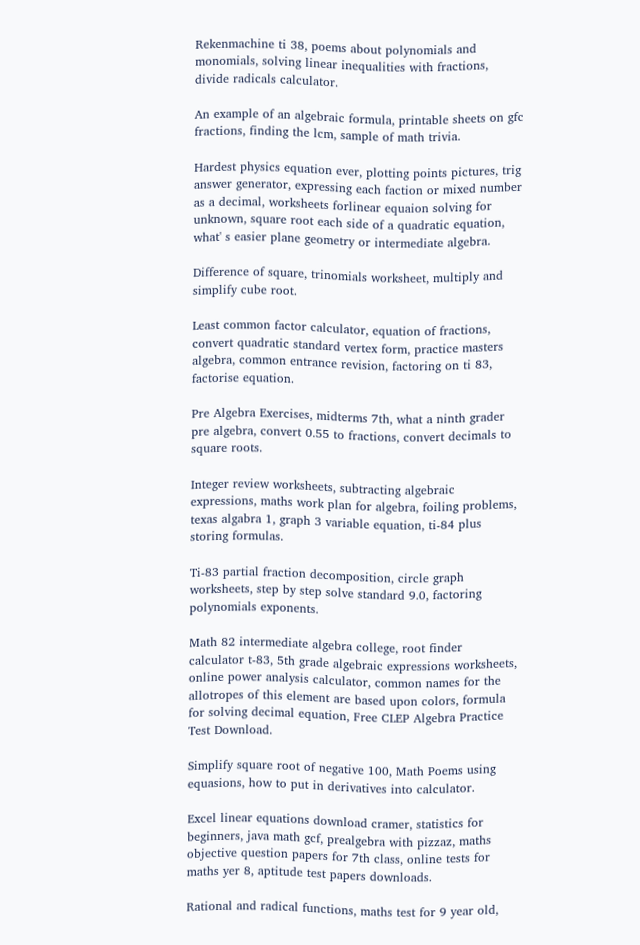Rekenmachine ti 38, poems about polynomials and monomials, solving linear inequalities with fractions, divide radicals calculator.

An example of an algebraic formula, printable sheets on gfc fractions, finding the lcm, sample of math trivia.

Hardest physics equation ever, plotting points pictures, trig answer generator, expressing each faction or mixed number as a decimal, worksheets forlinear equaion solving for unknown, square root each side of a quadratic equation, what' s easier plane geometry or intermediate algebra.

Difference of square, trinomials worksheet, multiply and simplify cube root.

Least common factor calculator, equation of fractions, convert quadratic standard vertex form, practice masters algebra, common entrance revision, factoring on ti 83, factorise equation.

Pre Algebra Exercises, midterms 7th, what a ninth grader pre algebra, convert 0.55 to fractions, convert decimals to square roots.

Integer review worksheets, subtracting algebraic expressions, maths work plan for algebra, foiling problems, texas algabra 1, graph 3 variable equation, ti-84 plus storing formulas.

Ti-83 partial fraction decomposition, circle graph worksheets, step by step solve standard 9.0, factoring polynomials exponents.

Math 82 intermediate algebra college, root finder calculator t-83, 5th grade algebraic expressions worksheets, online power analysis calculator, common names for the allotropes of this element are based upon colors, formula for solving decimal equation, Free CLEP Algebra Practice Test Download.

Simplify square root of negative 100, Math Poems using equasions, how to put in derivatives into calculator.

Excel linear equations download cramer, statistics for beginners, java math gcf, prealgebra with pizzaz, maths objective question papers for 7th class, online tests for maths yer 8, aptitude test papers downloads.

Rational and radical functions, maths test for 9 year old,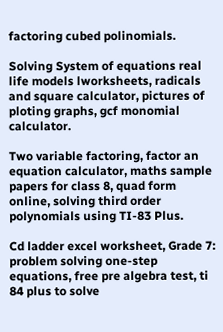factoring cubed polinomials.

Solving System of equations real life models lworksheets, radicals and square calculator, pictures of ploting graphs, gcf monomial calculator.

Two variable factoring, factor an equation calculator, maths sample papers for class 8, quad form online, solving third order polynomials using TI-83 Plus.

Cd ladder excel worksheet, Grade 7: problem solving one-step equations, free pre algebra test, ti 84 plus to solve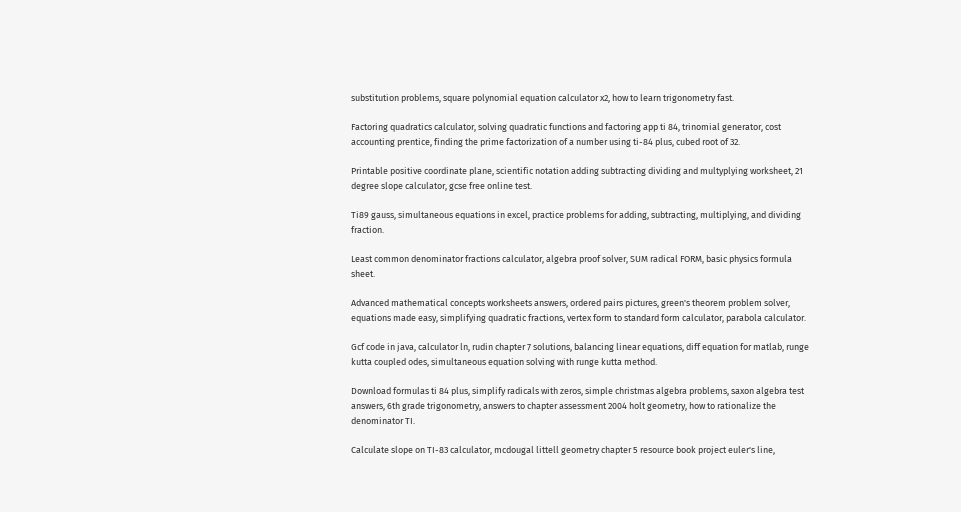substitution problems, square polynomial equation calculator x2, how to learn trigonometry fast.

Factoring quadratics calculator, solving quadratic functions and factoring app ti 84, trinomial generator, cost accounting prentice, finding the prime factorization of a number using ti-84 plus, cubed root of 32.

Printable positive coordinate plane, scientific notation adding subtracting dividing and multyplying worksheet, 21 degree slope calculator, gcse free online test.

Ti89 gauss, simultaneous equations in excel, practice problems for adding, subtracting, multiplying, and dividing fraction.

Least common denominator fractions calculator, algebra proof solver, SUM radical FORM, basic physics formula sheet.

Advanced mathematical concepts worksheets answers, ordered pairs pictures, green's theorem problem solver, equations made easy, simplifying quadratic fractions, vertex form to standard form calculator, parabola calculator.

Gcf code in java, calculator ln, rudin chapter 7 solutions, balancing linear equations, diff equation for matlab, runge kutta coupled odes, simultaneous equation solving with runge kutta method.

Download formulas ti 84 plus, simplify radicals with zeros, simple christmas algebra problems, saxon algebra test answers, 6th grade trigonometry, answers to chapter assessment 2004 holt geometry, how to rationalize the denominator TI.

Calculate slope on TI-83 calculator, mcdougal littell geometry chapter 5 resource book project euler's line,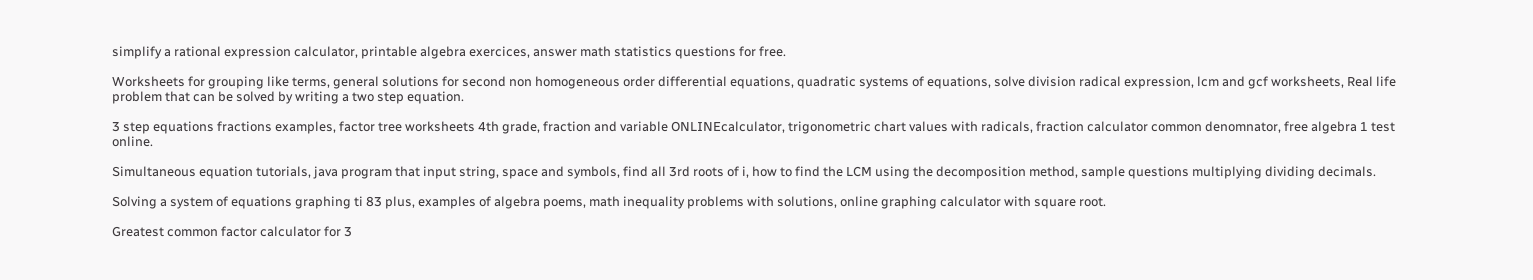simplify a rational expression calculator, printable algebra exercices, answer math statistics questions for free.

Worksheets for grouping like terms, general solutions for second non homogeneous order differential equations, quadratic systems of equations, solve division radical expression, lcm and gcf worksheets, Real life problem that can be solved by writing a two step equation.

3 step equations fractions examples, factor tree worksheets 4th grade, fraction and variable ONLINEcalculator, trigonometric chart values with radicals, fraction calculator common denomnator, free algebra 1 test online.

Simultaneous equation tutorials, java program that input string, space and symbols, find all 3rd roots of i, how to find the LCM using the decomposition method, sample questions multiplying dividing decimals.

Solving a system of equations graphing ti 83 plus, examples of algebra poems, math inequality problems with solutions, online graphing calculator with square root.

Greatest common factor calculator for 3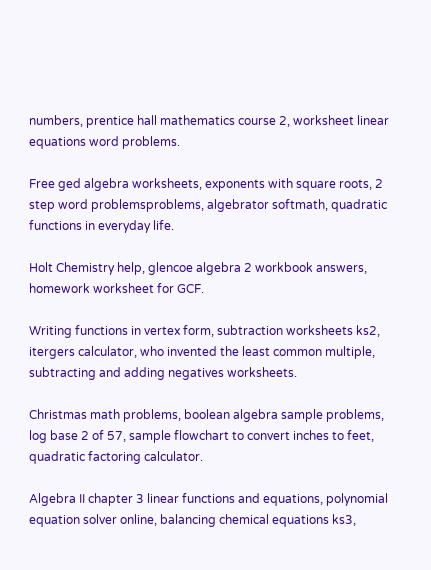numbers, prentice hall mathematics course 2, worksheet linear equations word problems.

Free ged algebra worksheets, exponents with square roots, 2 step word problemsproblems, algebrator softmath, quadratic functions in everyday life.

Holt Chemistry help, glencoe algebra 2 workbook answers, homework worksheet for GCF.

Writing functions in vertex form, subtraction worksheets ks2, itergers calculator, who invented the least common multiple, subtracting and adding negatives worksheets.

Christmas math problems, boolean algebra sample problems, log base 2 of 57, sample flowchart to convert inches to feet, quadratic factoring calculator.

Algebra II chapter 3 linear functions and equations, polynomial equation solver online, balancing chemical equations ks3,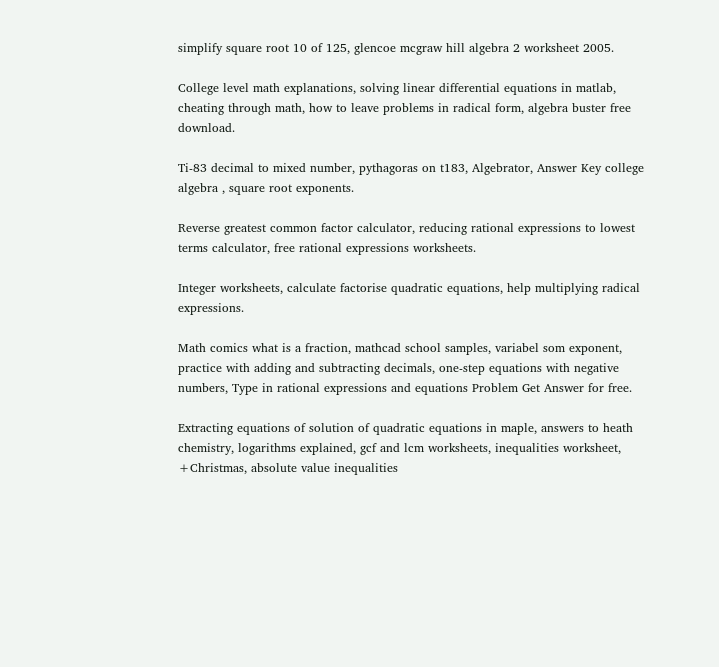simplify square root 10 of 125, glencoe mcgraw hill algebra 2 worksheet 2005.

College level math explanations, solving linear differential equations in matlab, cheating through math, how to leave problems in radical form, algebra buster free download.

Ti-83 decimal to mixed number, pythagoras on t183, Algebrator, Answer Key college algebra , square root exponents.

Reverse greatest common factor calculator, reducing rational expressions to lowest terms calculator, free rational expressions worksheets.

Integer worksheets, calculate factorise quadratic equations, help multiplying radical expressions.

Math comics what is a fraction, mathcad school samples, variabel som exponent, practice with adding and subtracting decimals, one-step equations with negative numbers, Type in rational expressions and equations Problem Get Answer for free.

Extracting equations of solution of quadratic equations in maple, answers to heath chemistry, logarithms explained, gcf and lcm worksheets, inequalities worksheet, +Christmas, absolute value inequalities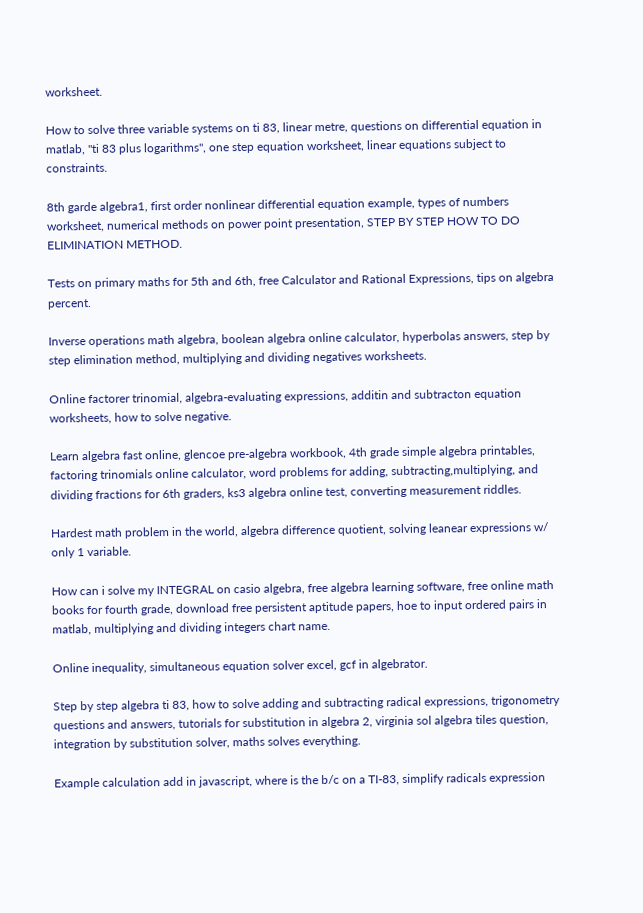worksheet.

How to solve three variable systems on ti 83, linear metre, questions on differential equation in matlab, "ti 83 plus logarithms", one step equation worksheet, linear equations subject to constraints.

8th garde algebra1, first order nonlinear differential equation example, types of numbers worksheet, numerical methods on power point presentation, STEP BY STEP HOW TO DO ELIMINATION METHOD.

Tests on primary maths for 5th and 6th, free Calculator and Rational Expressions, tips on algebra percent.

Inverse operations math algebra, boolean algebra online calculator, hyperbolas answers, step by step elimination method, multiplying and dividing negatives worksheets.

Online factorer trinomial, algebra-evaluating expressions, additin and subtracton equation worksheets, how to solve negative.

Learn algebra fast online, glencoe pre-algebra workbook, 4th grade simple algebra printables, factoring trinomials online calculator, word problems for adding, subtracting,multiplying, and dividing fractions for 6th graders, ks3 algebra online test, converting measurement riddles.

Hardest math problem in the world, algebra difference quotient, solving leanear expressions w/ only 1 variable.

How can i solve my INTEGRAL on casio algebra, free algebra learning software, free online math books for fourth grade, download free persistent aptitude papers, hoe to input ordered pairs in matlab, multiplying and dividing integers chart name.

Online inequality, simultaneous equation solver excel, gcf in algebrator.

Step by step algebra ti 83, how to solve adding and subtracting radical expressions, trigonometry questions and answers, tutorials for substitution in algebra 2, virginia sol algebra tiles question, integration by substitution solver, maths solves everything.

Example calculation add in javascript, where is the b/c on a TI-83, simplify radicals expression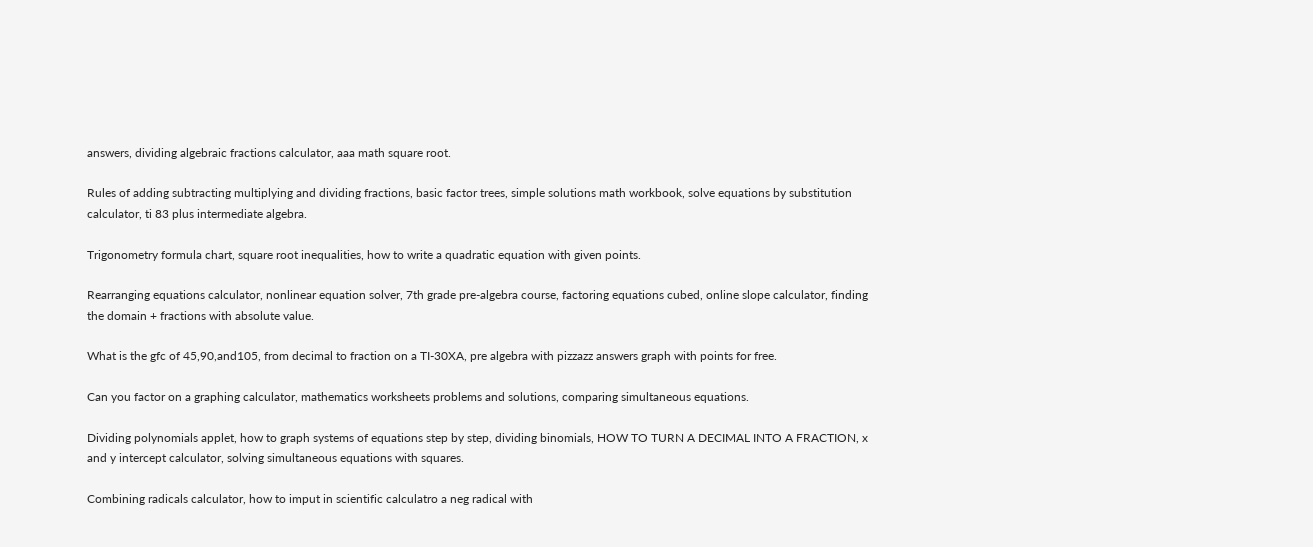answers, dividing algebraic fractions calculator, aaa math square root.

Rules of adding subtracting multiplying and dividing fractions, basic factor trees, simple solutions math workbook, solve equations by substitution calculator, ti 83 plus intermediate algebra.

Trigonometry formula chart, square root inequalities, how to write a quadratic equation with given points.

Rearranging equations calculator, nonlinear equation solver, 7th grade pre-algebra course, factoring equations cubed, online slope calculator, finding the domain + fractions with absolute value.

What is the gfc of 45,90,and105, from decimal to fraction on a TI-30XA, pre algebra with pizzazz answers graph with points for free.

Can you factor on a graphing calculator, mathematics worksheets problems and solutions, comparing simultaneous equations.

Dividing polynomials applet, how to graph systems of equations step by step, dividing binomials, HOW TO TURN A DECIMAL INTO A FRACTION, x and y intercept calculator, solving simultaneous equations with squares.

Combining radicals calculator, how to imput in scientific calculatro a neg radical with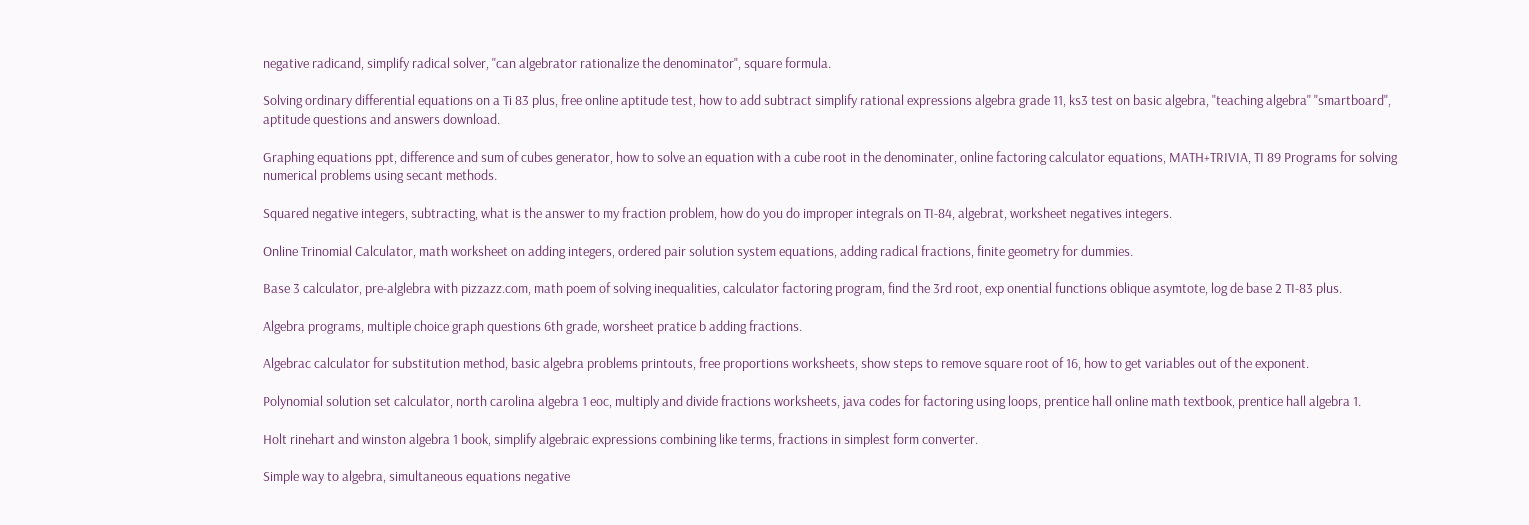negative radicand, simplify radical solver, "can algebrator rationalize the denominator", square formula.

Solving ordinary differential equations on a Ti 83 plus, free online aptitude test, how to add subtract simplify rational expressions algebra grade 11, ks3 test on basic algebra, "teaching algebra" "smartboard", aptitude questions and answers download.

Graphing equations ppt, difference and sum of cubes generator, how to solve an equation with a cube root in the denominater, online factoring calculator equations, MATH+TRIVIA, TI 89 Programs for solving numerical problems using secant methods.

Squared negative integers, subtracting, what is the answer to my fraction problem, how do you do improper integrals on TI-84, algebrat, worksheet negatives integers.

Online Trinomial Calculator, math worksheet on adding integers, ordered pair solution system equations, adding radical fractions, finite geometry for dummies.

Base 3 calculator, pre-alglebra with pizzazz.com, math poem of solving inequalities, calculator factoring program, find the 3rd root, exp onential functions oblique asymtote, log de base 2 TI-83 plus.

Algebra programs, multiple choice graph questions 6th grade, worsheet pratice b adding fractions.

Algebrac calculator for substitution method, basic algebra problems printouts, free proportions worksheets, show steps to remove square root of 16, how to get variables out of the exponent.

Polynomial solution set calculator, north carolina algebra 1 eoc, multiply and divide fractions worksheets, java codes for factoring using loops, prentice hall online math textbook, prentice hall algebra 1.

Holt rinehart and winston algebra 1 book, simplify algebraic expressions combining like terms, fractions in simplest form converter.

Simple way to algebra, simultaneous equations negative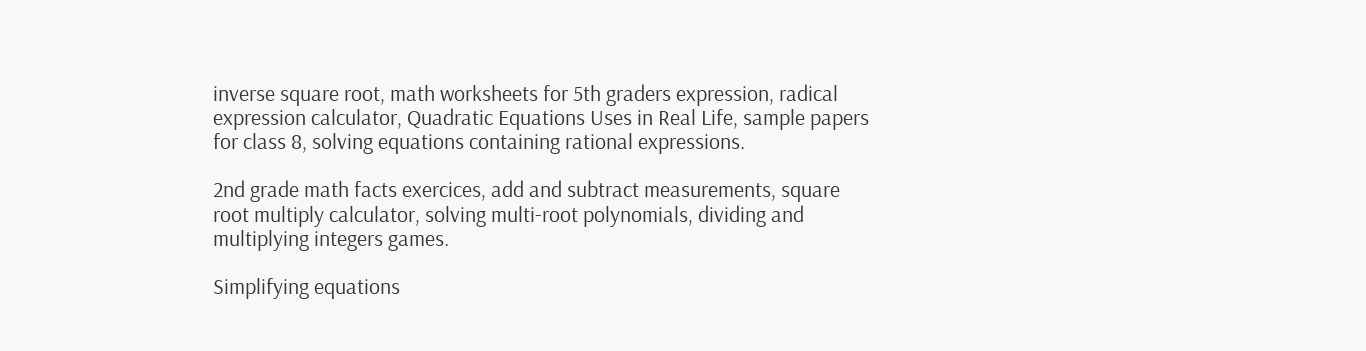inverse square root, math worksheets for 5th graders expression, radical expression calculator, Quadratic Equations Uses in Real Life, sample papers for class 8, solving equations containing rational expressions.

2nd grade math facts exercices, add and subtract measurements, square root multiply calculator, solving multi-root polynomials, dividing and multiplying integers games.

Simplifying equations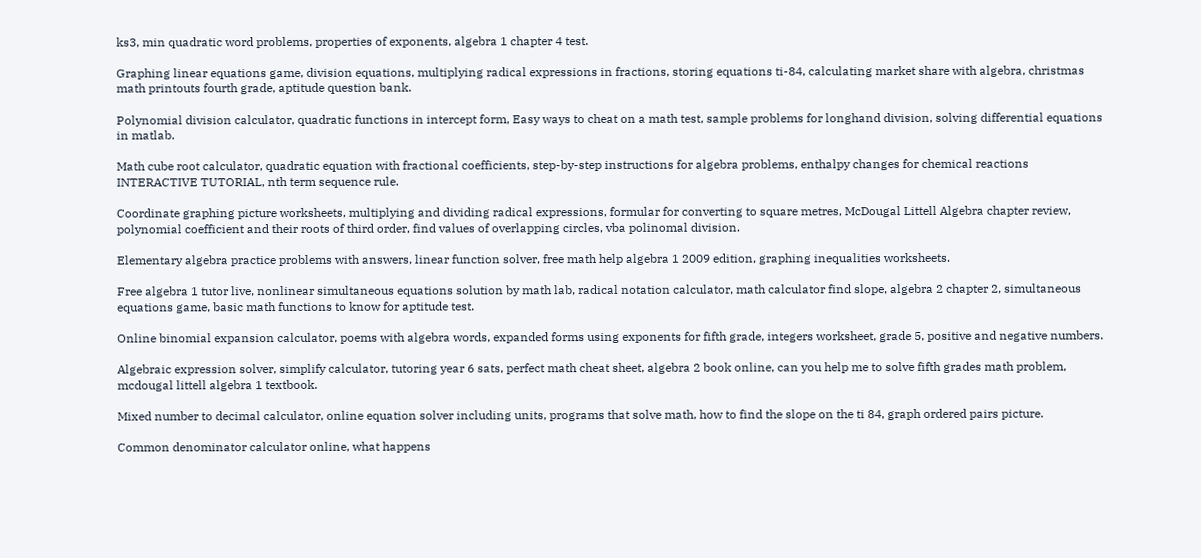ks3, min quadratic word problems, properties of exponents, algebra 1 chapter 4 test.

Graphing linear equations game, division equations, multiplying radical expressions in fractions, storing equations ti-84, calculating market share with algebra, christmas math printouts fourth grade, aptitude question bank.

Polynomial division calculator, quadratic functions in intercept form, Easy ways to cheat on a math test, sample problems for longhand division, solving differential equations in matlab.

Math cube root calculator, quadratic equation with fractional coefficients, step-by-step instructions for algebra problems, enthalpy changes for chemical reactions INTERACTIVE TUTORIAL, nth term sequence rule.

Coordinate graphing picture worksheets, multiplying and dividing radical expressions, formular for converting to square metres, McDougal Littell Algebra chapter review, polynomial coefficient and their roots of third order, find values of overlapping circles, vba polinomal division.

Elementary algebra practice problems with answers, linear function solver, free math help algebra 1 2009 edition, graphing inequalities worksheets.

Free algebra 1 tutor live, nonlinear simultaneous equations solution by math lab, radical notation calculator, math calculator find slope, algebra 2 chapter 2, simultaneous equations game, basic math functions to know for aptitude test.

Online binomial expansion calculator, poems with algebra words, expanded forms using exponents for fifth grade, integers worksheet, grade 5, positive and negative numbers.

Algebraic expression solver, simplify calculator, tutoring year 6 sats, perfect math cheat sheet, algebra 2 book online, can you help me to solve fifth grades math problem, mcdougal littell algebra 1 textbook.

Mixed number to decimal calculator, online equation solver including units, programs that solve math, how to find the slope on the ti 84, graph ordered pairs picture.

Common denominator calculator online, what happens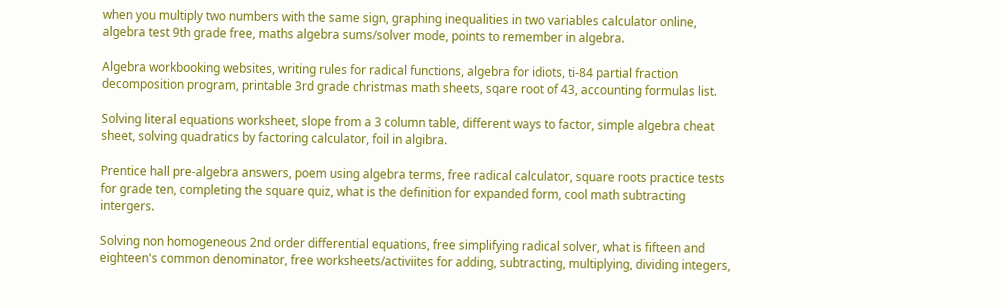when you multiply two numbers with the same sign, graphing inequalities in two variables calculator online, algebra test 9th grade free, maths algebra sums/solver mode, points to remember in algebra.

Algebra workbooking websites, writing rules for radical functions, algebra for idiots, ti-84 partial fraction decomposition program, printable 3rd grade christmas math sheets, sqare root of 43, accounting formulas list.

Solving literal equations worksheet, slope from a 3 column table, different ways to factor, simple algebra cheat sheet, solving quadratics by factoring calculator, foil in algibra.

Prentice hall pre-algebra answers, poem using algebra terms, free radical calculator, square roots practice tests for grade ten, completing the square quiz, what is the definition for expanded form, cool math subtracting intergers.

Solving non homogeneous 2nd order differential equations, free simplifying radical solver, what is fifteen and eighteen's common denominator, free worksheets/activiites for adding, subtracting, multiplying, dividing integers,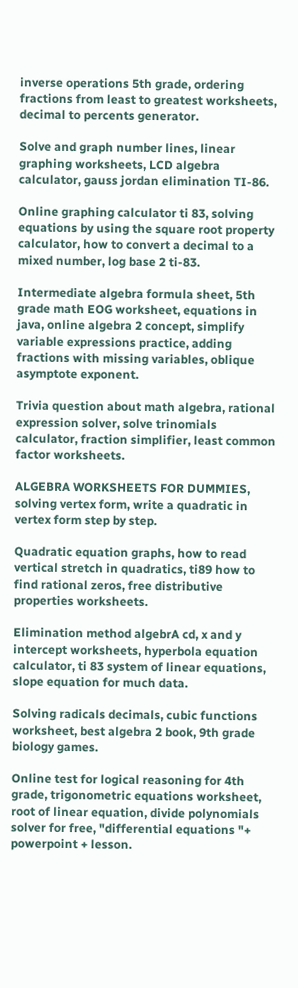inverse operations 5th grade, ordering fractions from least to greatest worksheets, decimal to percents generator.

Solve and graph number lines, linear graphing worksheets, LCD algebra calculator, gauss jordan elimination TI-86.

Online graphing calculator ti 83, solving equations by using the square root property calculator, how to convert a decimal to a mixed number, log base 2 ti-83.

Intermediate algebra formula sheet, 5th grade math EOG worksheet, equations in java, online algebra 2 concept, simplify variable expressions practice, adding fractions with missing variables, oblique asymptote exponent.

Trivia question about math algebra, rational expression solver, solve trinomials calculator, fraction simplifier, least common factor worksheets.

ALGEBRA WORKSHEETS FOR DUMMIES, solving vertex form, write a quadratic in vertex form step by step.

Quadratic equation graphs, how to read vertical stretch in quadratics, ti89 how to find rational zeros, free distributive properties worksheets.

Elimination method algebrA cd, x and y intercept worksheets, hyperbola equation calculator, ti 83 system of linear equations, slope equation for much data.

Solving radicals decimals, cubic functions worksheet, best algebra 2 book, 9th grade biology games.

Online test for logical reasoning for 4th grade, trigonometric equations worksheet, root of linear equation, divide polynomials solver for free, "differential equations "+ powerpoint + lesson.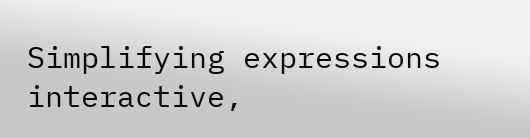Simplifying expressions interactive,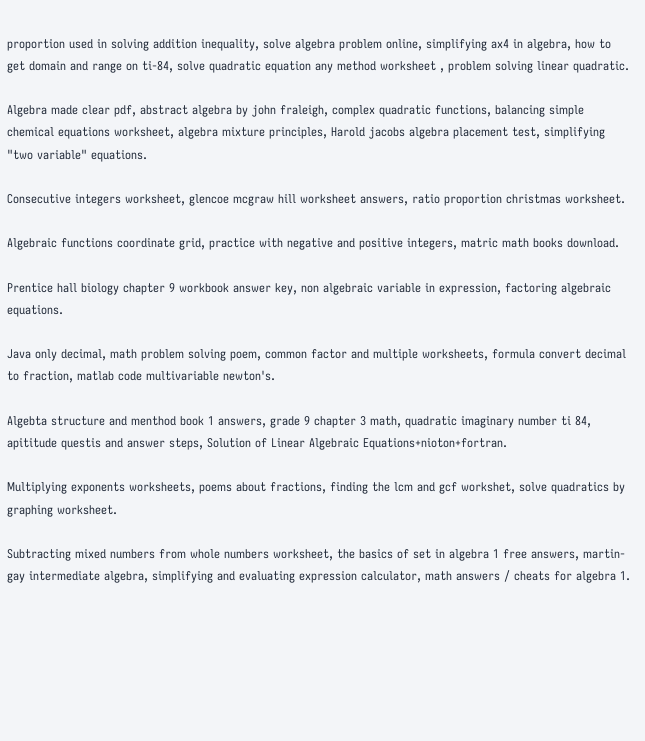proportion used in solving addition inequality, solve algebra problem online, simplifying ax4 in algebra, how to get domain and range on ti-84, solve quadratic equation any method worksheet , problem solving linear quadratic.

Algebra made clear pdf, abstract algebra by john fraleigh, complex quadratic functions, balancing simple chemical equations worksheet, algebra mixture principles, Harold jacobs algebra placement test, simplifying "two variable" equations.

Consecutive integers worksheet, glencoe mcgraw hill worksheet answers, ratio proportion christmas worksheet.

Algebraic functions coordinate grid, practice with negative and positive integers, matric math books download.

Prentice hall biology chapter 9 workbook answer key, non algebraic variable in expression, factoring algebraic equations.

Java only decimal, math problem solving poem, common factor and multiple worksheets, formula convert decimal to fraction, matlab code multivariable newton's.

Algebta structure and menthod book 1 answers, grade 9 chapter 3 math, quadratic imaginary number ti 84, apititude questis and answer steps, Solution of Linear Algebraic Equations+nioton+fortran.

Multiplying exponents worksheets, poems about fractions, finding the lcm and gcf workshet, solve quadratics by graphing worksheet.

Subtracting mixed numbers from whole numbers worksheet, the basics of set in algebra 1 free answers, martin-gay intermediate algebra, simplifying and evaluating expression calculator, math answers / cheats for algebra 1.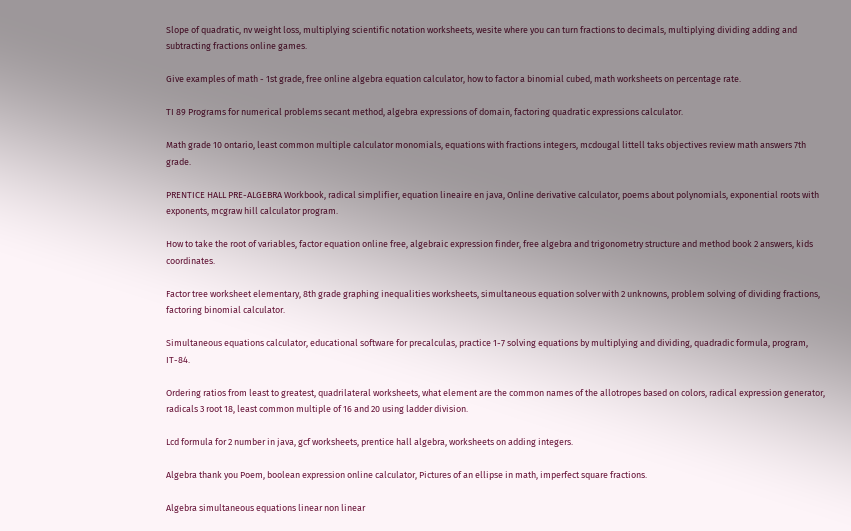Slope of quadratic, nv weight loss, multiplying scientific notation worksheets, wesite where you can turn fractions to decimals, multiplying dividing adding and subtracting fractions online games.

Give examples of math - 1st grade, free online algebra equation calculator, how to factor a binomial cubed, math worksheets on percentage rate.

TI 89 Programs for numerical problems secant method, algebra expressions of domain, factoring quadratic expressions calculator.

Math grade 10 ontario, least common multiple calculator monomials, equations with fractions integers, mcdougal littell taks objectives review math answers 7th grade.

PRENTICE HALL PRE-ALGEBRA Workbook, radical simplifier, equation lineaire en java, Online derivative calculator, poems about polynomials, exponential roots with exponents, mcgraw hill calculator program.

How to take the root of variables, factor equation online free, algebraic expression finder, free algebra and trigonometry structure and method book 2 answers, kids coordinates.

Factor tree worksheet elementary, 8th grade graphing inequalities worksheets, simultaneous equation solver with 2 unknowns, problem solving of dividing fractions, factoring binomial calculator.

Simultaneous equations calculator, educational software for precalculas, practice 1-7 solving equations by multiplying and dividing, quadradic formula, program, IT-84.

Ordering ratios from least to greatest, quadrilateral worksheets, what element are the common names of the allotropes based on colors, radical expression generator, radicals 3 root 18, least common multiple of 16 and 20 using ladder division.

Lcd formula for 2 number in java, gcf worksheets, prentice hall algebra, worksheets on adding integers.

Algebra thank you Poem, boolean expression online calculator, Pictures of an ellipse in math, imperfect square fractions.

Algebra simultaneous equations linear non linear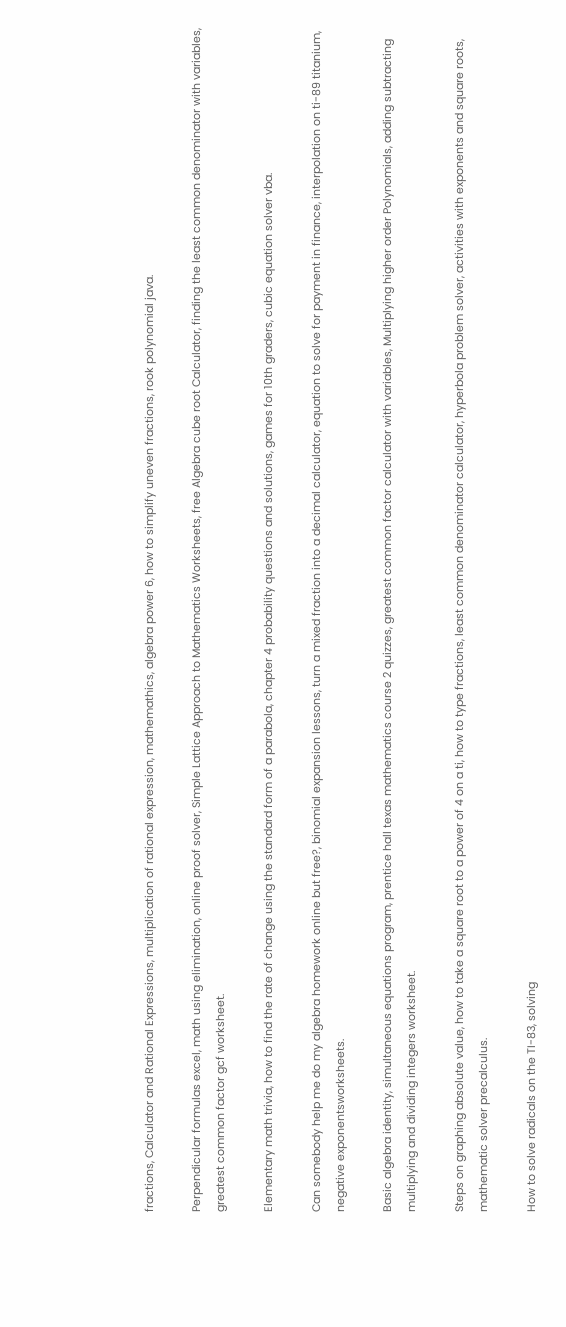fractions, Calculator and Rational Expressions, multiplication of rational expression, mathemathics, algebra power 6, how to simplify uneven fractions, rook polynomial java.

Perpendicular formulas excel, math using elimination, online proof solver, Simple Lattice Approach to Mathematics Worksheets, free Algebra cube root Calculator, finding the least common denominator with variables, greatest common factor gcf worksheet.

Elementary math trivia, how to find the rate of change using the standard form of a parabola, chapter 4 probability questions and solutions, games for 10th graders, cubic equation solver vba.

Can somebody help me do my algebra homework online but free?, binomial expansion lessons, turn a mixed fraction into a decimal calculator, equation to solve for payment in finance, interpolation on ti-89 titanium, negative exponentsworksheets.

Basic algebra identity, simultaneous equations program, prentice hall texas mathematics course 2 quizzes, greatest common factor calculator with variables, Multiplying higher order Polynomials, adding subtracting multiplying and dividing integers worksheet.

Steps on graphing absolute value, how to take a square root to a power of 4 on a ti, how to type fractions, least common denominator calculator, hyperbola problem solver, activities with exponents and square roots, mathematic solver precalculus.

How to solve radicals on the TI-83, solving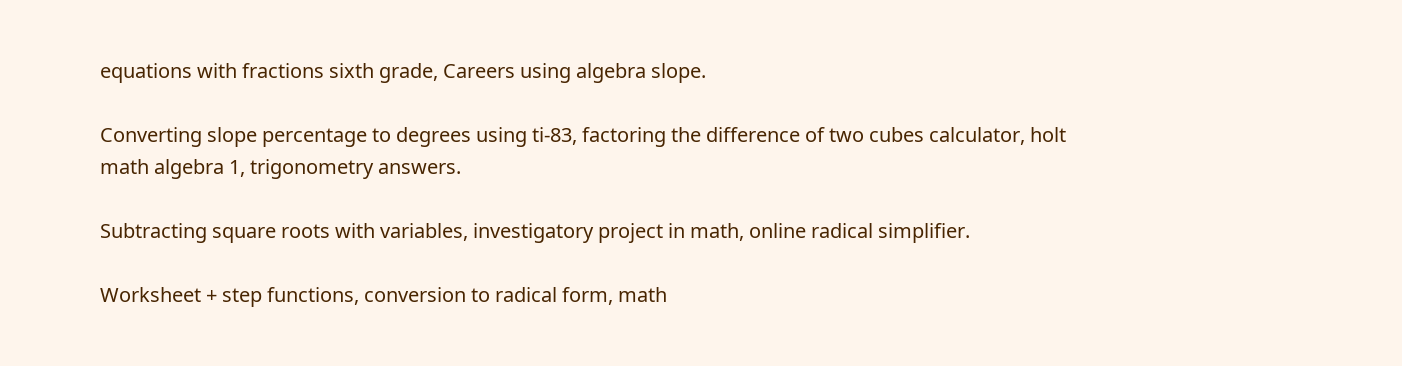equations with fractions sixth grade, Careers using algebra slope.

Converting slope percentage to degrees using ti-83, factoring the difference of two cubes calculator, holt math algebra 1, trigonometry answers.

Subtracting square roots with variables, investigatory project in math, online radical simplifier.

Worksheet + step functions, conversion to radical form, math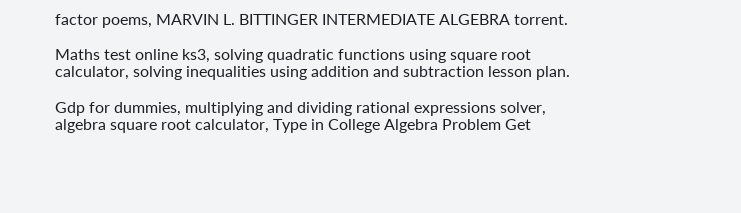factor poems, MARVIN L. BITTINGER INTERMEDIATE ALGEBRA torrent.

Maths test online ks3, solving quadratic functions using square root calculator, solving inequalities using addition and subtraction lesson plan.

Gdp for dummies, multiplying and dividing rational expressions solver, algebra square root calculator, Type in College Algebra Problem Get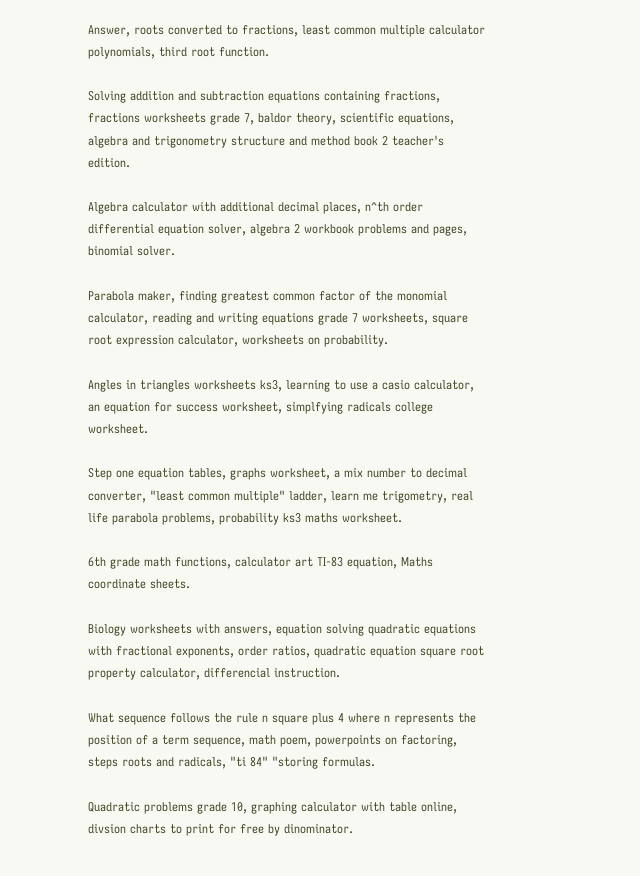Answer, roots converted to fractions, least common multiple calculator polynomials, third root function.

Solving addition and subtraction equations containing fractions, fractions worksheets grade 7, baldor theory, scientific equations, algebra and trigonometry structure and method book 2 teacher's edition.

Algebra calculator with additional decimal places, n^th order differential equation solver, algebra 2 workbook problems and pages, binomial solver.

Parabola maker, finding greatest common factor of the monomial calculator, reading and writing equations grade 7 worksheets, square root expression calculator, worksheets on probability.

Angles in triangles worksheets ks3, learning to use a casio calculator, an equation for success worksheet, simplfying radicals college worksheet.

Step one equation tables, graphs worksheet, a mix number to decimal converter, "least common multiple" ladder, learn me trigometry, real life parabola problems, probability ks3 maths worksheet.

6th grade math functions, calculator art TI-83 equation, Maths coordinate sheets.

Biology worksheets with answers, equation solving quadratic equations with fractional exponents, order ratios, quadratic equation square root property calculator, differencial instruction.

What sequence follows the rule n square plus 4 where n represents the position of a term sequence, math poem, powerpoints on factoring, steps roots and radicals, "ti 84" "storing formulas.

Quadratic problems grade 10, graphing calculator with table online, divsion charts to print for free by dinominator.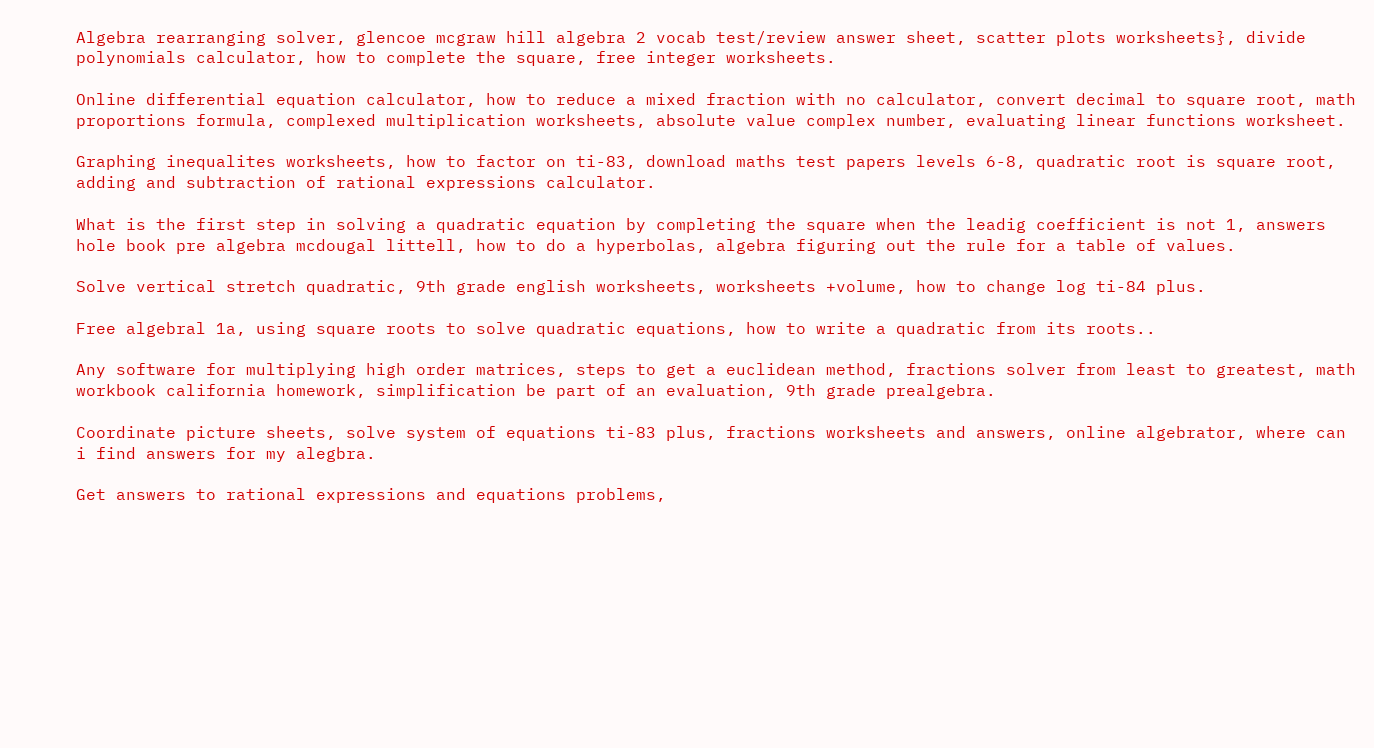Algebra rearranging solver, glencoe mcgraw hill algebra 2 vocab test/review answer sheet, scatter plots worksheets}, divide polynomials calculator, how to complete the square, free integer worksheets.

Online differential equation calculator, how to reduce a mixed fraction with no calculator, convert decimal to square root, math proportions formula, complexed multiplication worksheets, absolute value complex number, evaluating linear functions worksheet.

Graphing inequalites worksheets, how to factor on ti-83, download maths test papers levels 6-8, quadratic root is square root, adding and subtraction of rational expressions calculator.

What is the first step in solving a quadratic equation by completing the square when the leadig coefficient is not 1, answers hole book pre algebra mcdougal littell, how to do a hyperbolas, algebra figuring out the rule for a table of values.

Solve vertical stretch quadratic, 9th grade english worksheets, worksheets +volume, how to change log ti-84 plus.

Free algebral 1a, using square roots to solve quadratic equations, how to write a quadratic from its roots..

Any software for multiplying high order matrices, steps to get a euclidean method, fractions solver from least to greatest, math workbook california homework, simplification be part of an evaluation, 9th grade prealgebra.

Coordinate picture sheets, solve system of equations ti-83 plus, fractions worksheets and answers, online algebrator, where can i find answers for my alegbra.

Get answers to rational expressions and equations problems,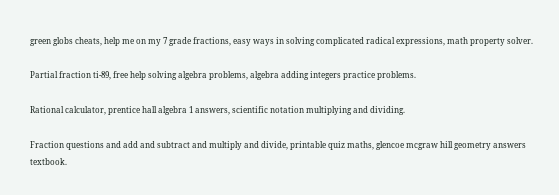green globs cheats, help me on my 7 grade fractions, easy ways in solving complicated radical expressions, math property solver.

Partial fraction ti-89, free help solving algebra problems, algebra adding integers practice problems.

Rational calculator, prentice hall algebra 1 answers, scientific notation multiplying and dividing.

Fraction questions and add and subtract and multiply and divide, printable quiz maths, glencoe mcgraw hill geometry answers textbook.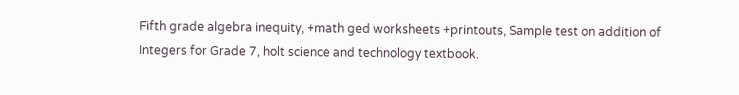Fifth grade algebra inequity, +math ged worksheets +printouts, Sample test on addition of Integers for Grade 7, holt science and technology textbook.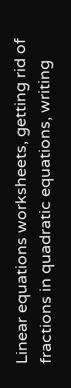Linear equations worksheets, getting rid of fractions in quadratic equations, writing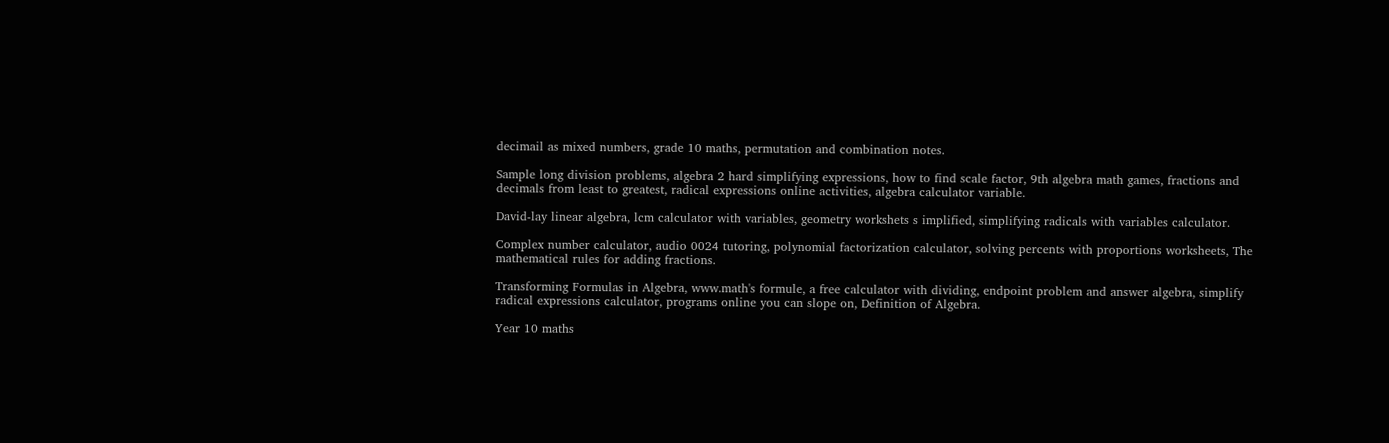decimail as mixed numbers, grade 10 maths, permutation and combination notes.

Sample long division problems, algebra 2 hard simplifying expressions, how to find scale factor, 9th algebra math games, fractions and decimals from least to greatest, radical expressions online activities, algebra calculator variable.

David-lay linear algebra, lcm calculator with variables, geometry workshets s implified, simplifying radicals with variables calculator.

Complex number calculator, audio 0024 tutoring, polynomial factorization calculator, solving percents with proportions worksheets, The mathematical rules for adding fractions.

Transforming Formulas in Algebra, www.math's formule, a free calculator with dividing, endpoint problem and answer algebra, simplify radical expressions calculator, programs online you can slope on, Definition of Algebra.

Year 10 maths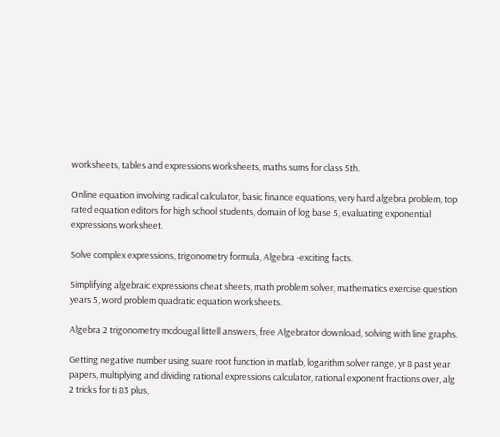worksheets, tables and expressions worksheets, maths sums for class 5th.

Online equation involving radical calculator, basic finance equations, very hard algebra problem, top rated equation editors for high school students, domain of log base 5, evaluating exponential expressions worksheet.

Solve complex expressions, trigonometry formula, Algebra -exciting facts.

Simplifying algebraic expressions cheat sheets, math problem solver, mathematics exercise question years 5, word problem quadratic equation worksheets.

Algebra 2 trigonometry mcdougal littell answers, free Algebrator download, solving with line graphs.

Getting negative number using suare root function in matlab, logarithm solver range, yr 8 past year papers, multiplying and dividing rational expressions calculator, rational exponent fractions over, alg 2 tricks for ti 83 plus,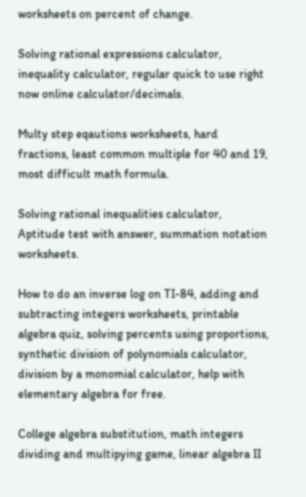worksheets on percent of change.

Solving rational expressions calculator, inequality calculator, regular quick to use right now online calculator/decimals.

Multy step eqautions worksheets, hard fractions, least common multiple for 40 and 19, most difficult math formula.

Solving rational inequalities calculator, Aptitude test with answer, summation notation worksheets.

How to do an inverse log on TI-84, adding and subtracting integers worksheets, printable algebra quiz, solving percents using proportions, synthetic division of polynomials calculator, division by a monomial calculator, help with elementary algebra for free.

College algebra substitution, math integers dividing and multipying game, linear algebra II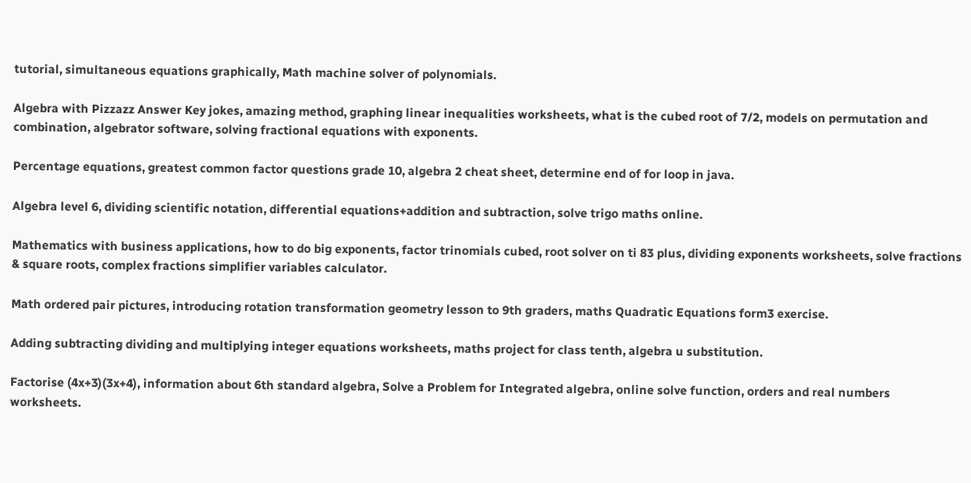tutorial, simultaneous equations graphically, Math machine solver of polynomials.

Algebra with Pizzazz Answer Key jokes, amazing method, graphing linear inequalities worksheets, what is the cubed root of 7/2, models on permutation and combination, algebrator software, solving fractional equations with exponents.

Percentage equations, greatest common factor questions grade 10, algebra 2 cheat sheet, determine end of for loop in java.

Algebra level 6, dividing scientific notation, differential equations+addition and subtraction, solve trigo maths online.

Mathematics with business applications, how to do big exponents, factor trinomials cubed, root solver on ti 83 plus, dividing exponents worksheets, solve fractions & square roots, complex fractions simplifier variables calculator.

Math ordered pair pictures, introducing rotation transformation geometry lesson to 9th graders, maths Quadratic Equations form3 exercise.

Adding subtracting dividing and multiplying integer equations worksheets, maths project for class tenth, algebra u substitution.

Factorise (4x+3)(3x+4), information about 6th standard algebra, Solve a Problem for Integrated algebra, online solve function, orders and real numbers worksheets.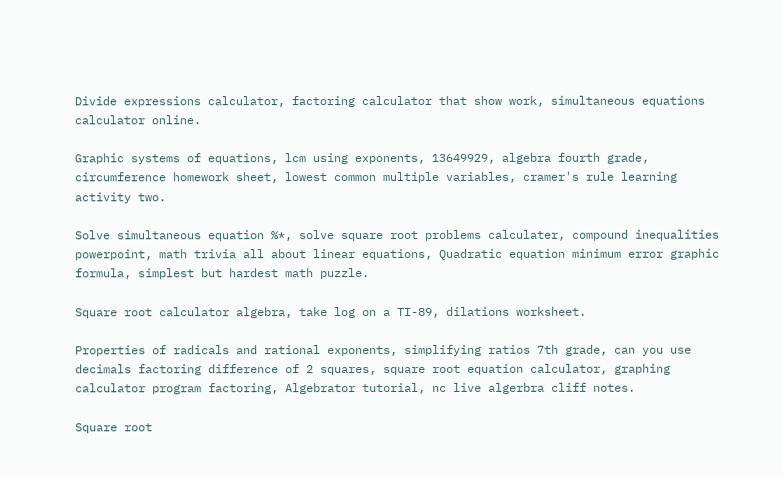Divide expressions calculator, factoring calculator that show work, simultaneous equations calculator online.

Graphic systems of equations, lcm using exponents, 13649929, algebra fourth grade, circumference homework sheet, lowest common multiple variables, cramer's rule learning activity two.

Solve simultaneous equation %*, solve square root problems calculater, compound inequalities powerpoint, math trivia all about linear equations, Quadratic equation minimum error graphic formula, simplest but hardest math puzzle.

Square root calculator algebra, take log on a TI-89, dilations worksheet.

Properties of radicals and rational exponents, simplifying ratios 7th grade, can you use decimals factoring difference of 2 squares, square root equation calculator, graphing calculator program factoring, Algebrator tutorial, nc live algerbra cliff notes.

Square root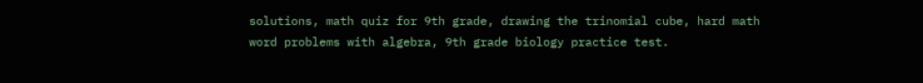solutions, math quiz for 9th grade, drawing the trinomial cube, hard math word problems with algebra, 9th grade biology practice test.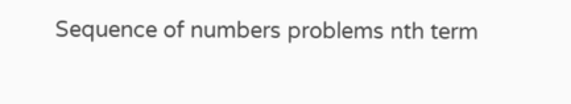Sequence of numbers problems nth term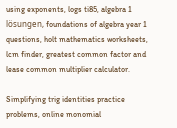using exponents, logs ti85, algebra 1 lösungen, foundations of algebra year 1 questions, holt mathematics worksheets, lcm finder, greatest common factor and lease common multiplier calculator.

Simplifying trig identities practice problems, online monomial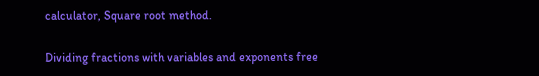calculator, Square root method.

Dividing fractions with variables and exponents free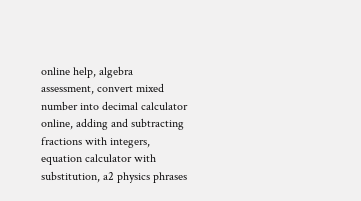online help, algebra assessment, convert mixed number into decimal calculator online, adding and subtracting fractions with integers, equation calculator with substitution, a2 physics phrases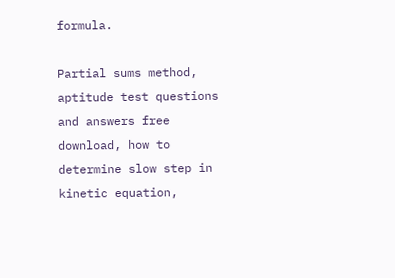formula.

Partial sums method, aptitude test questions and answers free download, how to determine slow step in kinetic equation,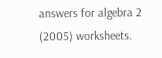answers for algebra 2 (2005) worksheets.